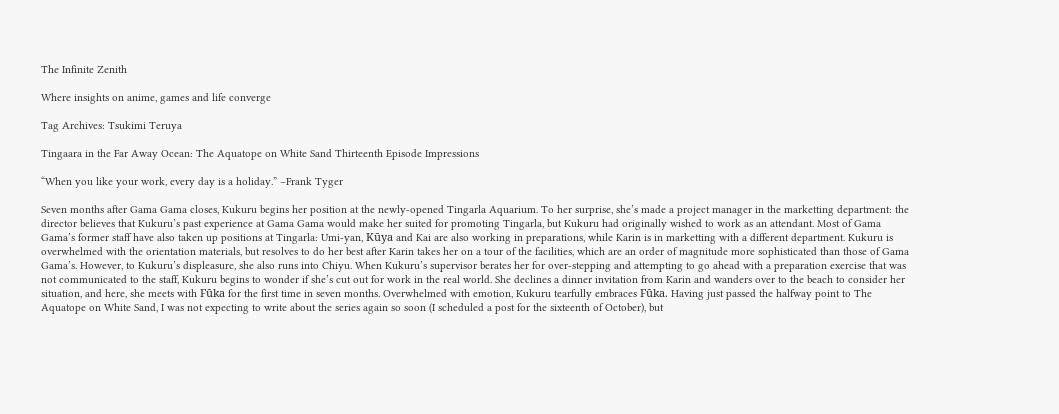The Infinite Zenith

Where insights on anime, games and life converge

Tag Archives: Tsukimi Teruya

Tingaara in the Far Away Ocean: The Aquatope on White Sand Thirteenth Episode Impressions

“When you like your work, every day is a holiday.” –Frank Tyger

Seven months after Gama Gama closes, Kukuru begins her position at the newly-opened Tingarla Aquarium. To her surprise, she’s made a project manager in the marketting department: the director believes that Kukuru’s past experience at Gama Gama would make her suited for promoting Tingarla, but Kukuru had originally wished to work as an attendant. Most of Gama Gama’s former staff have also taken up positions at Tingarla: Umi-yan, Kūya and Kai are also working in preparations, while Karin is in marketting with a different department. Kukuru is overwhelmed with the orientation materials, but resolves to do her best after Karin takes her on a tour of the facilities, which are an order of magnitude more sophisticated than those of Gama Gama’s. However, to Kukuru’s displeasure, she also runs into Chiyu. When Kukuru’s supervisor berates her for over-stepping and attempting to go ahead with a preparation exercise that was not communicated to the staff, Kukuru begins to wonder if she’s cut out for work in the real world. She declines a dinner invitation from Karin and wanders over to the beach to consider her situation, and here, she meets with Fūka for the first time in seven months. Overwhelmed with emotion, Kukuru tearfully embraces Fūka. Having just passed the halfway point to The Aquatope on White Sand, I was not expecting to write about the series again so soon (I scheduled a post for the sixteenth of October), but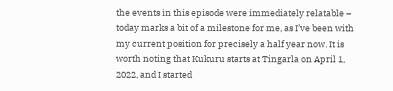the events in this episode were immediately relatable – today marks a bit of a milestone for me, as I’ve been with my current position for precisely a half year now. It is worth noting that Kukuru starts at Tingarla on April 1, 2022, and I started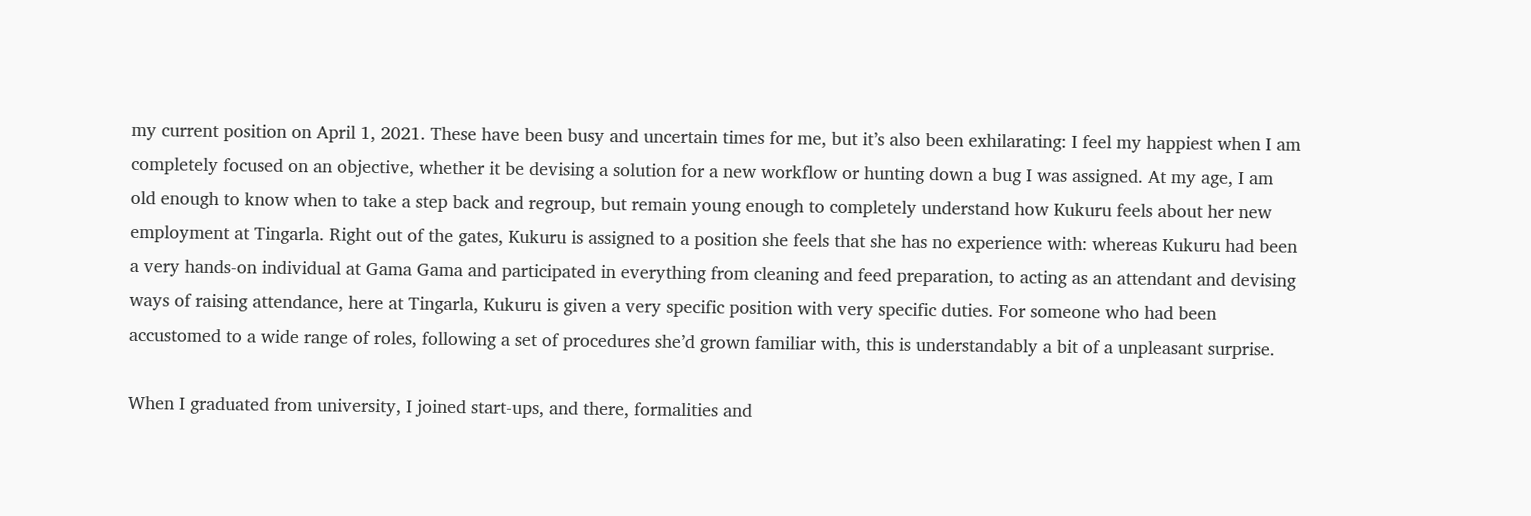my current position on April 1, 2021. These have been busy and uncertain times for me, but it’s also been exhilarating: I feel my happiest when I am completely focused on an objective, whether it be devising a solution for a new workflow or hunting down a bug I was assigned. At my age, I am old enough to know when to take a step back and regroup, but remain young enough to completely understand how Kukuru feels about her new employment at Tingarla. Right out of the gates, Kukuru is assigned to a position she feels that she has no experience with: whereas Kukuru had been a very hands-on individual at Gama Gama and participated in everything from cleaning and feed preparation, to acting as an attendant and devising ways of raising attendance, here at Tingarla, Kukuru is given a very specific position with very specific duties. For someone who had been accustomed to a wide range of roles, following a set of procedures she’d grown familiar with, this is understandably a bit of a unpleasant surprise.

When I graduated from university, I joined start-ups, and there, formalities and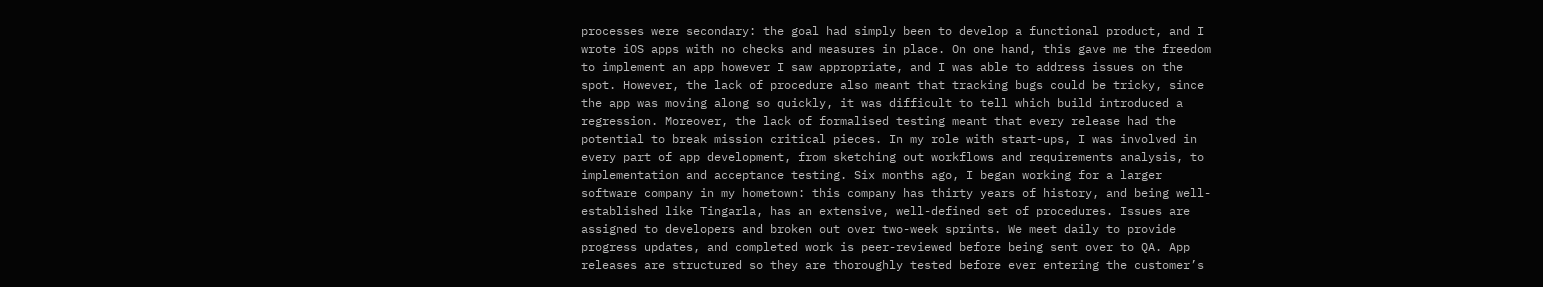processes were secondary: the goal had simply been to develop a functional product, and I wrote iOS apps with no checks and measures in place. On one hand, this gave me the freedom to implement an app however I saw appropriate, and I was able to address issues on the spot. However, the lack of procedure also meant that tracking bugs could be tricky, since the app was moving along so quickly, it was difficult to tell which build introduced a regression. Moreover, the lack of formalised testing meant that every release had the potential to break mission critical pieces. In my role with start-ups, I was involved in every part of app development, from sketching out workflows and requirements analysis, to implementation and acceptance testing. Six months ago, I began working for a larger software company in my hometown: this company has thirty years of history, and being well-established like Tingarla, has an extensive, well-defined set of procedures. Issues are assigned to developers and broken out over two-week sprints. We meet daily to provide progress updates, and completed work is peer-reviewed before being sent over to QA. App releases are structured so they are thoroughly tested before ever entering the customer’s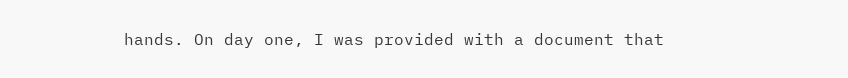hands. On day one, I was provided with a document that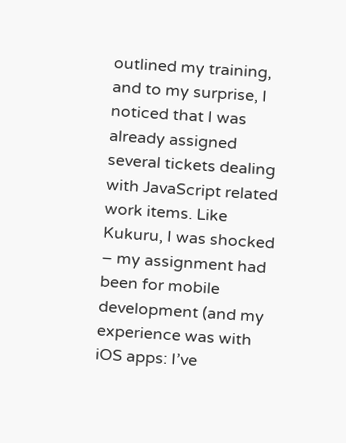outlined my training, and to my surprise, I noticed that I was already assigned several tickets dealing with JavaScript related work items. Like Kukuru, I was shocked – my assignment had been for mobile development (and my experience was with iOS apps: I’ve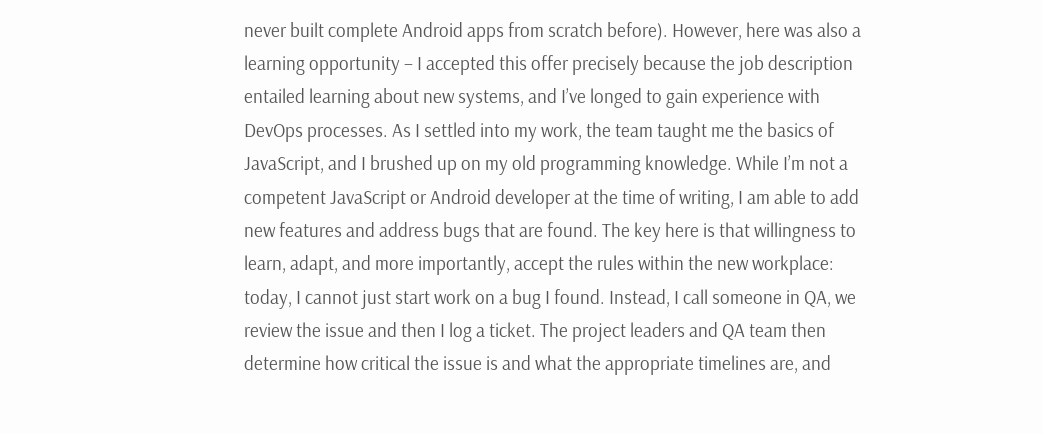never built complete Android apps from scratch before). However, here was also a learning opportunity – I accepted this offer precisely because the job description entailed learning about new systems, and I’ve longed to gain experience with DevOps processes. As I settled into my work, the team taught me the basics of JavaScript, and I brushed up on my old programming knowledge. While I’m not a competent JavaScript or Android developer at the time of writing, I am able to add new features and address bugs that are found. The key here is that willingness to learn, adapt, and more importantly, accept the rules within the new workplace: today, I cannot just start work on a bug I found. Instead, I call someone in QA, we review the issue and then I log a ticket. The project leaders and QA team then determine how critical the issue is and what the appropriate timelines are, and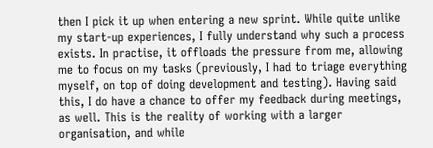then I pick it up when entering a new sprint. While quite unlike my start-up experiences, I fully understand why such a process exists. In practise, it offloads the pressure from me, allowing me to focus on my tasks (previously, I had to triage everything myself, on top of doing development and testing). Having said this, I do have a chance to offer my feedback during meetings, as well. This is the reality of working with a larger organisation, and while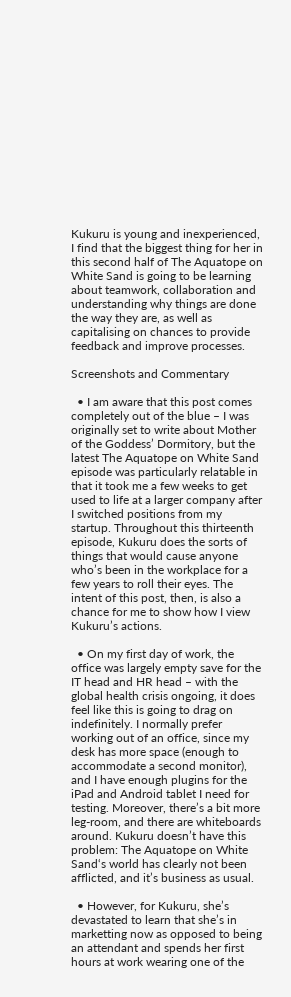Kukuru is young and inexperienced, I find that the biggest thing for her in this second half of The Aquatope on White Sand is going to be learning about teamwork, collaboration and understanding why things are done the way they are, as well as capitalising on chances to provide feedback and improve processes.

Screenshots and Commentary

  • I am aware that this post comes completely out of the blue – I was originally set to write about Mother of the Goddess’ Dormitory, but the latest The Aquatope on White Sand episode was particularly relatable in that it took me a few weeks to get used to life at a larger company after I switched positions from my startup. Throughout this thirteenth episode, Kukuru does the sorts of things that would cause anyone who’s been in the workplace for a few years to roll their eyes. The intent of this post, then, is also a chance for me to show how I view Kukuru’s actions.

  • On my first day of work, the office was largely empty save for the IT head and HR head – with the global health crisis ongoing, it does feel like this is going to drag on indefinitely. I normally prefer working out of an office, since my desk has more space (enough to accommodate a second monitor), and I have enough plugins for the iPad and Android tablet I need for testing. Moreover, there’s a bit more leg-room, and there are whiteboards around. Kukuru doesn’t have this problem: The Aquatope on White Sand‘s world has clearly not been afflicted, and it’s business as usual.

  • However, for Kukuru, she’s devastated to learn that she’s in marketting now as opposed to being an attendant and spends her first hours at work wearing one of the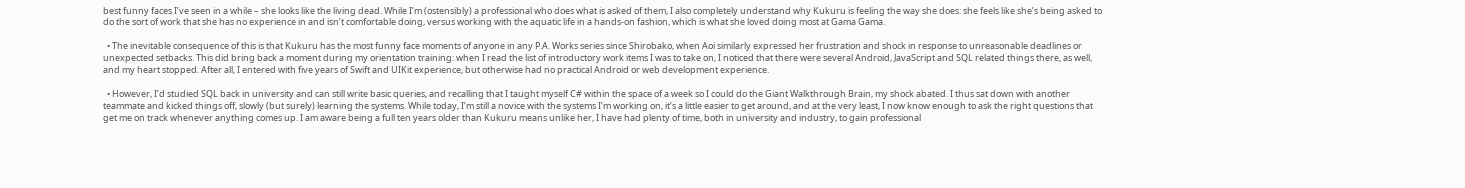best funny faces I’ve seen in a while – she looks like the living dead. While I’m (ostensibly) a professional who does what is asked of them, I also completely understand why Kukuru is feeling the way she does: she feels like she’s being asked to do the sort of work that she has no experience in and isn’t comfortable doing, versus working with the aquatic life in a hands-on fashion, which is what she loved doing most at Gama Gama.

  • The inevitable consequence of this is that Kukuru has the most funny face moments of anyone in any P.A. Works series since Shirobako, when Aoi similarly expressed her frustration and shock in response to unreasonable deadlines or unexpected setbacks. This did bring back a moment during my orientation training: when I read the list of introductory work items I was to take on, I noticed that there were several Android, JavaScript and SQL related things there, as well, and my heart stopped. After all, I entered with five years of Swift and UIKit experience, but otherwise had no practical Android or web development experience.

  • However, I’d studied SQL back in university and can still write basic queries, and recalling that I taught myself C# within the space of a week so I could do the Giant Walkthrough Brain, my shock abated. I thus sat down with another teammate and kicked things off, slowly (but surely) learning the systems. While today, I’m still a novice with the systems I’m working on, it’s a little easier to get around, and at the very least, I now know enough to ask the right questions that get me on track whenever anything comes up. I am aware being a full ten years older than Kukuru means unlike her, I have had plenty of time, both in university and industry, to gain professional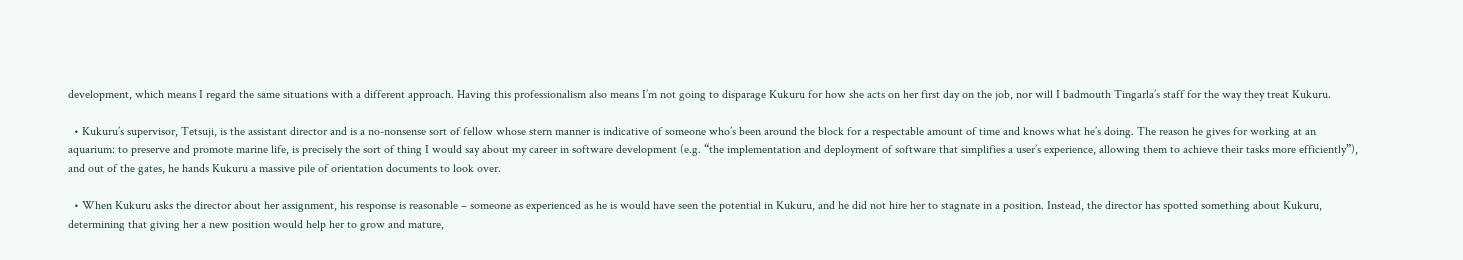development, which means I regard the same situations with a different approach. Having this professionalism also means I’m not going to disparage Kukuru for how she acts on her first day on the job, nor will I badmouth Tingarla’s staff for the way they treat Kukuru.

  • Kukuru’s supervisor, Tetsuji, is the assistant director and is a no-nonsense sort of fellow whose stern manner is indicative of someone who’s been around the block for a respectable amount of time and knows what he’s doing. The reason he gives for working at an aquarium: to preserve and promote marine life, is precisely the sort of thing I would say about my career in software development (e.g. “the implementation and deployment of software that simplifies a user’s experience, allowing them to achieve their tasks more efficiently”), and out of the gates, he hands Kukuru a massive pile of orientation documents to look over.

  • When Kukuru asks the director about her assignment, his response is reasonable – someone as experienced as he is would have seen the potential in Kukuru, and he did not hire her to stagnate in a position. Instead, the director has spotted something about Kukuru, determining that giving her a new position would help her to grow and mature,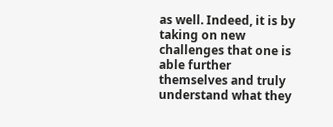as well. Indeed, it is by taking on new challenges that one is able further themselves and truly understand what they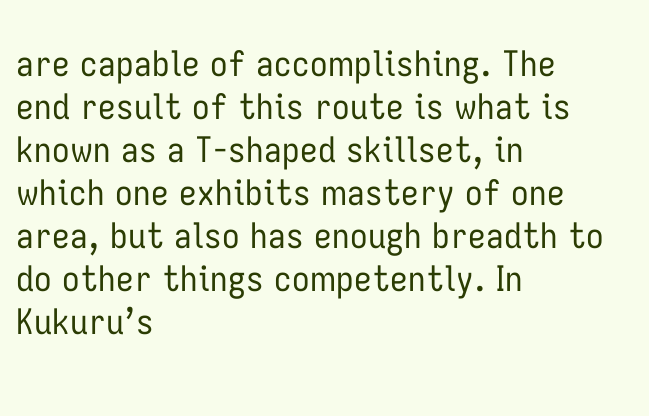are capable of accomplishing. The end result of this route is what is known as a T-shaped skillset, in which one exhibits mastery of one area, but also has enough breadth to do other things competently. In Kukuru’s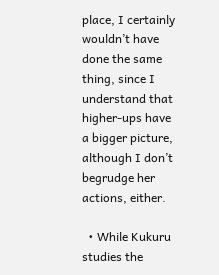place, I certainly wouldn’t have done the same thing, since I understand that higher-ups have a bigger picture, although I don’t begrudge her actions, either.

  • While Kukuru studies the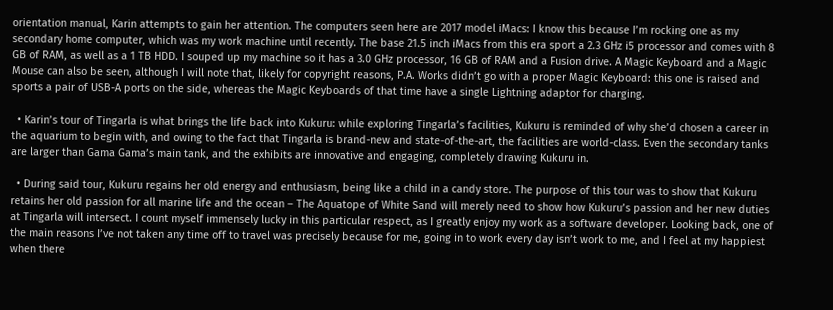orientation manual, Karin attempts to gain her attention. The computers seen here are 2017 model iMacs: I know this because I’m rocking one as my secondary home computer, which was my work machine until recently. The base 21.5 inch iMacs from this era sport a 2.3 GHz i5 processor and comes with 8 GB of RAM, as well as a 1 TB HDD. I souped up my machine so it has a 3.0 GHz processor, 16 GB of RAM and a Fusion drive. A Magic Keyboard and a Magic Mouse can also be seen, although I will note that, likely for copyright reasons, P.A. Works didn’t go with a proper Magic Keyboard: this one is raised and sports a pair of USB-A ports on the side, whereas the Magic Keyboards of that time have a single Lightning adaptor for charging.

  • Karin’s tour of Tingarla is what brings the life back into Kukuru: while exploring Tingarla’s facilities, Kukuru is reminded of why she’d chosen a career in the aquarium to begin with, and owing to the fact that Tingarla is brand-new and state-of-the-art, the facilities are world-class. Even the secondary tanks are larger than Gama Gama’s main tank, and the exhibits are innovative and engaging, completely drawing Kukuru in.

  • During said tour, Kukuru regains her old energy and enthusiasm, being like a child in a candy store. The purpose of this tour was to show that Kukuru retains her old passion for all marine life and the ocean – The Aquatope of White Sand will merely need to show how Kukuru’s passion and her new duties at Tingarla will intersect. I count myself immensely lucky in this particular respect, as I greatly enjoy my work as a software developer. Looking back, one of the main reasons I’ve not taken any time off to travel was precisely because for me, going in to work every day isn’t work to me, and I feel at my happiest when there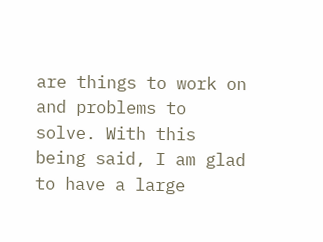are things to work on and problems to solve. With this being said, I am glad to have a large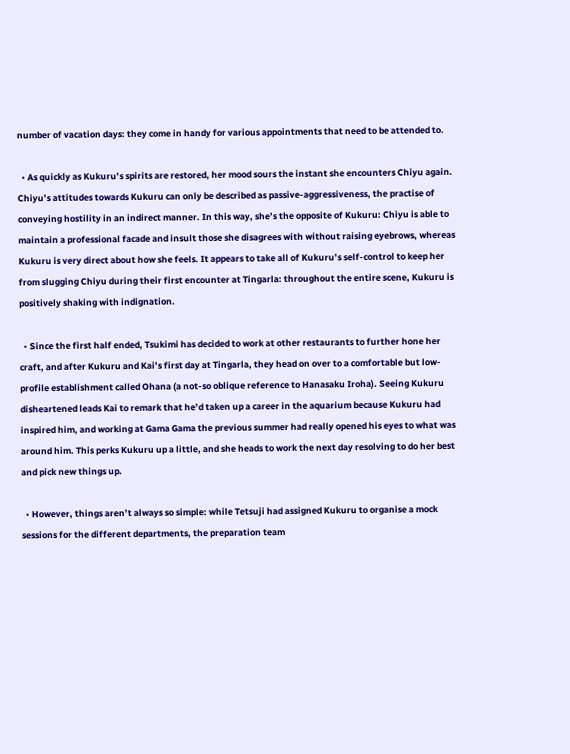number of vacation days: they come in handy for various appointments that need to be attended to.

  • As quickly as Kukuru’s spirits are restored, her mood sours the instant she encounters Chiyu again. Chiyu’s attitudes towards Kukuru can only be described as passive-aggressiveness, the practise of conveying hostility in an indirect manner. In this way, she’s the opposite of Kukuru: Chiyu is able to maintain a professional facade and insult those she disagrees with without raising eyebrows, whereas Kukuru is very direct about how she feels. It appears to take all of Kukuru’s self-control to keep her from slugging Chiyu during their first encounter at Tingarla: throughout the entire scene, Kukuru is positively shaking with indignation.

  • Since the first half ended, Tsukimi has decided to work at other restaurants to further hone her craft, and after Kukuru and Kai’s first day at Tingarla, they head on over to a comfortable but low-profile establishment called Ohana (a not-so oblique reference to Hanasaku Iroha). Seeing Kukuru disheartened leads Kai to remark that he’d taken up a career in the aquarium because Kukuru had inspired him, and working at Gama Gama the previous summer had really opened his eyes to what was around him. This perks Kukuru up a little, and she heads to work the next day resolving to do her best and pick new things up.

  • However, things aren’t always so simple: while Tetsuji had assigned Kukuru to organise a mock sessions for the different departments, the preparation team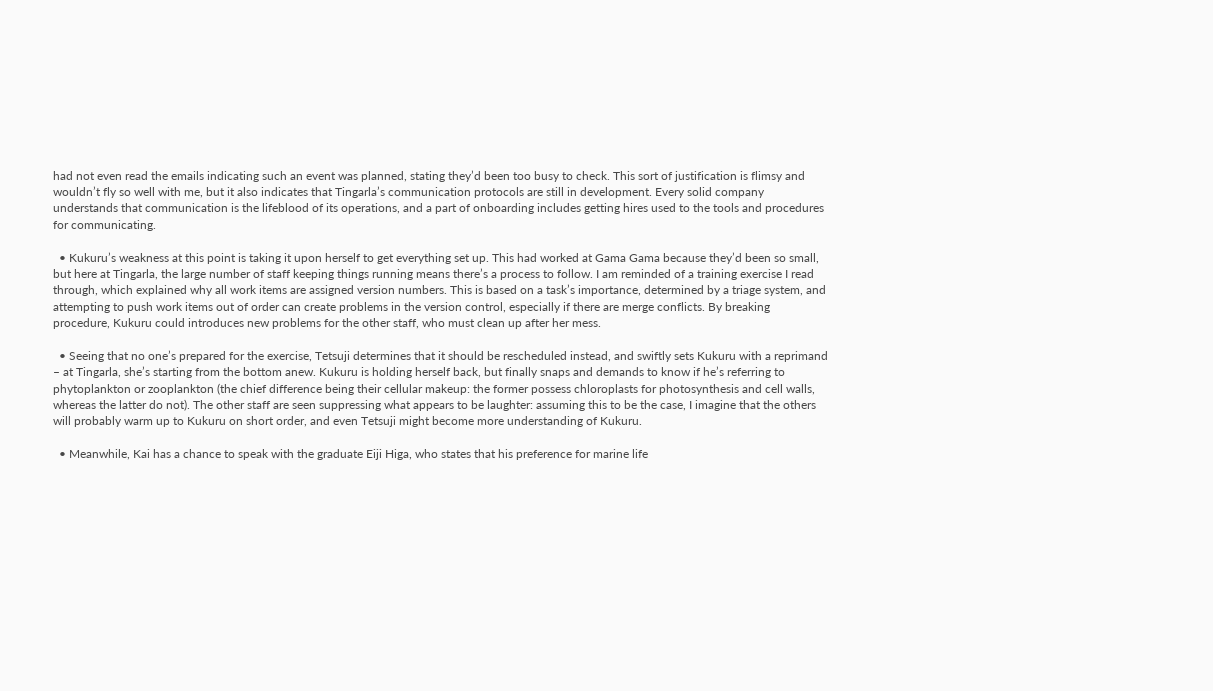had not even read the emails indicating such an event was planned, stating they’d been too busy to check. This sort of justification is flimsy and wouldn’t fly so well with me, but it also indicates that Tingarla’s communication protocols are still in development. Every solid company understands that communication is the lifeblood of its operations, and a part of onboarding includes getting hires used to the tools and procedures for communicating.

  • Kukuru’s weakness at this point is taking it upon herself to get everything set up. This had worked at Gama Gama because they’d been so small, but here at Tingarla, the large number of staff keeping things running means there’s a process to follow. I am reminded of a training exercise I read through, which explained why all work items are assigned version numbers. This is based on a task’s importance, determined by a triage system, and attempting to push work items out of order can create problems in the version control, especially if there are merge conflicts. By breaking procedure, Kukuru could introduces new problems for the other staff, who must clean up after her mess.

  • Seeing that no one’s prepared for the exercise, Tetsuji determines that it should be rescheduled instead, and swiftly sets Kukuru with a reprimand – at Tingarla, she’s starting from the bottom anew. Kukuru is holding herself back, but finally snaps and demands to know if he’s referring to phytoplankton or zooplankton (the chief difference being their cellular makeup: the former possess chloroplasts for photosynthesis and cell walls, whereas the latter do not). The other staff are seen suppressing what appears to be laughter: assuming this to be the case, I imagine that the others will probably warm up to Kukuru on short order, and even Tetsuji might become more understanding of Kukuru.

  • Meanwhile, Kai has a chance to speak with the graduate Eiji Higa, who states that his preference for marine life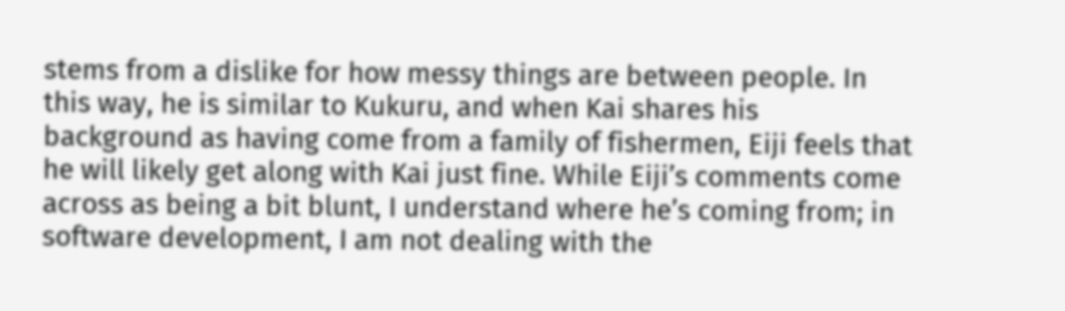stems from a dislike for how messy things are between people. In this way, he is similar to Kukuru, and when Kai shares his background as having come from a family of fishermen, Eiji feels that he will likely get along with Kai just fine. While Eiji’s comments come across as being a bit blunt, I understand where he’s coming from; in software development, I am not dealing with the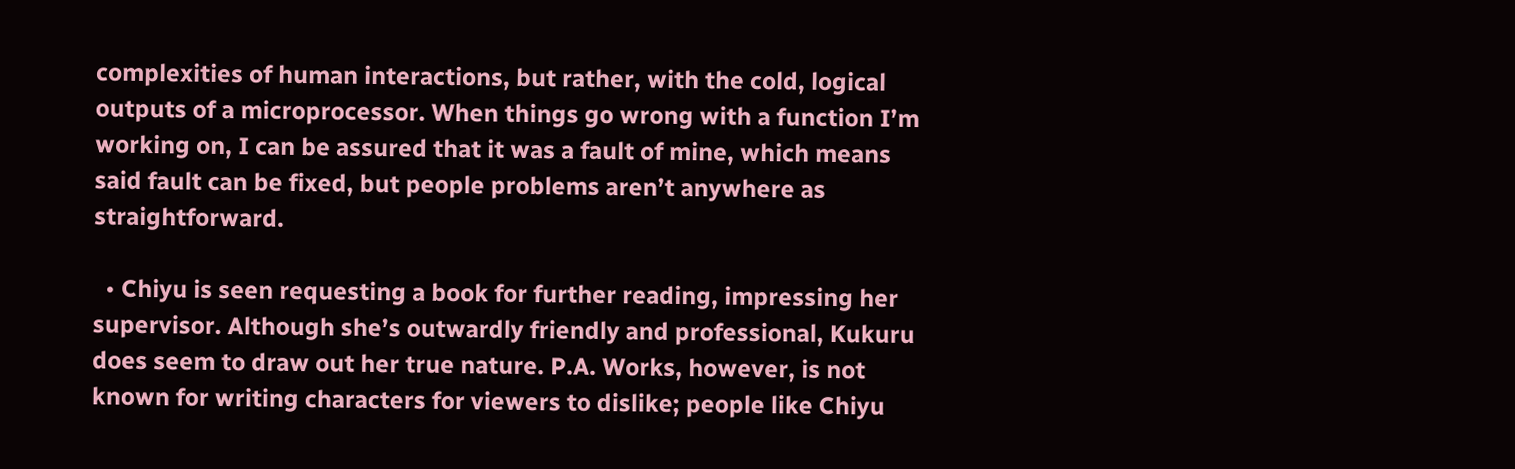complexities of human interactions, but rather, with the cold, logical outputs of a microprocessor. When things go wrong with a function I’m working on, I can be assured that it was a fault of mine, which means said fault can be fixed, but people problems aren’t anywhere as straightforward.

  • Chiyu is seen requesting a book for further reading, impressing her supervisor. Although she’s outwardly friendly and professional, Kukuru does seem to draw out her true nature. P.A. Works, however, is not known for writing characters for viewers to dislike; people like Chiyu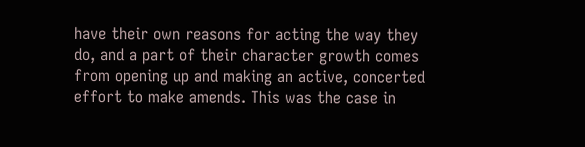have their own reasons for acting the way they do, and a part of their character growth comes from opening up and making an active, concerted effort to make amends. This was the case in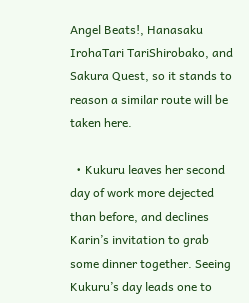Angel Beats!, Hanasaku IrohaTari TariShirobako, and Sakura Quest, so it stands to reason a similar route will be taken here.

  • Kukuru leaves her second day of work more dejected than before, and declines Karin’s invitation to grab some dinner together. Seeing Kukuru’s day leads one to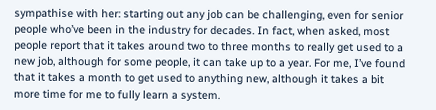sympathise with her: starting out any job can be challenging, even for senior people who’ve been in the industry for decades. In fact, when asked, most people report that it takes around two to three months to really get used to a new job, although for some people, it can take up to a year. For me, I’ve found that it takes a month to get used to anything new, although it takes a bit more time for me to fully learn a system.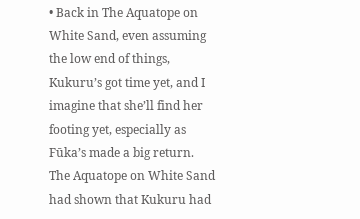• Back in The Aquatope on White Sand, even assuming the low end of things, Kukuru’s got time yet, and I imagine that she’ll find her footing yet, especially as Fūka’s made a big return. The Aquatope on White Sand had shown that Kukuru had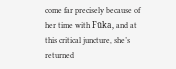come far precisely because of her time with Fūka, and at this critical juncture, she’s returned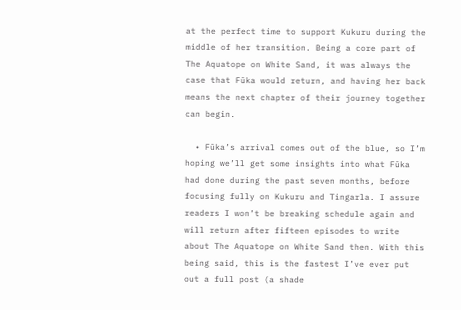at the perfect time to support Kukuru during the middle of her transition. Being a core part of The Aquatope on White Sand, it was always the case that Fūka would return, and having her back means the next chapter of their journey together can begin.

  • Fūka’s arrival comes out of the blue, so I’m hoping we’ll get some insights into what Fūka had done during the past seven months, before focusing fully on Kukuru and Tingarla. I assure readers I won’t be breaking schedule again and will return after fifteen episodes to write about The Aquatope on White Sand then. With this being said, this is the fastest I’ve ever put out a full post (a shade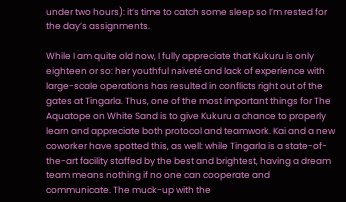under two hours): it’s time to catch some sleep so I’m rested for the day’s assignments.

While I am quite old now, I fully appreciate that Kukuru is only eighteen or so: her youthful naïveté and lack of experience with large-scale operations has resulted in conflicts right out of the gates at Tingarla. Thus, one of the most important things for The Aquatope on White Sand is to give Kukuru a chance to properly learn and appreciate both protocol and teamwork. Kai and a new coworker have spotted this, as well: while Tingarla is a state-of-the-art facility staffed by the best and brightest, having a dream team means nothing if no one can cooperate and communicate. The muck-up with the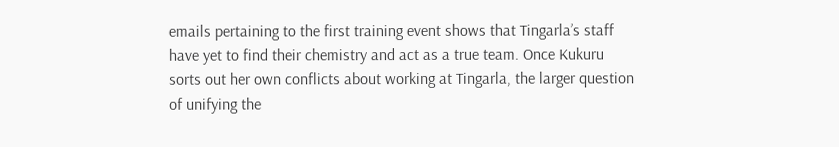emails pertaining to the first training event shows that Tingarla’s staff have yet to find their chemistry and act as a true team. Once Kukuru sorts out her own conflicts about working at Tingarla, the larger question of unifying the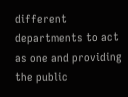different departments to act as one and providing the public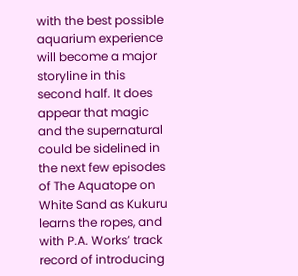with the best possible aquarium experience will become a major storyline in this second half. It does appear that magic and the supernatural could be sidelined in the next few episodes of The Aquatope on White Sand as Kukuru learns the ropes, and with P.A. Works’ track record of introducing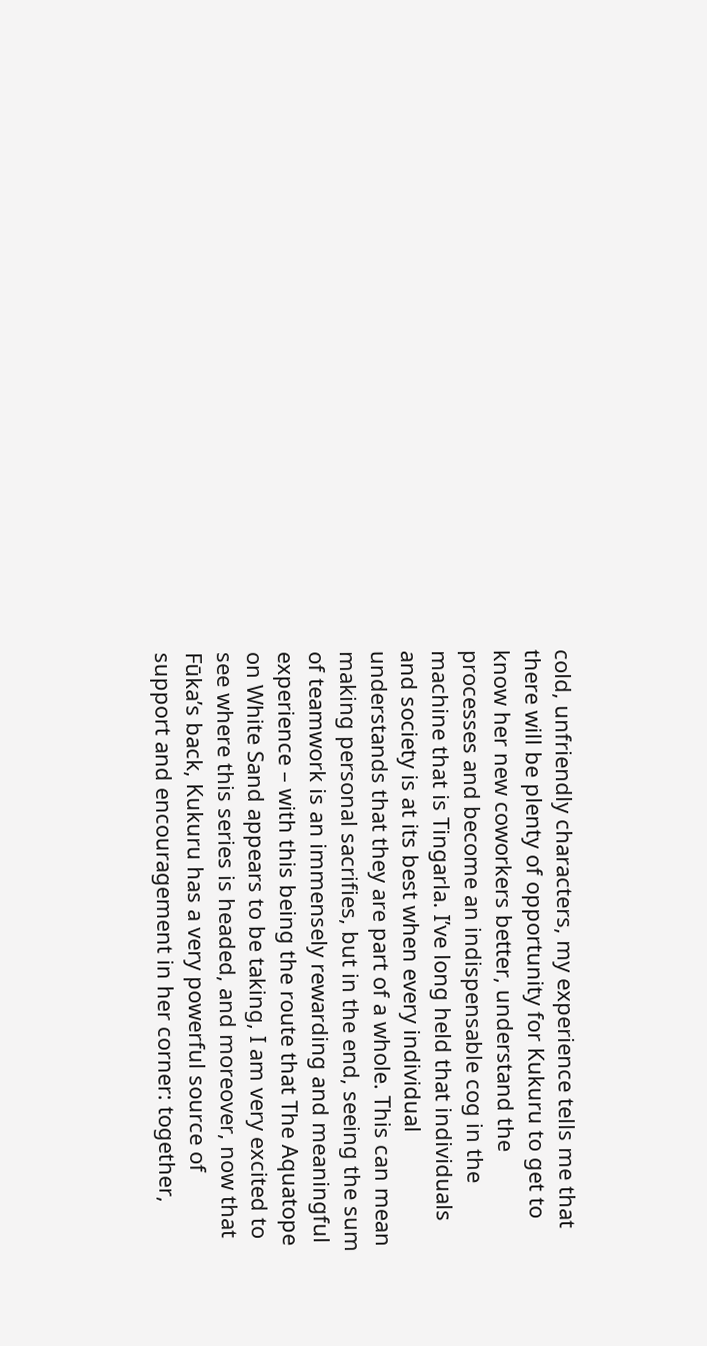cold, unfriendly characters, my experience tells me that there will be plenty of opportunity for Kukuru to get to know her new coworkers better, understand the processes and become an indispensable cog in the machine that is Tingarla. I’ve long held that individuals and society is at its best when every individual understands that they are part of a whole. This can mean making personal sacrifies, but in the end, seeing the sum of teamwork is an immensely rewarding and meaningful experience – with this being the route that The Aquatope on White Sand appears to be taking, I am very excited to see where this series is headed, and moreover, now that Fūka’s back, Kukuru has a very powerful source of support and encouragement in her corner: together,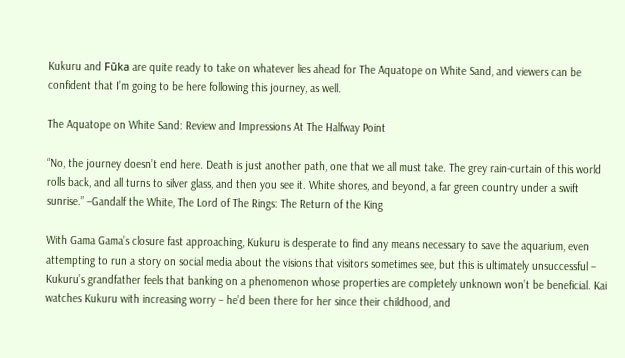Kukuru and Fūka are quite ready to take on whatever lies ahead for The Aquatope on White Sand, and viewers can be confident that I’m going to be here following this journey, as well.

The Aquatope on White Sand: Review and Impressions At The Halfway Point

“No, the journey doesn’t end here. Death is just another path, one that we all must take. The grey rain-curtain of this world rolls back, and all turns to silver glass, and then you see it. White shores, and beyond, a far green country under a swift sunrise.” –Gandalf the White, The Lord of The Rings: The Return of the King

With Gama Gama’s closure fast approaching, Kukuru is desperate to find any means necessary to save the aquarium, even attempting to run a story on social media about the visions that visitors sometimes see, but this is ultimately unsuccessful – Kukuru’s grandfather feels that banking on a phenomenon whose properties are completely unknown won’t be beneficial. Kai watches Kukuru with increasing worry – he’d been there for her since their childhood, and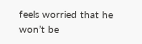feels worried that he won’t be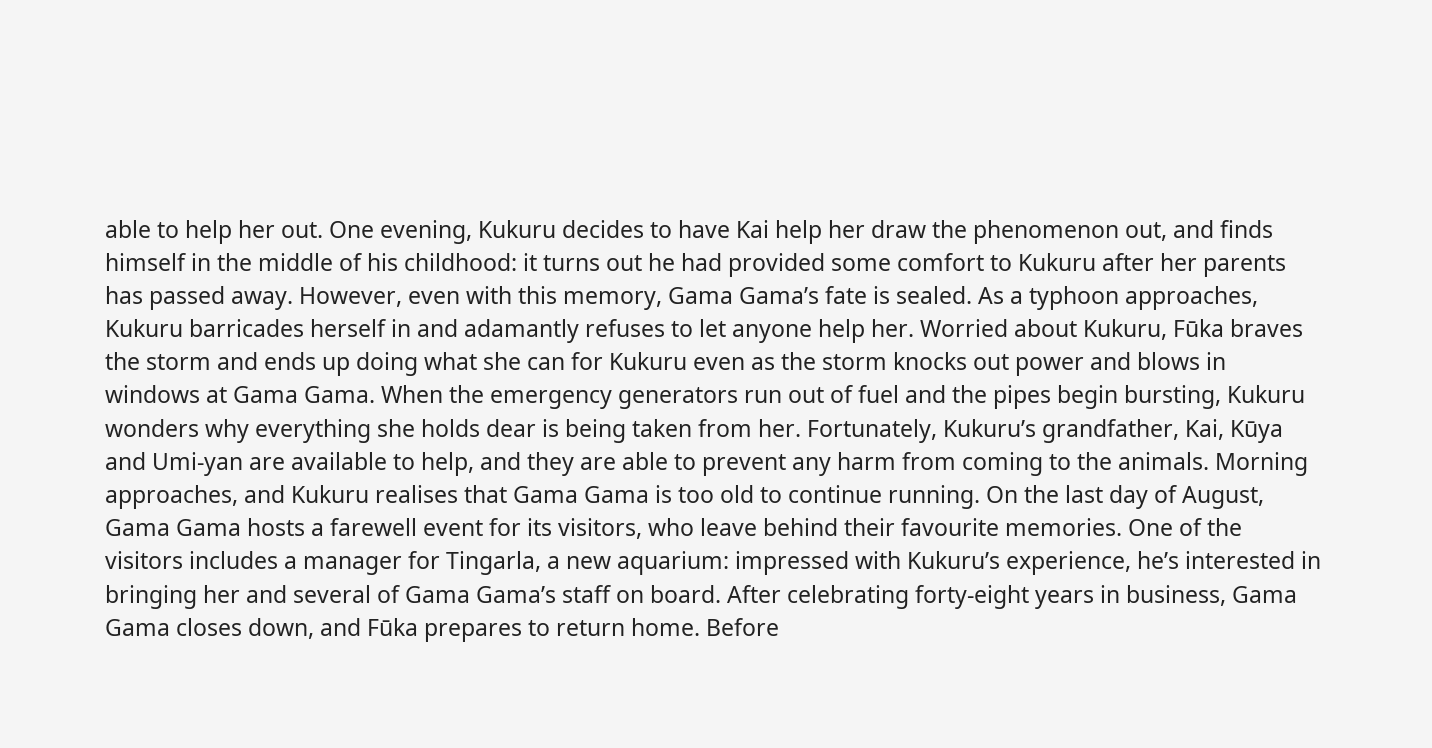able to help her out. One evening, Kukuru decides to have Kai help her draw the phenomenon out, and finds himself in the middle of his childhood: it turns out he had provided some comfort to Kukuru after her parents has passed away. However, even with this memory, Gama Gama’s fate is sealed. As a typhoon approaches, Kukuru barricades herself in and adamantly refuses to let anyone help her. Worried about Kukuru, Fūka braves the storm and ends up doing what she can for Kukuru even as the storm knocks out power and blows in windows at Gama Gama. When the emergency generators run out of fuel and the pipes begin bursting, Kukuru wonders why everything she holds dear is being taken from her. Fortunately, Kukuru’s grandfather, Kai, Kūya and Umi-yan are available to help, and they are able to prevent any harm from coming to the animals. Morning approaches, and Kukuru realises that Gama Gama is too old to continue running. On the last day of August, Gama Gama hosts a farewell event for its visitors, who leave behind their favourite memories. One of the visitors includes a manager for Tingarla, a new aquarium: impressed with Kukuru’s experience, he’s interested in bringing her and several of Gama Gama’s staff on board. After celebrating forty-eight years in business, Gama Gama closes down, and Fūka prepares to return home. Before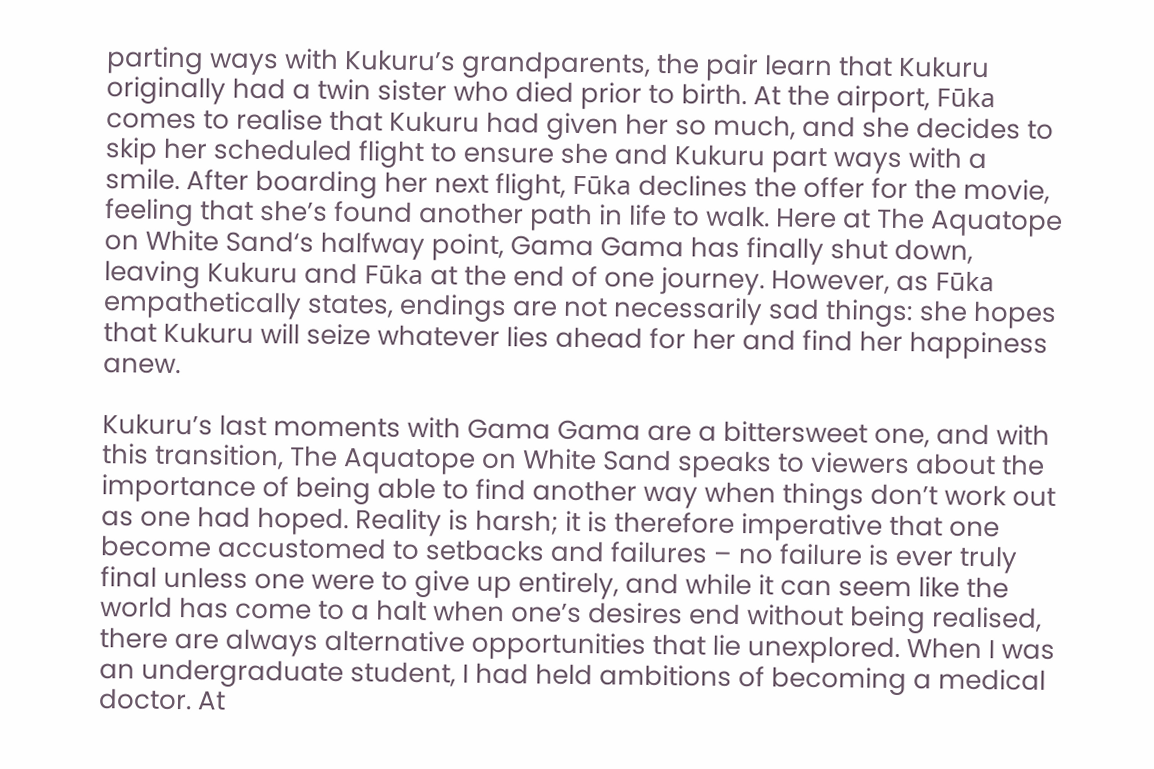parting ways with Kukuru’s grandparents, the pair learn that Kukuru originally had a twin sister who died prior to birth. At the airport, Fūka comes to realise that Kukuru had given her so much, and she decides to skip her scheduled flight to ensure she and Kukuru part ways with a smile. After boarding her next flight, Fūka declines the offer for the movie, feeling that she’s found another path in life to walk. Here at The Aquatope on White Sand‘s halfway point, Gama Gama has finally shut down, leaving Kukuru and Fūka at the end of one journey. However, as Fūka empathetically states, endings are not necessarily sad things: she hopes that Kukuru will seize whatever lies ahead for her and find her happiness anew.

Kukuru’s last moments with Gama Gama are a bittersweet one, and with this transition, The Aquatope on White Sand speaks to viewers about the importance of being able to find another way when things don’t work out as one had hoped. Reality is harsh; it is therefore imperative that one become accustomed to setbacks and failures – no failure is ever truly final unless one were to give up entirely, and while it can seem like the world has come to a halt when one’s desires end without being realised, there are always alternative opportunities that lie unexplored. When I was an undergraduate student, I had held ambitions of becoming a medical doctor. At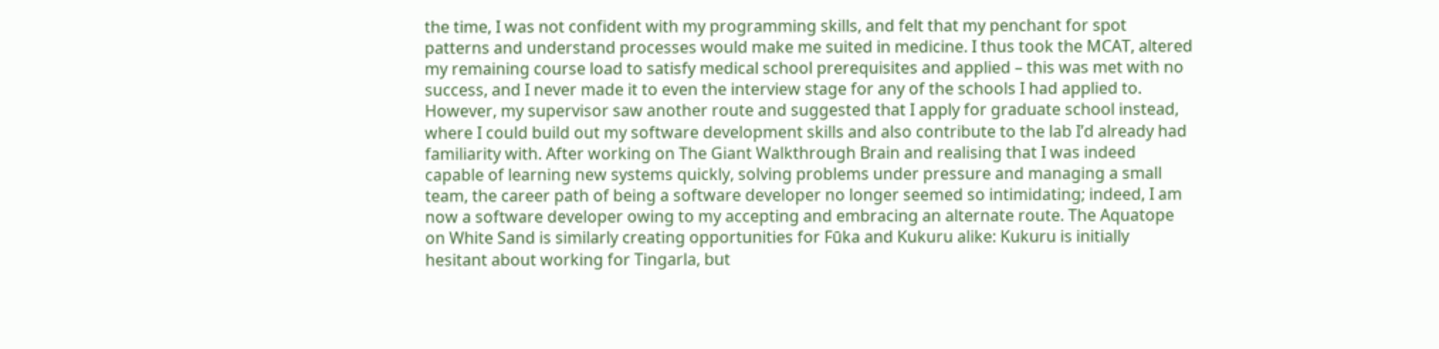the time, I was not confident with my programming skills, and felt that my penchant for spot patterns and understand processes would make me suited in medicine. I thus took the MCAT, altered my remaining course load to satisfy medical school prerequisites and applied – this was met with no success, and I never made it to even the interview stage for any of the schools I had applied to. However, my supervisor saw another route and suggested that I apply for graduate school instead, where I could build out my software development skills and also contribute to the lab I’d already had familiarity with. After working on The Giant Walkthrough Brain and realising that I was indeed capable of learning new systems quickly, solving problems under pressure and managing a small team, the career path of being a software developer no longer seemed so intimidating; indeed, I am now a software developer owing to my accepting and embracing an alternate route. The Aquatope on White Sand is similarly creating opportunities for Fūka and Kukuru alike: Kukuru is initially hesitant about working for Tingarla, but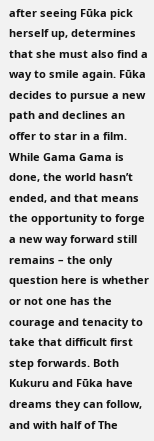after seeing Fūka pick herself up, determines that she must also find a way to smile again. Fūka decides to pursue a new path and declines an offer to star in a film. While Gama Gama is done, the world hasn’t ended, and that means the opportunity to forge a new way forward still remains – the only question here is whether or not one has the courage and tenacity to take that difficult first step forwards. Both Kukuru and Fūka have dreams they can follow, and with half of The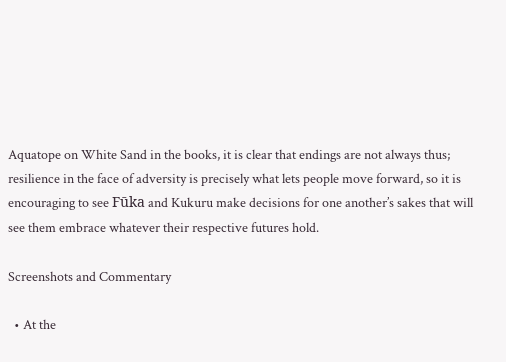Aquatope on White Sand in the books, it is clear that endings are not always thus; resilience in the face of adversity is precisely what lets people move forward, so it is encouraging to see Fūka and Kukuru make decisions for one another’s sakes that will see them embrace whatever their respective futures hold.

Screenshots and Commentary

  • At the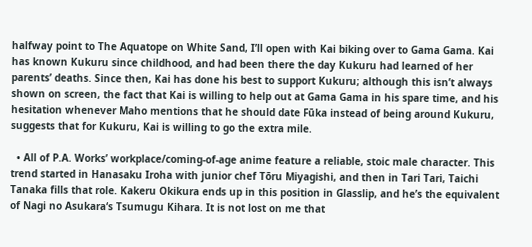halfway point to The Aquatope on White Sand, I’ll open with Kai biking over to Gama Gama. Kai has known Kukuru since childhood, and had been there the day Kukuru had learned of her parents’ deaths. Since then, Kai has done his best to support Kukuru; although this isn’t always shown on screen, the fact that Kai is willing to help out at Gama Gama in his spare time, and his hesitation whenever Maho mentions that he should date Fūka instead of being around Kukuru, suggests that for Kukuru, Kai is willing to go the extra mile.

  • All of P.A. Works’ workplace/coming-of-age anime feature a reliable, stoic male character. This trend started in Hanasaku Iroha with junior chef Tōru Miyagishi, and then in Tari Tari, Taichi Tanaka fills that role. Kakeru Okikura ends up in this position in Glasslip, and he’s the equivalent of Nagi no Asukara‘s Tsumugu Kihara. It is not lost on me that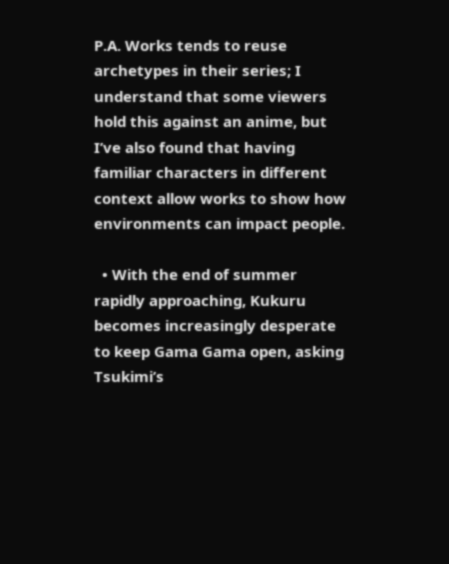P.A. Works tends to reuse archetypes in their series; I understand that some viewers hold this against an anime, but I’ve also found that having familiar characters in different context allow works to show how environments can impact people.

  • With the end of summer rapidly approaching, Kukuru becomes increasingly desperate to keep Gama Gama open, asking Tsukimi’s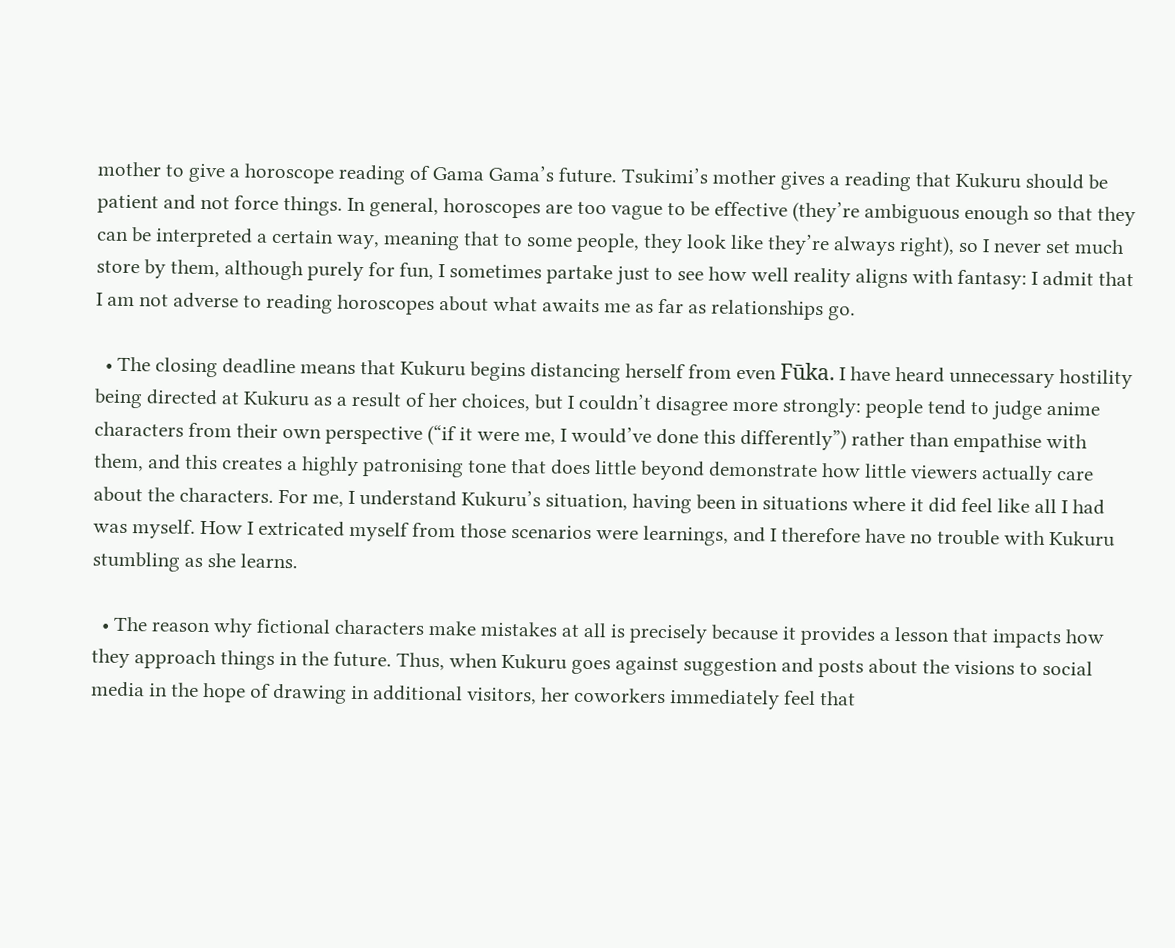mother to give a horoscope reading of Gama Gama’s future. Tsukimi’s mother gives a reading that Kukuru should be patient and not force things. In general, horoscopes are too vague to be effective (they’re ambiguous enough so that they can be interpreted a certain way, meaning that to some people, they look like they’re always right), so I never set much store by them, although purely for fun, I sometimes partake just to see how well reality aligns with fantasy: I admit that I am not adverse to reading horoscopes about what awaits me as far as relationships go.

  • The closing deadline means that Kukuru begins distancing herself from even Fūka. I have heard unnecessary hostility being directed at Kukuru as a result of her choices, but I couldn’t disagree more strongly: people tend to judge anime characters from their own perspective (“if it were me, I would’ve done this differently”) rather than empathise with them, and this creates a highly patronising tone that does little beyond demonstrate how little viewers actually care about the characters. For me, I understand Kukuru’s situation, having been in situations where it did feel like all I had was myself. How I extricated myself from those scenarios were learnings, and I therefore have no trouble with Kukuru stumbling as she learns.

  • The reason why fictional characters make mistakes at all is precisely because it provides a lesson that impacts how they approach things in the future. Thus, when Kukuru goes against suggestion and posts about the visions to social media in the hope of drawing in additional visitors, her coworkers immediately feel that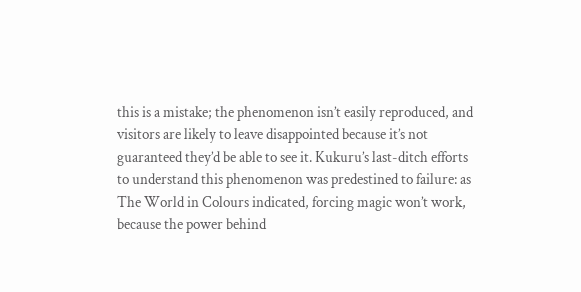this is a mistake; the phenomenon isn’t easily reproduced, and visitors are likely to leave disappointed because it’s not guaranteed they’d be able to see it. Kukuru’s last-ditch efforts to understand this phenomenon was predestined to failure: as The World in Colours indicated, forcing magic won’t work, because the power behind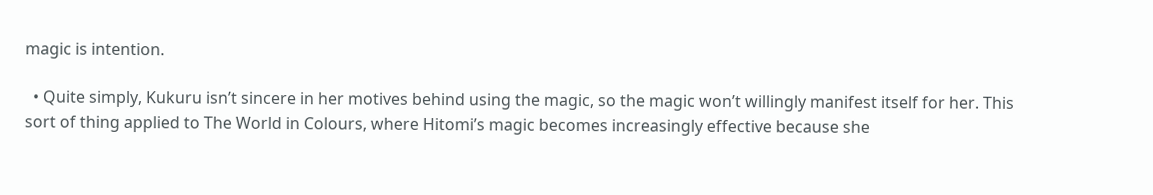magic is intention.

  • Quite simply, Kukuru isn’t sincere in her motives behind using the magic, so the magic won’t willingly manifest itself for her. This sort of thing applied to The World in Colours, where Hitomi’s magic becomes increasingly effective because she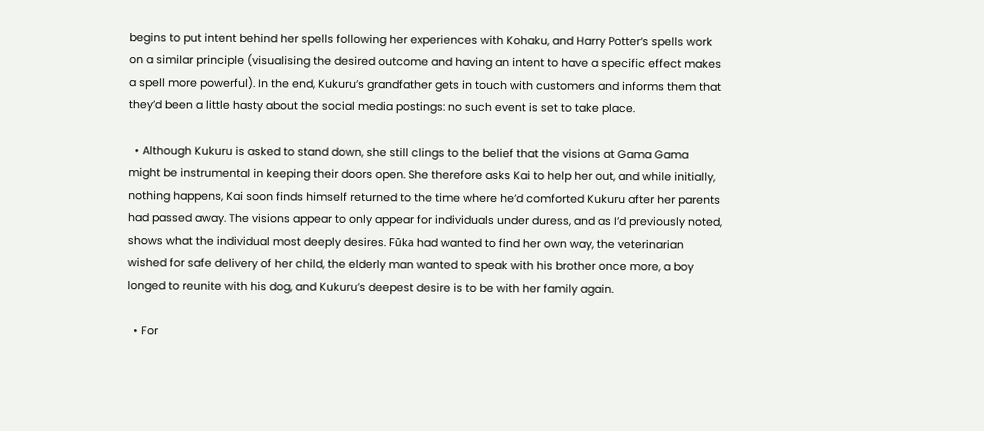begins to put intent behind her spells following her experiences with Kohaku, and Harry Potter‘s spells work on a similar principle (visualising the desired outcome and having an intent to have a specific effect makes a spell more powerful). In the end, Kukuru’s grandfather gets in touch with customers and informs them that they’d been a little hasty about the social media postings: no such event is set to take place.

  • Although Kukuru is asked to stand down, she still clings to the belief that the visions at Gama Gama might be instrumental in keeping their doors open. She therefore asks Kai to help her out, and while initially, nothing happens, Kai soon finds himself returned to the time where he’d comforted Kukuru after her parents had passed away. The visions appear to only appear for individuals under duress, and as I’d previously noted, shows what the individual most deeply desires. Fūka had wanted to find her own way, the veterinarian wished for safe delivery of her child, the elderly man wanted to speak with his brother once more, a boy longed to reunite with his dog, and Kukuru’s deepest desire is to be with her family again.

  • For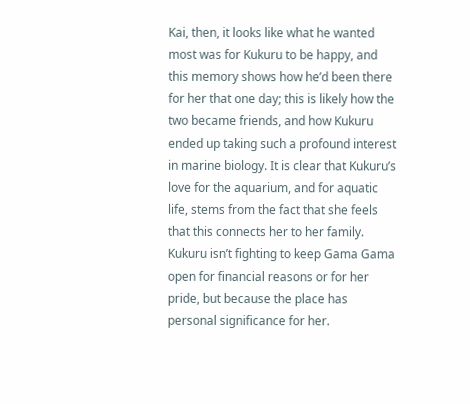Kai, then, it looks like what he wanted most was for Kukuru to be happy, and this memory shows how he’d been there for her that one day; this is likely how the two became friends, and how Kukuru ended up taking such a profound interest in marine biology. It is clear that Kukuru’s love for the aquarium, and for aquatic life, stems from the fact that she feels that this connects her to her family. Kukuru isn’t fighting to keep Gama Gama open for financial reasons or for her pride, but because the place has personal significance for her.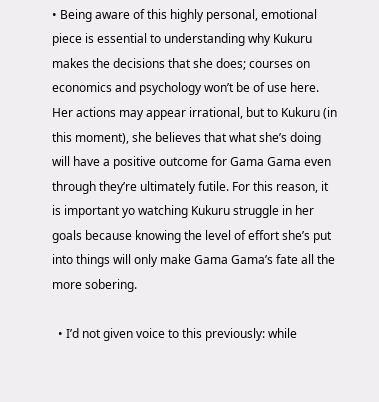• Being aware of this highly personal, emotional piece is essential to understanding why Kukuru makes the decisions that she does; courses on economics and psychology won’t be of use here. Her actions may appear irrational, but to Kukuru (in this moment), she believes that what she’s doing will have a positive outcome for Gama Gama even through they’re ultimately futile. For this reason, it is important yo watching Kukuru struggle in her goals because knowing the level of effort she’s put into things will only make Gama Gama’s fate all the more sobering.

  • I’d not given voice to this previously: while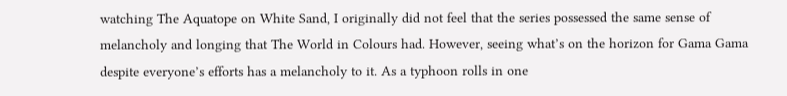watching The Aquatope on White Sand, I originally did not feel that the series possessed the same sense of melancholy and longing that The World in Colours had. However, seeing what’s on the horizon for Gama Gama despite everyone’s efforts has a melancholy to it. As a typhoon rolls in one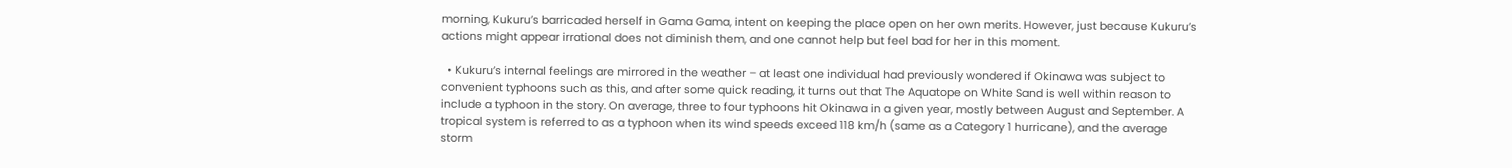morning, Kukuru’s barricaded herself in Gama Gama, intent on keeping the place open on her own merits. However, just because Kukuru’s actions might appear irrational does not diminish them, and one cannot help but feel bad for her in this moment.

  • Kukuru’s internal feelings are mirrored in the weather – at least one individual had previously wondered if Okinawa was subject to convenient typhoons such as this, and after some quick reading, it turns out that The Aquatope on White Sand is well within reason to include a typhoon in the story. On average, three to four typhoons hit Okinawa in a given year, mostly between August and September. A tropical system is referred to as a typhoon when its wind speeds exceed 118 km/h (same as a Category 1 hurricane), and the average storm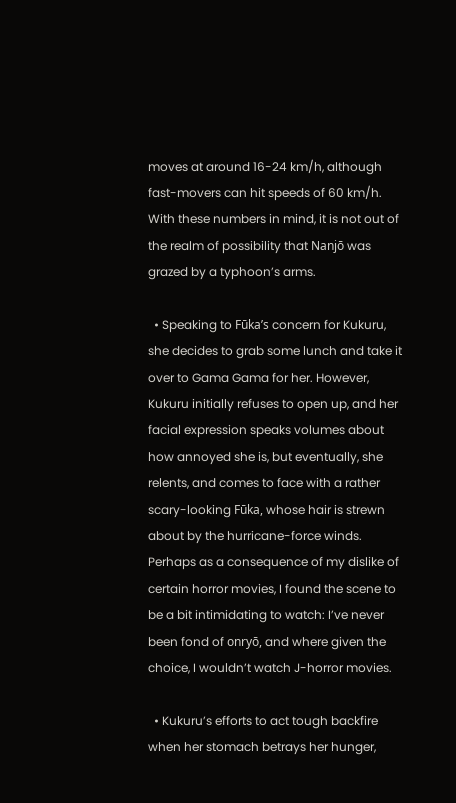moves at around 16-24 km/h, although fast-movers can hit speeds of 60 km/h. With these numbers in mind, it is not out of the realm of possibility that Nanjō was grazed by a typhoon’s arms.

  • Speaking to Fūka’s concern for Kukuru, she decides to grab some lunch and take it over to Gama Gama for her. However, Kukuru initially refuses to open up, and her facial expression speaks volumes about how annoyed she is, but eventually, she relents, and comes to face with a rather scary-looking Fūka, whose hair is strewn about by the hurricane-force winds. Perhaps as a consequence of my dislike of certain horror movies, I found the scene to be a bit intimidating to watch: I’ve never been fond of onryō, and where given the choice, I wouldn’t watch J-horror movies.

  • Kukuru’s efforts to act tough backfire when her stomach betrays her hunger,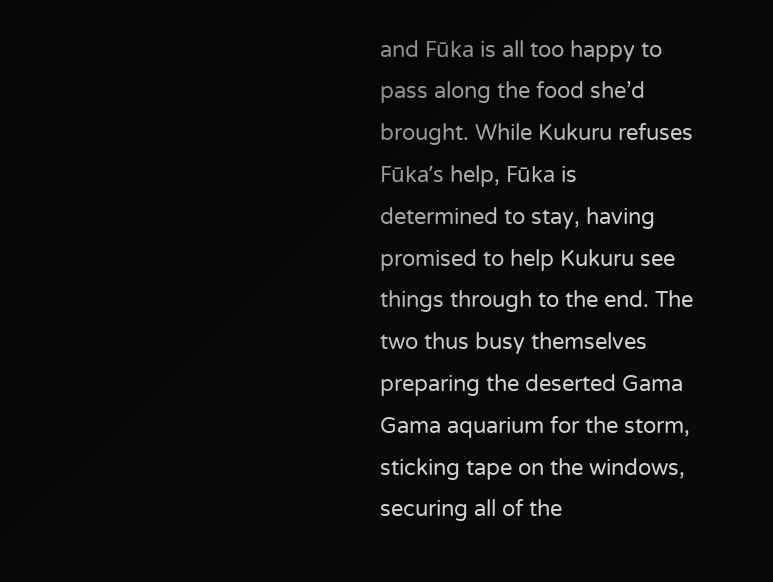and Fūka is all too happy to pass along the food she’d brought. While Kukuru refuses Fūka’s help, Fūka is determined to stay, having promised to help Kukuru see things through to the end. The two thus busy themselves preparing the deserted Gama Gama aquarium for the storm, sticking tape on the windows, securing all of the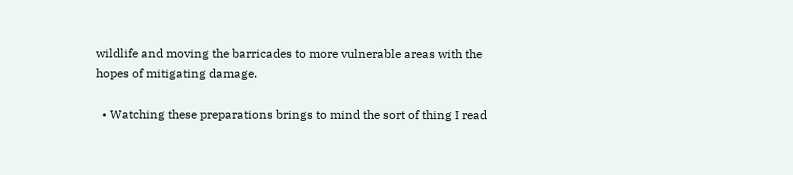wildlife and moving the barricades to more vulnerable areas with the hopes of mitigating damage.

  • Watching these preparations brings to mind the sort of thing I read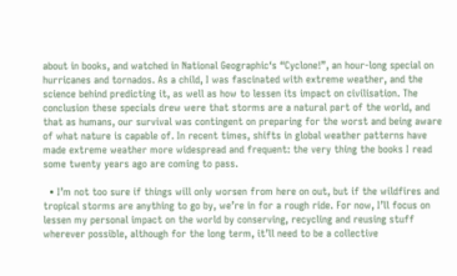about in books, and watched in National Geographic‘s “Cyclone!”, an hour-long special on hurricanes and tornados. As a child, I was fascinated with extreme weather, and the science behind predicting it, as well as how to lessen its impact on civilisation. The conclusion these specials drew were that storms are a natural part of the world, and that as humans, our survival was contingent on preparing for the worst and being aware of what nature is capable of. In recent times, shifts in global weather patterns have made extreme weather more widespread and frequent: the very thing the books I read some twenty years ago are coming to pass.

  • I’m not too sure if things will only worsen from here on out, but if the wildfires and tropical storms are anything to go by, we’re in for a rough ride. For now, I’ll focus on lessen my personal impact on the world by conserving, recycling and reusing stuff wherever possible, although for the long term, it’ll need to be a collective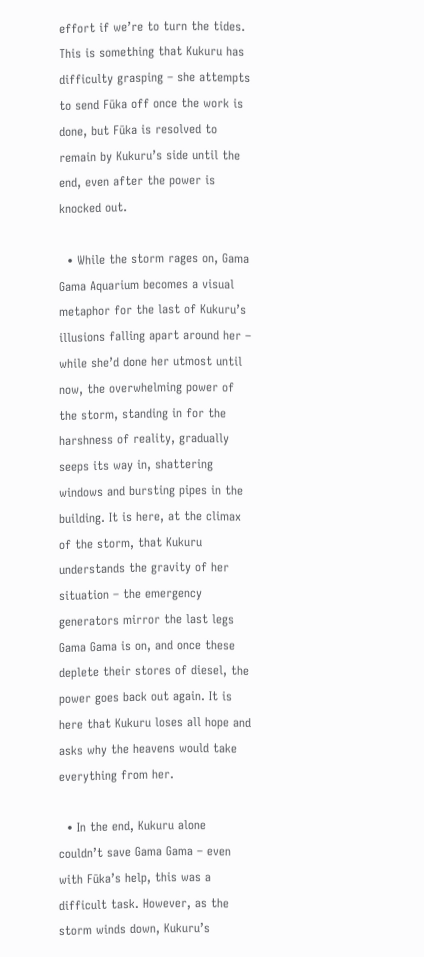effort if we’re to turn the tides. This is something that Kukuru has difficulty grasping – she attempts to send Fūka off once the work is done, but Fūka is resolved to remain by Kukuru’s side until the end, even after the power is knocked out.

  • While the storm rages on, Gama Gama Aquarium becomes a visual metaphor for the last of Kukuru’s illusions falling apart around her – while she’d done her utmost until now, the overwhelming power of the storm, standing in for the harshness of reality, gradually seeps its way in, shattering windows and bursting pipes in the building. It is here, at the climax of the storm, that Kukuru understands the gravity of her situation – the emergency generators mirror the last legs Gama Gama is on, and once these deplete their stores of diesel, the power goes back out again. It is here that Kukuru loses all hope and asks why the heavens would take everything from her.

  • In the end, Kukuru alone couldn’t save Gama Gama – even with Fūka’s help, this was a difficult task. However, as the storm winds down, Kukuru’s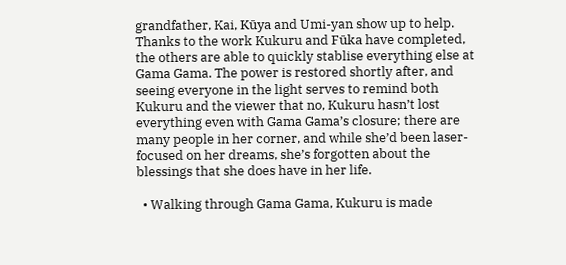grandfather, Kai, Kūya and Umi-yan show up to help. Thanks to the work Kukuru and Fūka have completed, the others are able to quickly stablise everything else at Gama Gama. The power is restored shortly after, and seeing everyone in the light serves to remind both Kukuru and the viewer that no, Kukuru hasn’t lost everything even with Gama Gama’s closure; there are many people in her corner, and while she’d been laser-focused on her dreams, she’s forgotten about the blessings that she does have in her life.

  • Walking through Gama Gama, Kukuru is made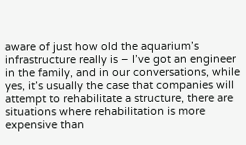aware of just how old the aquarium’s infrastructure really is – I’ve got an engineer in the family, and in our conversations, while yes, it’s usually the case that companies will attempt to rehabilitate a structure, there are situations where rehabilitation is more expensive than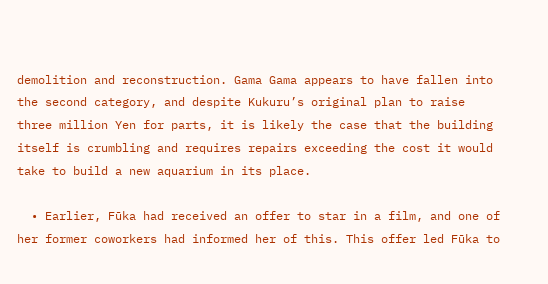demolition and reconstruction. Gama Gama appears to have fallen into the second category, and despite Kukuru’s original plan to raise three million Yen for parts, it is likely the case that the building itself is crumbling and requires repairs exceeding the cost it would take to build a new aquarium in its place.

  • Earlier, Fūka had received an offer to star in a film, and one of her former coworkers had informed her of this. This offer led Fūka to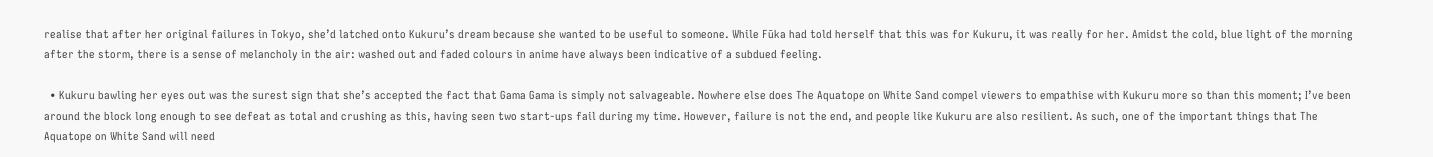realise that after her original failures in Tokyo, she’d latched onto Kukuru’s dream because she wanted to be useful to someone. While Fūka had told herself that this was for Kukuru, it was really for her. Amidst the cold, blue light of the morning after the storm, there is a sense of melancholy in the air: washed out and faded colours in anime have always been indicative of a subdued feeling.

  • Kukuru bawling her eyes out was the surest sign that she’s accepted the fact that Gama Gama is simply not salvageable. Nowhere else does The Aquatope on White Sand compel viewers to empathise with Kukuru more so than this moment; I’ve been around the block long enough to see defeat as total and crushing as this, having seen two start-ups fail during my time. However, failure is not the end, and people like Kukuru are also resilient. As such, one of the important things that The Aquatope on White Sand will need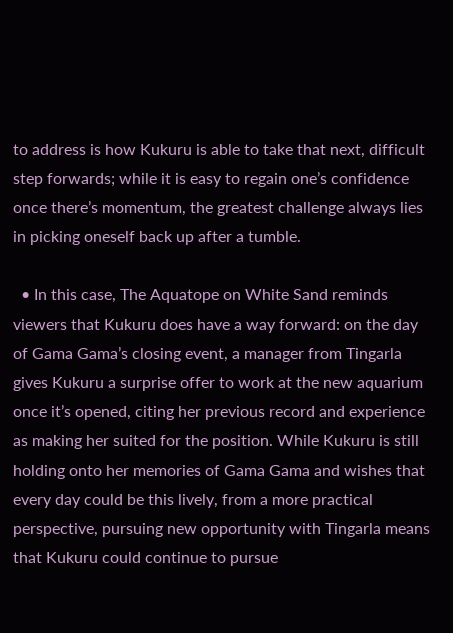to address is how Kukuru is able to take that next, difficult step forwards; while it is easy to regain one’s confidence once there’s momentum, the greatest challenge always lies in picking oneself back up after a tumble.

  • In this case, The Aquatope on White Sand reminds viewers that Kukuru does have a way forward: on the day of Gama Gama’s closing event, a manager from Tingarla gives Kukuru a surprise offer to work at the new aquarium once it’s opened, citing her previous record and experience as making her suited for the position. While Kukuru is still holding onto her memories of Gama Gama and wishes that every day could be this lively, from a more practical perspective, pursuing new opportunity with Tingarla means that Kukuru could continue to pursue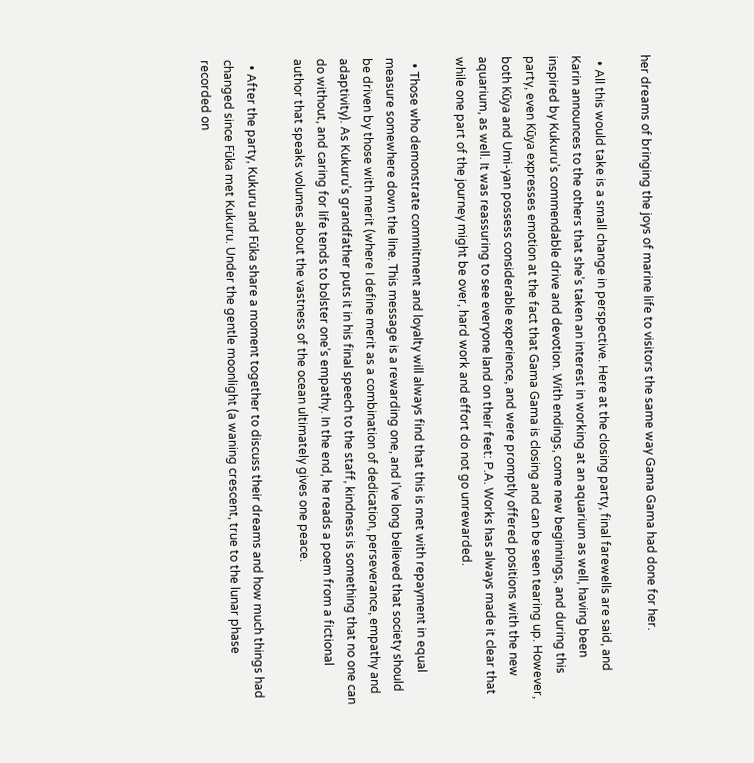her dreams of bringing the joys of marine life to visitors the same way Gama Gama had done for her.

  • All this would take is a small change in perspective. Here at the closing party, final farewells are said, and Karin announces to the others that she’s taken an interest in working at an aquarium as well, having been inspired by Kukuru’s commendable drive and devotion. With endings, come new beginnings, and during this party, even Kūya expresses emotion at the fact that Gama Gama is closing and can be seen tearing up. However, both Kūya and Umi-yan possess considerable experience, and were promptly offered positions with the new aquarium, as well. It was reassuring to see everyone land on their feet: P.A. Works has always made it clear that while one part of the journey might be over, hard work and effort do not go unrewarded.

  • Those who demonstrate commitment and loyalty will always find that this is met with repayment in equal measure somewhere down the line. This message is a rewarding one, and I’ve long believed that society should be driven by those with merit (where I define merit as a combination of dedication, perseverance, empathy and adaptivity). As Kukuru’s grandfather puts it in his final speech to the staff, kindness is something that no one can do without, and caring for life tends to bolster one’s empathy. In the end, he reads a poem from a fictional author that speaks volumes about the vastness of the ocean ultimately gives one peace.

  • After the party, Kukuru and Fūka share a moment together to discuss their dreams and how much things had changed since Fūka met Kukuru. Under the gentle moonlight (a waning crescent, true to the lunar phase recorded on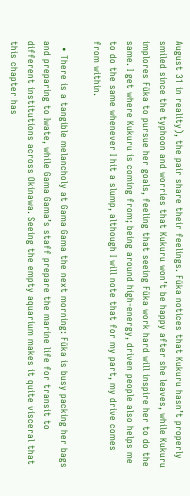August 31 in reality), the pair share their feelings. Fūka notices that Kukuru hasn’t properly smiled since the typhoon and worries that Kukuru won’t be happy after she leaves, while Kukuru implores Fūka to pursue her goals, feeling that seeing Fūka work hard will inspire her to do the same. I get where Kukuru is coming from; being around high-energy, driven people also helps me to do the same whenever I hit a slump, although I will note that for my part, my drive comes from within.

  • There is a tangible melancholy at Gama Gama the next morning: Fūka is busy packing her bags and preparing to Iwate, while Gama Gama’s staff prepare the marine life for transit to different institutions across Okinawa. Seeing the empty aquarium makes it quite visceral that this chapter has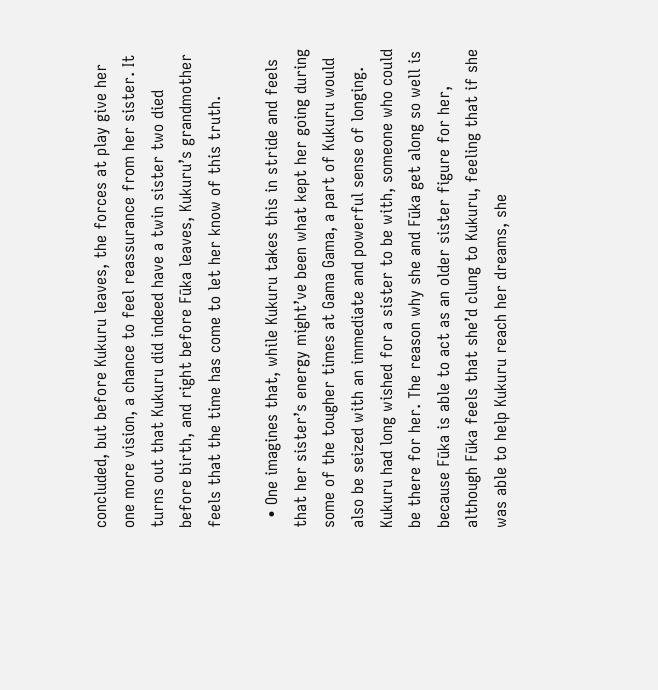concluded, but before Kukuru leaves, the forces at play give her one more vision, a chance to feel reassurance from her sister. It turns out that Kukuru did indeed have a twin sister two died before birth, and right before Fūka leaves, Kukuru’s grandmother feels that the time has come to let her know of this truth.

  • One imagines that, while Kukuru takes this in stride and feels that her sister’s energy might’ve been what kept her going during some of the tougher times at Gama Gama, a part of Kukuru would also be seized with an immediate and powerful sense of longing. Kukuru had long wished for a sister to be with, someone who could be there for her. The reason why she and Fūka get along so well is because Fūka is able to act as an older sister figure for her, although Fūka feels that she’d clung to Kukuru, feeling that if she was able to help Kukuru reach her dreams, she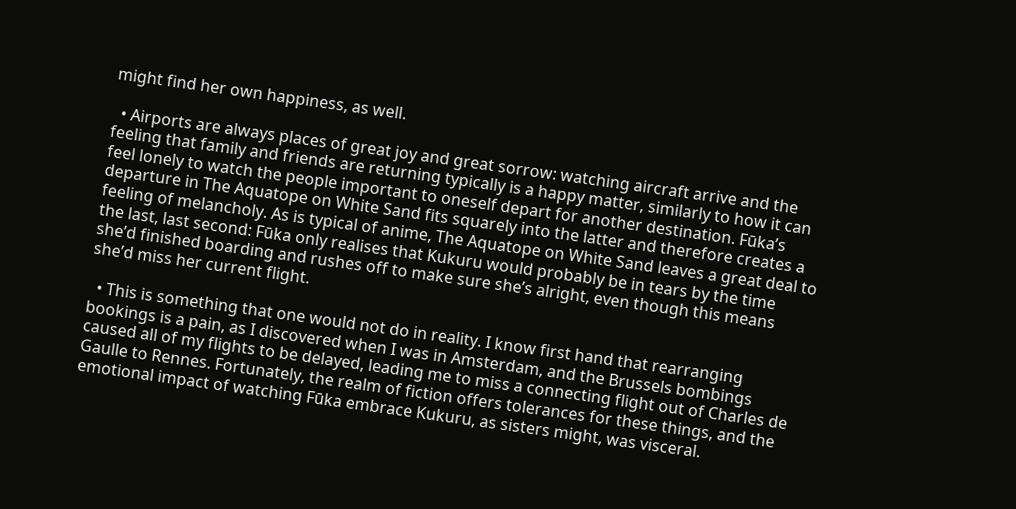might find her own happiness, as well.

  • Airports are always places of great joy and great sorrow: watching aircraft arrive and the feeling that family and friends are returning typically is a happy matter, similarly to how it can feel lonely to watch the people important to oneself depart for another destination. Fūka’s departure in The Aquatope on White Sand fits squarely into the latter and therefore creates a feeling of melancholy. As is typical of anime, The Aquatope on White Sand leaves a great deal to the last, last second: Fūka only realises that Kukuru would probably be in tears by the time she’d finished boarding and rushes off to make sure she’s alright, even though this means she’d miss her current flight.

  • This is something that one would not do in reality. I know first hand that rearranging bookings is a pain, as I discovered when I was in Amsterdam, and the Brussels bombings caused all of my flights to be delayed, leading me to miss a connecting flight out of Charles de Gaulle to Rennes. Fortunately, the realm of fiction offers tolerances for these things, and the emotional impact of watching Fūka embrace Kukuru, as sisters might, was visceral.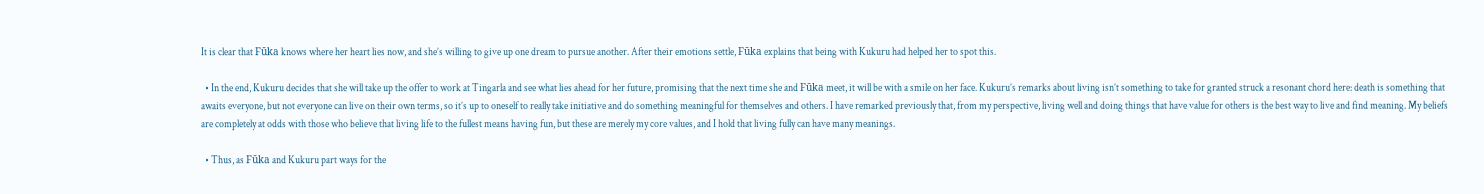It is clear that Fūka knows where her heart lies now, and she’s willing to give up one dream to pursue another. After their emotions settle, Fūka explains that being with Kukuru had helped her to spot this.

  • In the end, Kukuru decides that she will take up the offer to work at Tingarla and see what lies ahead for her future, promising that the next time she and Fūka meet, it will be with a smile on her face. Kukuru’s remarks about living isn’t something to take for granted struck a resonant chord here: death is something that awaits everyone, but not everyone can live on their own terms, so it’s up to oneself to really take initiative and do something meaningful for themselves and others. I have remarked previously that, from my perspective, living well and doing things that have value for others is the best way to live and find meaning. My beliefs are completely at odds with those who believe that living life to the fullest means having fun, but these are merely my core values, and I hold that living fully can have many meanings.

  • Thus, as Fūka and Kukuru part ways for the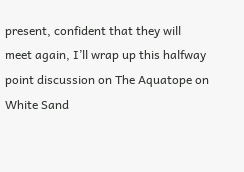present, confident that they will meet again, I’ll wrap up this halfway point discussion on The Aquatope on White Sand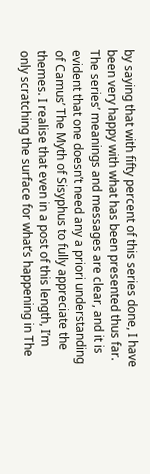by saying that with fifty percent of this series done, I have been very happy with what has been presented thus far. The series’ meanings and messages are clear, and it is evident that one doesn’t need any a priori understanding of Camus’ The Myth of Sisyphus to fully appreciate the themes. I realise that even in a post of this length, I’m only scratching the surface for what’s happening in The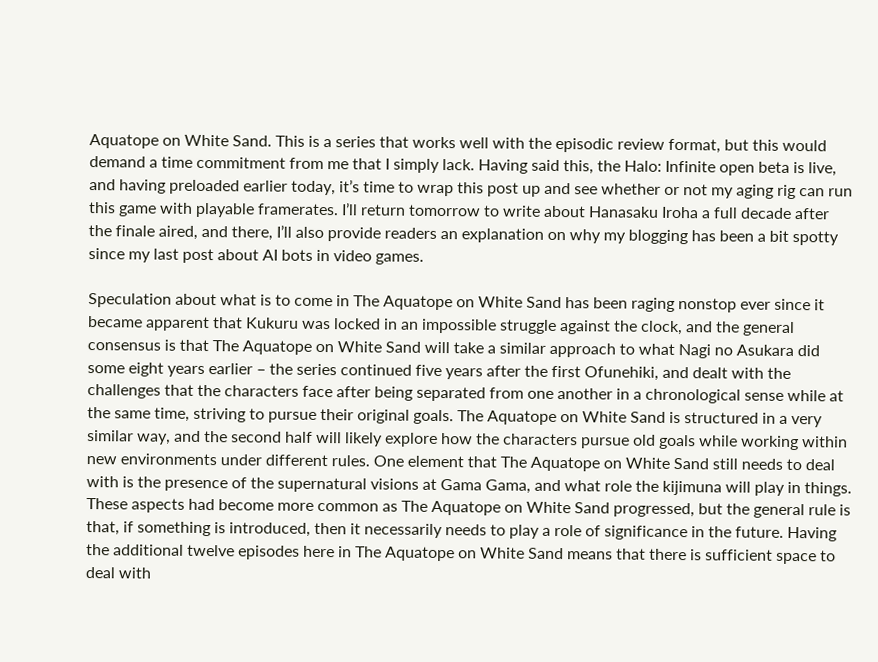Aquatope on White Sand. This is a series that works well with the episodic review format, but this would demand a time commitment from me that I simply lack. Having said this, the Halo: Infinite open beta is live, and having preloaded earlier today, it’s time to wrap this post up and see whether or not my aging rig can run this game with playable framerates. I’ll return tomorrow to write about Hanasaku Iroha a full decade after the finale aired, and there, I’ll also provide readers an explanation on why my blogging has been a bit spotty since my last post about AI bots in video games.

Speculation about what is to come in The Aquatope on White Sand has been raging nonstop ever since it became apparent that Kukuru was locked in an impossible struggle against the clock, and the general consensus is that The Aquatope on White Sand will take a similar approach to what Nagi no Asukara did some eight years earlier – the series continued five years after the first Ofunehiki, and dealt with the challenges that the characters face after being separated from one another in a chronological sense while at the same time, striving to pursue their original goals. The Aquatope on White Sand is structured in a very similar way, and the second half will likely explore how the characters pursue old goals while working within new environments under different rules. One element that The Aquatope on White Sand still needs to deal with is the presence of the supernatural visions at Gama Gama, and what role the kijimuna will play in things. These aspects had become more common as The Aquatope on White Sand progressed, but the general rule is that, if something is introduced, then it necessarily needs to play a role of significance in the future. Having the additional twelve episodes here in The Aquatope on White Sand means that there is sufficient space to deal with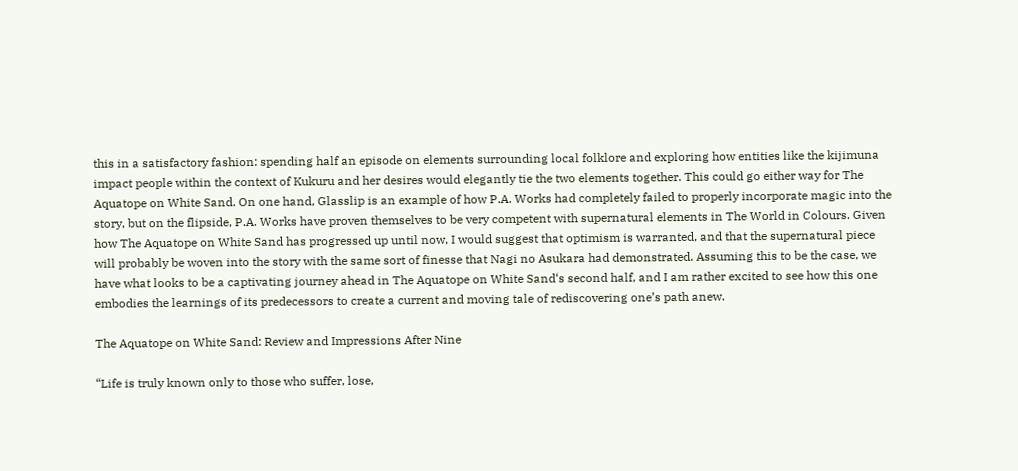this in a satisfactory fashion: spending half an episode on elements surrounding local folklore and exploring how entities like the kijimuna impact people within the context of Kukuru and her desires would elegantly tie the two elements together. This could go either way for The Aquatope on White Sand. On one hand, Glasslip is an example of how P.A. Works had completely failed to properly incorporate magic into the story, but on the flipside, P.A. Works have proven themselves to be very competent with supernatural elements in The World in Colours. Given how The Aquatope on White Sand has progressed up until now, I would suggest that optimism is warranted, and that the supernatural piece will probably be woven into the story with the same sort of finesse that Nagi no Asukara had demonstrated. Assuming this to be the case, we have what looks to be a captivating journey ahead in The Aquatope on White Sand‘s second half, and I am rather excited to see how this one embodies the learnings of its predecessors to create a current and moving tale of rediscovering one’s path anew.

The Aquatope on White Sand: Review and Impressions After Nine

“Life is truly known only to those who suffer, lose,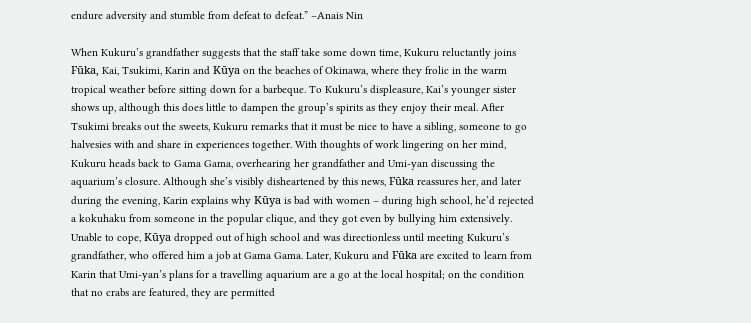endure adversity and stumble from defeat to defeat.” –Anais Nin

When Kukuru’s grandfather suggests that the staff take some down time, Kukuru reluctantly joins Fūka, Kai, Tsukimi, Karin and Kūya on the beaches of Okinawa, where they frolic in the warm tropical weather before sitting down for a barbeque. To Kukuru’s displeasure, Kai’s younger sister shows up, although this does little to dampen the group’s spirits as they enjoy their meal. After Tsukimi breaks out the sweets, Kukuru remarks that it must be nice to have a sibling, someone to go halvesies with and share in experiences together. With thoughts of work lingering on her mind, Kukuru heads back to Gama Gama, overhearing her grandfather and Umi-yan discussing the aquarium’s closure. Although she’s visibly disheartened by this news, Fūka reassures her, and later during the evening, Karin explains why Kūya is bad with women – during high school, he’d rejected a kokuhaku from someone in the popular clique, and they got even by bullying him extensively. Unable to cope, Kūya dropped out of high school and was directionless until meeting Kukuru’s grandfather, who offered him a job at Gama Gama. Later, Kukuru and Fūka are excited to learn from Karin that Umi-yan’s plans for a travelling aquarium are a go at the local hospital; on the condition that no crabs are featured, they are permitted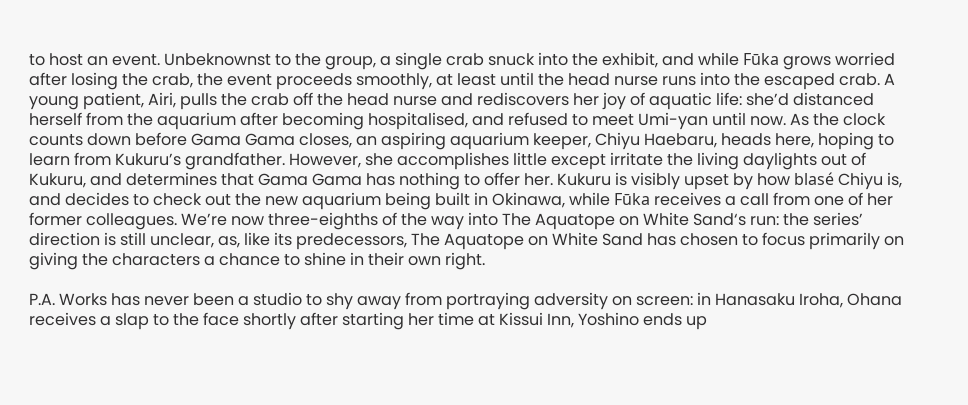to host an event. Unbeknownst to the group, a single crab snuck into the exhibit, and while Fūka grows worried after losing the crab, the event proceeds smoothly, at least until the head nurse runs into the escaped crab. A young patient, Airi, pulls the crab off the head nurse and rediscovers her joy of aquatic life: she’d distanced herself from the aquarium after becoming hospitalised, and refused to meet Umi-yan until now. As the clock counts down before Gama Gama closes, an aspiring aquarium keeper, Chiyu Haebaru, heads here, hoping to learn from Kukuru’s grandfather. However, she accomplishes little except irritate the living daylights out of Kukuru, and determines that Gama Gama has nothing to offer her. Kukuru is visibly upset by how blasé Chiyu is, and decides to check out the new aquarium being built in Okinawa, while Fūka receives a call from one of her former colleagues. We’re now three-eighths of the way into The Aquatope on White Sand‘s run: the series’ direction is still unclear, as, like its predecessors, The Aquatope on White Sand has chosen to focus primarily on giving the characters a chance to shine in their own right.

P.A. Works has never been a studio to shy away from portraying adversity on screen: in Hanasaku Iroha, Ohana receives a slap to the face shortly after starting her time at Kissui Inn, Yoshino ends up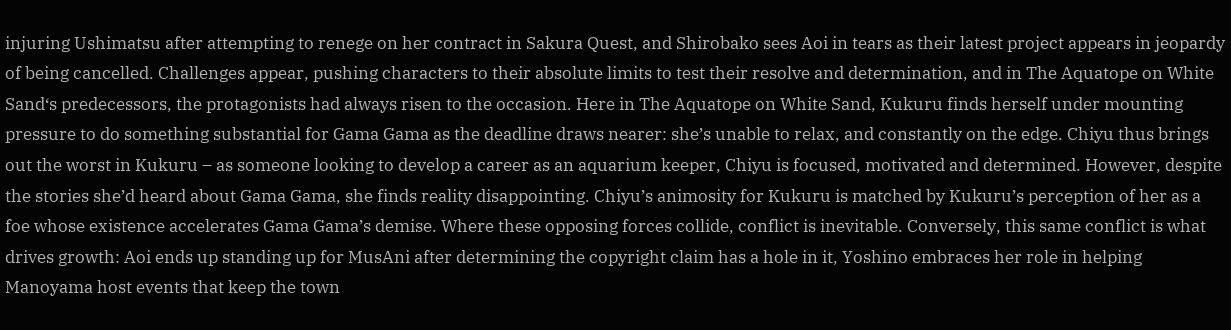injuring Ushimatsu after attempting to renege on her contract in Sakura Quest, and Shirobako sees Aoi in tears as their latest project appears in jeopardy of being cancelled. Challenges appear, pushing characters to their absolute limits to test their resolve and determination, and in The Aquatope on White Sand‘s predecessors, the protagonists had always risen to the occasion. Here in The Aquatope on White Sand, Kukuru finds herself under mounting pressure to do something substantial for Gama Gama as the deadline draws nearer: she’s unable to relax, and constantly on the edge. Chiyu thus brings out the worst in Kukuru – as someone looking to develop a career as an aquarium keeper, Chiyu is focused, motivated and determined. However, despite the stories she’d heard about Gama Gama, she finds reality disappointing. Chiyu’s animosity for Kukuru is matched by Kukuru’s perception of her as a foe whose existence accelerates Gama Gama’s demise. Where these opposing forces collide, conflict is inevitable. Conversely, this same conflict is what drives growth: Aoi ends up standing up for MusAni after determining the copyright claim has a hole in it, Yoshino embraces her role in helping Manoyama host events that keep the town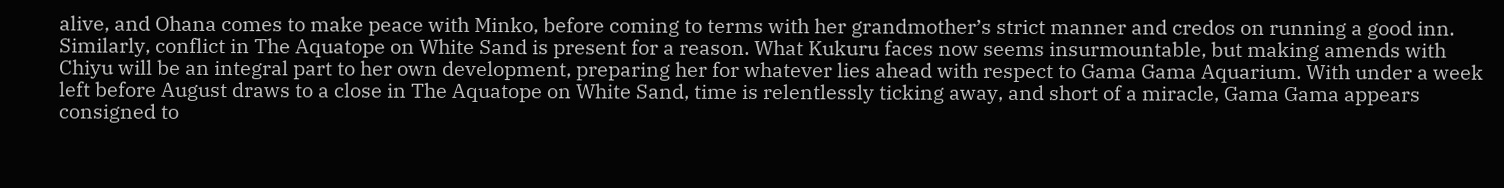alive, and Ohana comes to make peace with Minko, before coming to terms with her grandmother’s strict manner and credos on running a good inn. Similarly, conflict in The Aquatope on White Sand is present for a reason. What Kukuru faces now seems insurmountable, but making amends with Chiyu will be an integral part to her own development, preparing her for whatever lies ahead with respect to Gama Gama Aquarium. With under a week left before August draws to a close in The Aquatope on White Sand, time is relentlessly ticking away, and short of a miracle, Gama Gama appears consigned to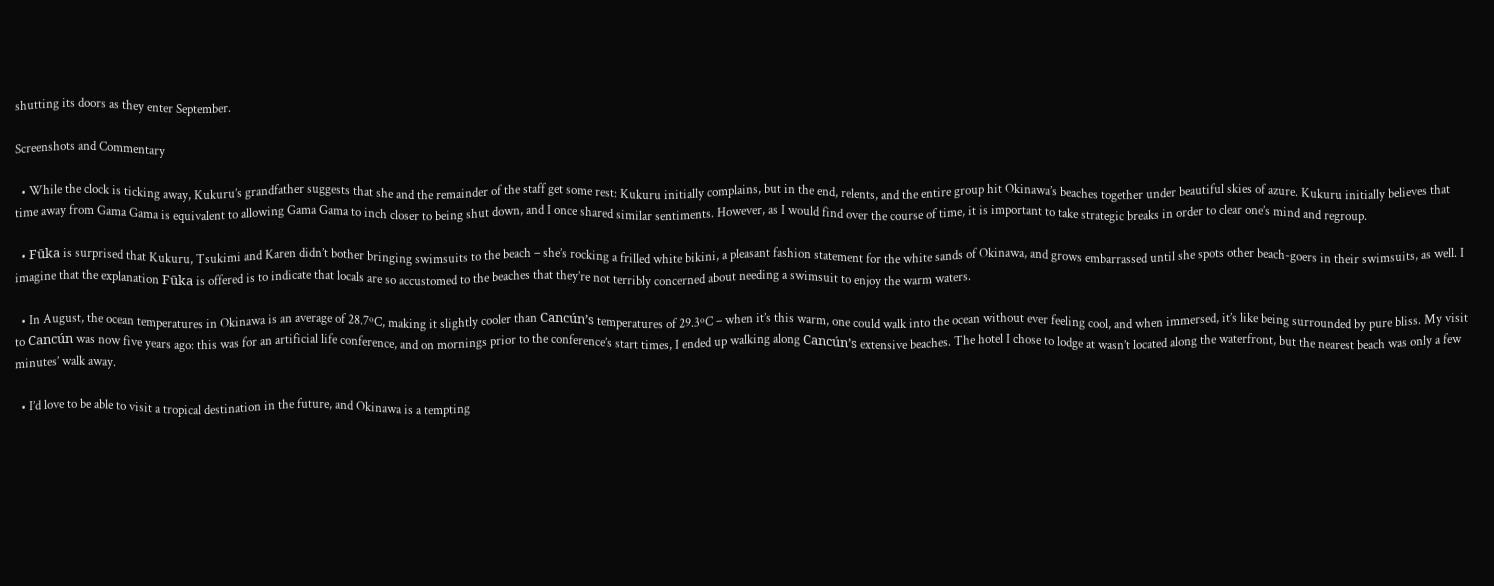shutting its doors as they enter September.

Screenshots and Commentary

  • While the clock is ticking away, Kukuru’s grandfather suggests that she and the remainder of the staff get some rest: Kukuru initially complains, but in the end, relents, and the entire group hit Okinawa’s beaches together under beautiful skies of azure. Kukuru initially believes that time away from Gama Gama is equivalent to allowing Gama Gama to inch closer to being shut down, and I once shared similar sentiments. However, as I would find over the course of time, it is important to take strategic breaks in order to clear one’s mind and regroup.

  • Fūka is surprised that Kukuru, Tsukimi and Karen didn’t bother bringing swimsuits to the beach – she’s rocking a frilled white bikini, a pleasant fashion statement for the white sands of Okinawa, and grows embarrassed until she spots other beach-goers in their swimsuits, as well. I imagine that the explanation Fūka is offered is to indicate that locals are so accustomed to the beaches that they’re not terribly concerned about needing a swimsuit to enjoy the warm waters.

  • In August, the ocean temperatures in Okinawa is an average of 28.7ºC, making it slightly cooler than Cancún’s temperatures of 29.3ºC – when it’s this warm, one could walk into the ocean without ever feeling cool, and when immersed, it’s like being surrounded by pure bliss. My visit to Cancún was now five years ago: this was for an artificial life conference, and on mornings prior to the conference’s start times, I ended up walking along Cancún’s extensive beaches. The hotel I chose to lodge at wasn’t located along the waterfront, but the nearest beach was only a few minutes’ walk away.

  • I’d love to be able to visit a tropical destination in the future, and Okinawa is a tempting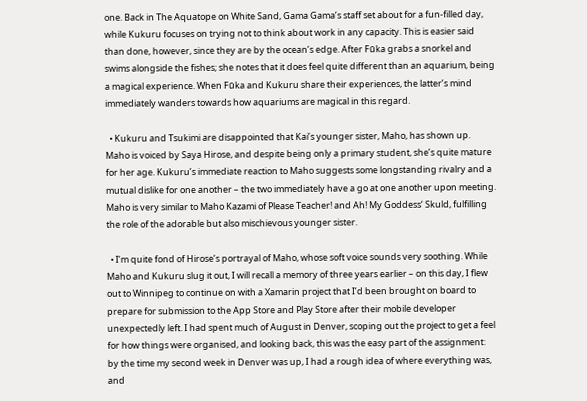one. Back in The Aquatope on White Sand, Gama Gama’s staff set about for a fun-filled day, while Kukuru focuses on trying not to think about work in any capacity. This is easier said than done, however, since they are by the ocean’s edge. After Fūka grabs a snorkel and swims alongside the fishes; she notes that it does feel quite different than an aquarium, being a magical experience. When Fūka and Kukuru share their experiences, the latter’s mind immediately wanders towards how aquariums are magical in this regard.

  • Kukuru and Tsukimi are disappointed that Kai’s younger sister, Maho, has shown up. Maho is voiced by Saya Hirose, and despite being only a primary student, she’s quite mature for her age. Kukuru’s immediate reaction to Maho suggests some longstanding rivalry and a mutual dislike for one another – the two immediately have a go at one another upon meeting. Maho is very similar to Maho Kazami of Please Teacher! and Ah! My Goddess‘ Skuld, fulfilling the role of the adorable but also mischievous younger sister.

  • I’m quite fond of Hirose’s portrayal of Maho, whose soft voice sounds very soothing. While Maho and Kukuru slug it out, I will recall a memory of three years earlier – on this day, I flew out to Winnipeg to continue on with a Xamarin project that I’d been brought on board to prepare for submission to the App Store and Play Store after their mobile developer unexpectedly left. I had spent much of August in Denver, scoping out the project to get a feel for how things were organised, and looking back, this was the easy part of the assignment: by the time my second week in Denver was up, I had a rough idea of where everything was, and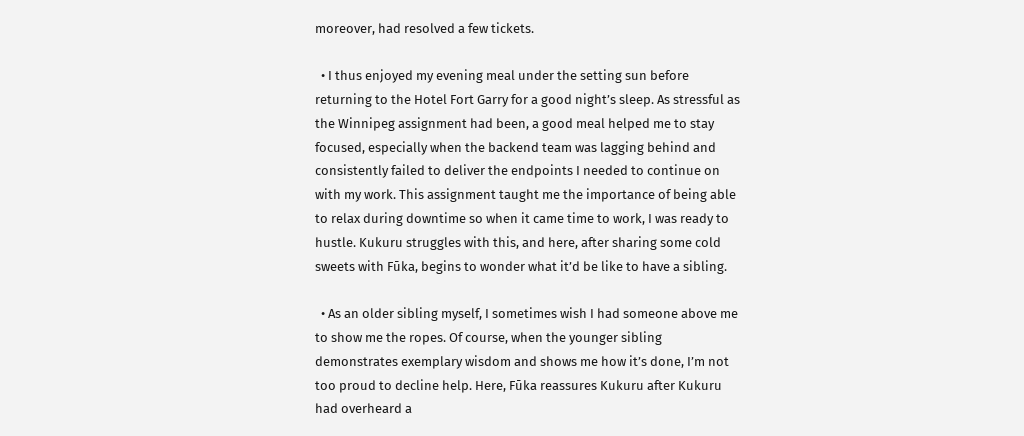moreover, had resolved a few tickets.

  • I thus enjoyed my evening meal under the setting sun before returning to the Hotel Fort Garry for a good night’s sleep. As stressful as the Winnipeg assignment had been, a good meal helped me to stay focused, especially when the backend team was lagging behind and consistently failed to deliver the endpoints I needed to continue on with my work. This assignment taught me the importance of being able to relax during downtime so when it came time to work, I was ready to hustle. Kukuru struggles with this, and here, after sharing some cold sweets with Fūka, begins to wonder what it’d be like to have a sibling.

  • As an older sibling myself, I sometimes wish I had someone above me to show me the ropes. Of course, when the younger sibling demonstrates exemplary wisdom and shows me how it’s done, I’m not too proud to decline help. Here, Fūka reassures Kukuru after Kukuru had overheard a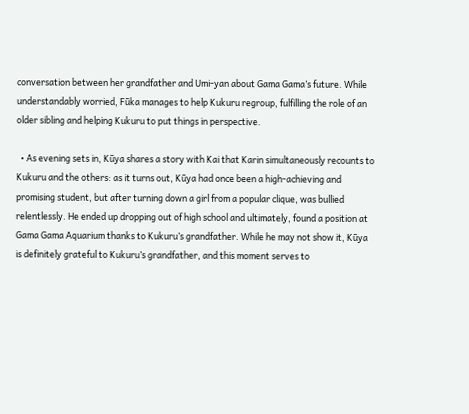conversation between her grandfather and Umi-yan about Gama Gama’s future. While understandably worried, Fūka manages to help Kukuru regroup, fulfilling the role of an older sibling and helping Kukuru to put things in perspective.

  • As evening sets in, Kūya shares a story with Kai that Karin simultaneously recounts to Kukuru and the others: as it turns out, Kūya had once been a high-achieving and promising student, but after turning down a girl from a popular clique, was bullied relentlessly. He ended up dropping out of high school and ultimately, found a position at Gama Gama Aquarium thanks to Kukuru’s grandfather. While he may not show it, Kūya is definitely grateful to Kukuru’s grandfather, and this moment serves to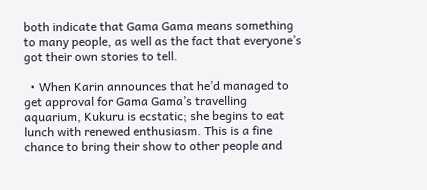both indicate that Gama Gama means something to many people, as well as the fact that everyone’s got their own stories to tell.

  • When Karin announces that he’d managed to get approval for Gama Gama’s travelling aquarium, Kukuru is ecstatic; she begins to eat lunch with renewed enthusiasm. This is a fine chance to bring their show to other people and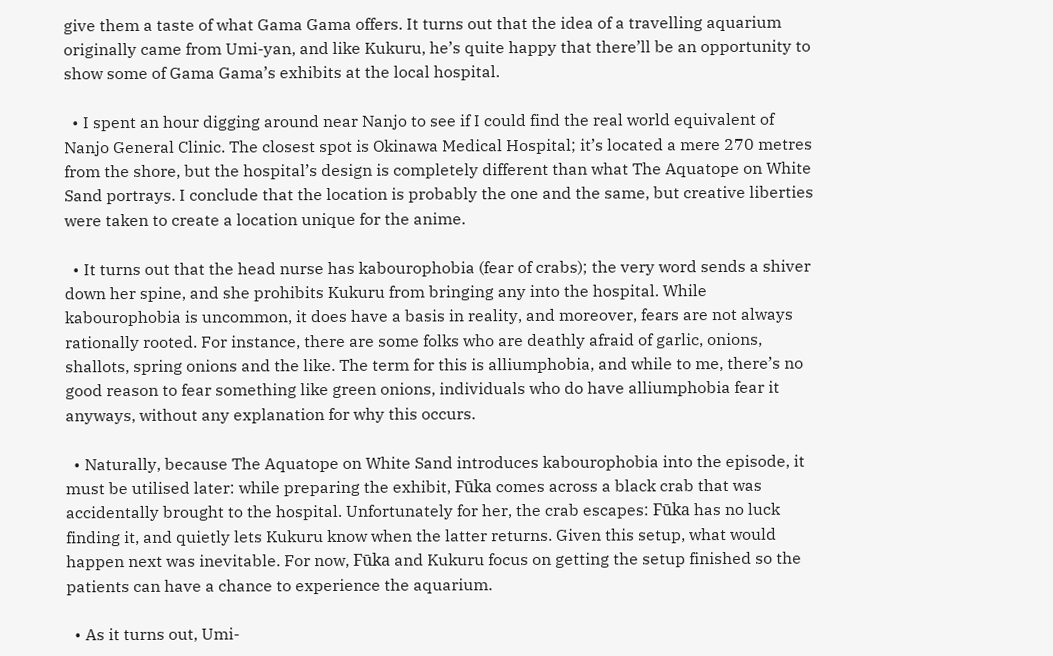give them a taste of what Gama Gama offers. It turns out that the idea of a travelling aquarium originally came from Umi-yan, and like Kukuru, he’s quite happy that there’ll be an opportunity to show some of Gama Gama’s exhibits at the local hospital.

  • I spent an hour digging around near Nanjo to see if I could find the real world equivalent of Nanjo General Clinic. The closest spot is Okinawa Medical Hospital; it’s located a mere 270 metres from the shore, but the hospital’s design is completely different than what The Aquatope on White Sand portrays. I conclude that the location is probably the one and the same, but creative liberties were taken to create a location unique for the anime.

  • It turns out that the head nurse has kabourophobia (fear of crabs); the very word sends a shiver down her spine, and she prohibits Kukuru from bringing any into the hospital. While kabourophobia is uncommon, it does have a basis in reality, and moreover, fears are not always rationally rooted. For instance, there are some folks who are deathly afraid of garlic, onions, shallots, spring onions and the like. The term for this is alliumphobia, and while to me, there’s no good reason to fear something like green onions, individuals who do have alliumphobia fear it anyways, without any explanation for why this occurs.

  • Naturally, because The Aquatope on White Sand introduces kabourophobia into the episode, it must be utilised later: while preparing the exhibit, Fūka comes across a black crab that was accidentally brought to the hospital. Unfortunately for her, the crab escapes: Fūka has no luck finding it, and quietly lets Kukuru know when the latter returns. Given this setup, what would happen next was inevitable. For now, Fūka and Kukuru focus on getting the setup finished so the patients can have a chance to experience the aquarium.

  • As it turns out, Umi-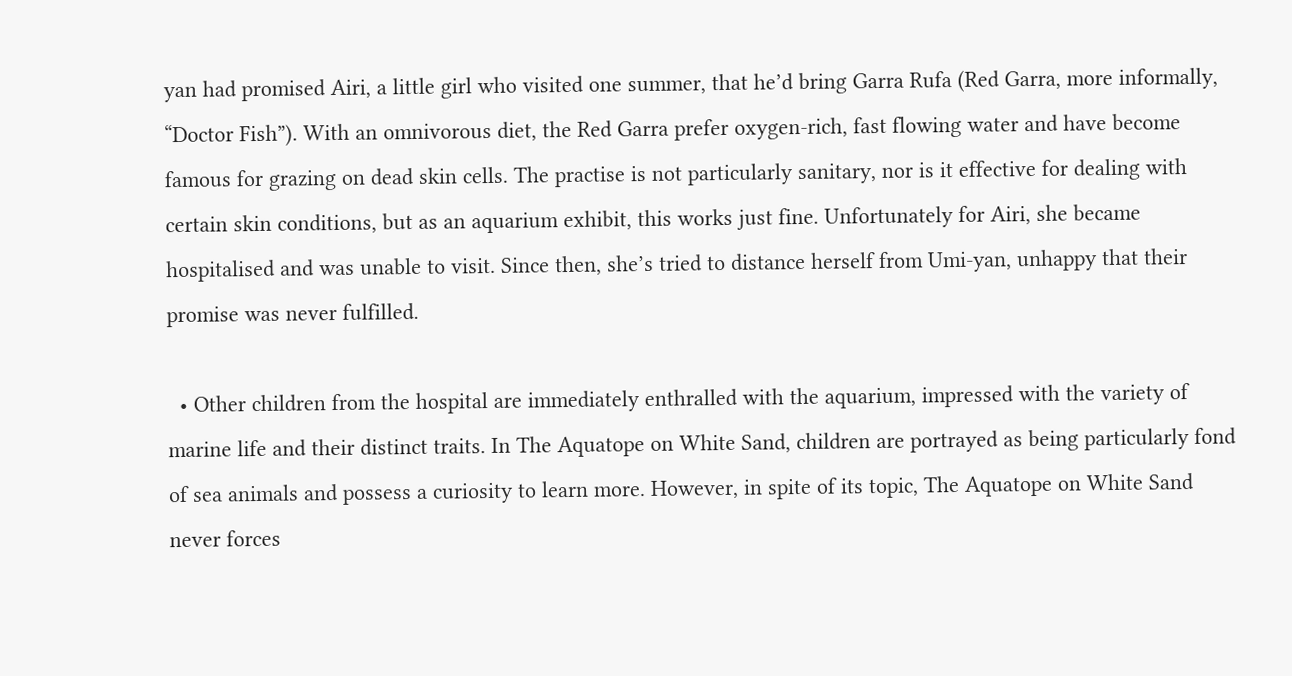yan had promised Airi, a little girl who visited one summer, that he’d bring Garra Rufa (Red Garra, more informally, “Doctor Fish”). With an omnivorous diet, the Red Garra prefer oxygen-rich, fast flowing water and have become famous for grazing on dead skin cells. The practise is not particularly sanitary, nor is it effective for dealing with certain skin conditions, but as an aquarium exhibit, this works just fine. Unfortunately for Airi, she became hospitalised and was unable to visit. Since then, she’s tried to distance herself from Umi-yan, unhappy that their promise was never fulfilled.

  • Other children from the hospital are immediately enthralled with the aquarium, impressed with the variety of marine life and their distinct traits. In The Aquatope on White Sand, children are portrayed as being particularly fond of sea animals and possess a curiosity to learn more. However, in spite of its topic, The Aquatope on White Sand never forces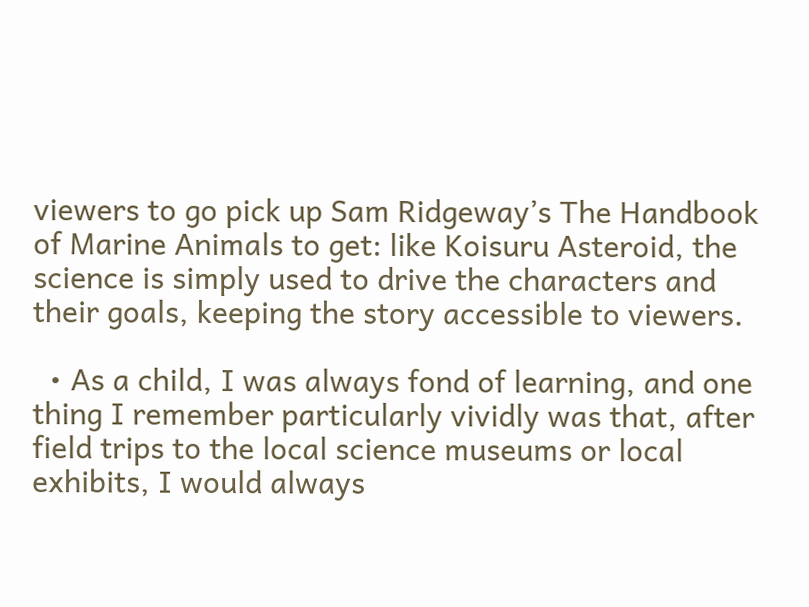viewers to go pick up Sam Ridgeway’s The Handbook of Marine Animals to get: like Koisuru Asteroid, the science is simply used to drive the characters and their goals, keeping the story accessible to viewers.

  • As a child, I was always fond of learning, and one thing I remember particularly vividly was that, after field trips to the local science museums or local exhibits, I would always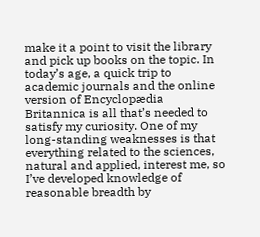make it a point to visit the library and pick up books on the topic. In today’s age, a quick trip to academic journals and the online version of Encyclopædia Britannica is all that’s needed to satisfy my curiosity. One of my long-standing weaknesses is that everything related to the sciences, natural and applied, interest me, so I’ve developed knowledge of reasonable breadth by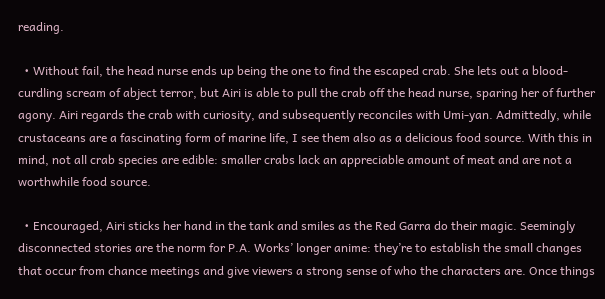reading.

  • Without fail, the head nurse ends up being the one to find the escaped crab. She lets out a blood-curdling scream of abject terror, but Airi is able to pull the crab off the head nurse, sparing her of further agony. Airi regards the crab with curiosity, and subsequently reconciles with Umi-yan. Admittedly, while crustaceans are a fascinating form of marine life, I see them also as a delicious food source. With this in mind, not all crab species are edible: smaller crabs lack an appreciable amount of meat and are not a worthwhile food source.

  • Encouraged, Airi sticks her hand in the tank and smiles as the Red Garra do their magic. Seemingly disconnected stories are the norm for P.A. Works’ longer anime: they’re to establish the small changes that occur from chance meetings and give viewers a strong sense of who the characters are. Once things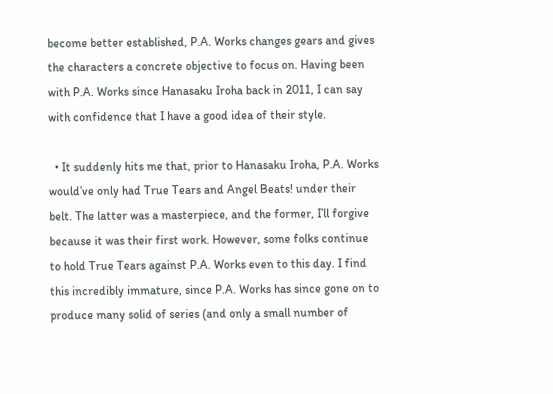become better established, P.A. Works changes gears and gives the characters a concrete objective to focus on. Having been with P.A. Works since Hanasaku Iroha back in 2011, I can say with confidence that I have a good idea of their style.

  • It suddenly hits me that, prior to Hanasaku Iroha, P.A. Works would’ve only had True Tears and Angel Beats! under their belt. The latter was a masterpiece, and the former, I’ll forgive because it was their first work. However, some folks continue to hold True Tears against P.A. Works even to this day. I find this incredibly immature, since P.A. Works has since gone on to produce many solid of series (and only a small number of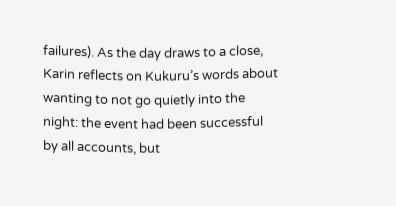failures). As the day draws to a close, Karin reflects on Kukuru’s words about wanting to not go quietly into the night: the event had been successful by all accounts, but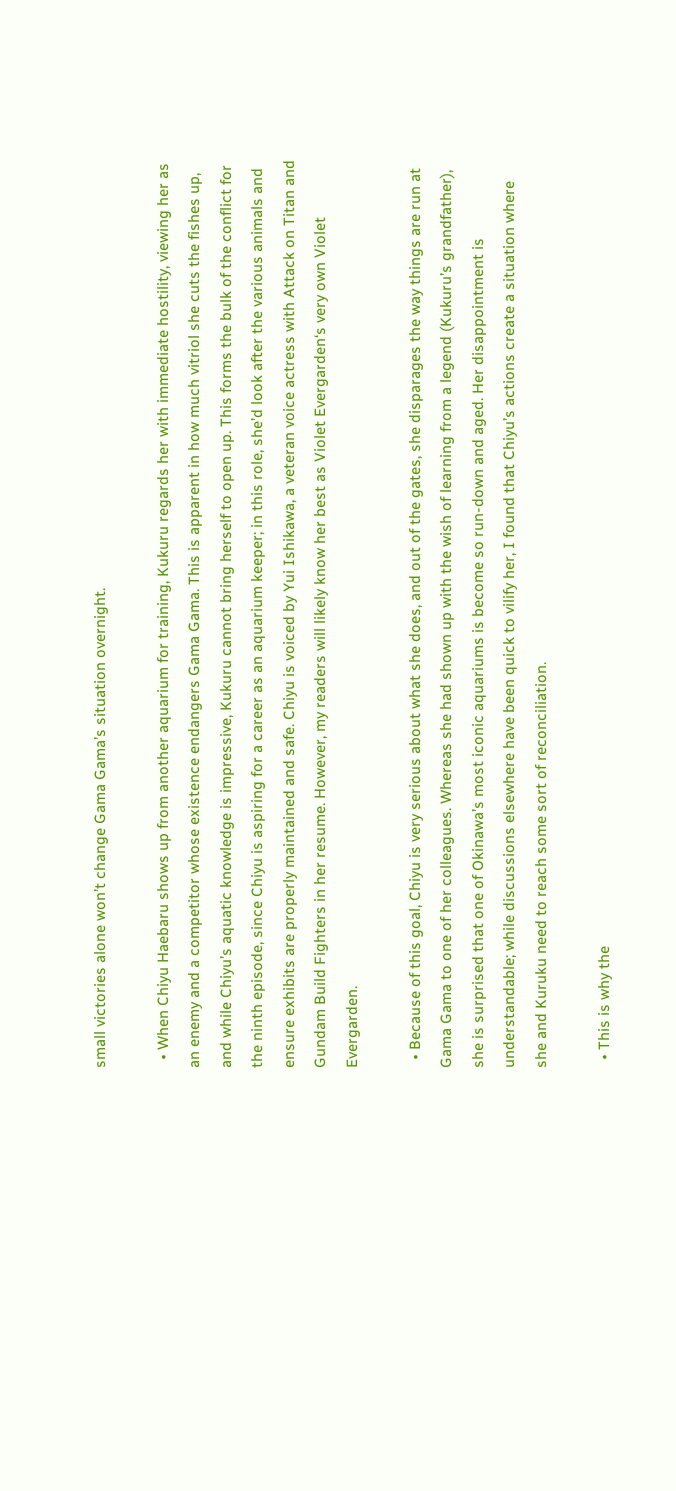small victories alone won’t change Gama Gama’s situation overnight.

  • When Chiyu Haebaru shows up from another aquarium for training, Kukuru regards her with immediate hostility, viewing her as an enemy and a competitor whose existence endangers Gama Gama. This is apparent in how much vitriol she cuts the fishes up, and while Chiyu’s aquatic knowledge is impressive, Kukuru cannot bring herself to open up. This forms the bulk of the conflict for the ninth episode, since Chiyu is aspiring for a career as an aquarium keeper; in this role, she’d look after the various animals and ensure exhibits are properly maintained and safe. Chiyu is voiced by Yui Ishikawa, a veteran voice actress with Attack on Titan and Gundam Build Fighters in her resume. However, my readers will likely know her best as Violet Evergarden‘s very own Violet Evergarden.

  • Because of this goal, Chiyu is very serious about what she does, and out of the gates, she disparages the way things are run at Gama Gama to one of her colleagues. Whereas she had shown up with the wish of learning from a legend (Kukuru’s grandfather), she is surprised that one of Okinawa’s most iconic aquariums is become so run-down and aged. Her disappointment is understandable; while discussions elsewhere have been quick to vilify her, I found that Chiyu’s actions create a situation where she and Kuruku need to reach some sort of reconciliation.

  • This is why the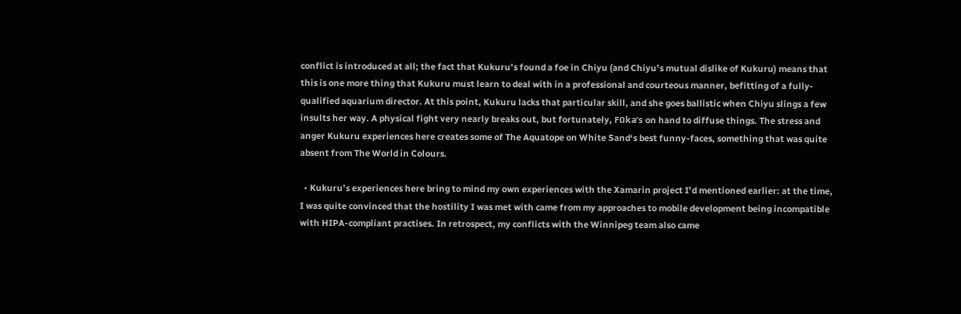conflict is introduced at all; the fact that Kukuru’s found a foe in Chiyu (and Chiyu’s mutual dislike of Kukuru) means that this is one more thing that Kukuru must learn to deal with in a professional and courteous manner, befitting of a fully-qualified aquarium director. At this point, Kukuru lacks that particular skill, and she goes ballistic when Chiyu slings a few insults her way. A physical fight very nearly breaks out, but fortunately, Fūka’s on hand to diffuse things. The stress and anger Kukuru experiences here creates some of The Aquatope on White Sand‘s best funny-faces, something that was quite absent from The World in Colours.

  • Kukuru’s experiences here bring to mind my own experiences with the Xamarin project I’d mentioned earlier: at the time, I was quite convinced that the hostility I was met with came from my approaches to mobile development being incompatible with HIPA-compliant practises. In retrospect, my conflicts with the Winnipeg team also came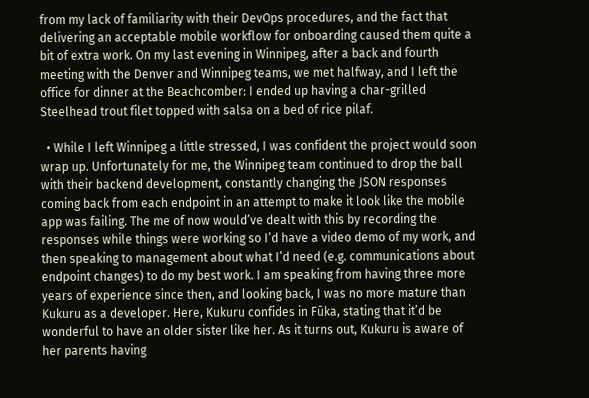from my lack of familiarity with their DevOps procedures, and the fact that delivering an acceptable mobile workflow for onboarding caused them quite a bit of extra work. On my last evening in Winnipeg, after a back and fourth meeting with the Denver and Winnipeg teams, we met halfway, and I left the office for dinner at the Beachcomber: I ended up having a char-grilled Steelhead trout filet topped with salsa on a bed of rice pilaf.

  • While I left Winnipeg a little stressed, I was confident the project would soon wrap up. Unfortunately for me, the Winnipeg team continued to drop the ball with their backend development, constantly changing the JSON responses coming back from each endpoint in an attempt to make it look like the mobile app was failing. The me of now would’ve dealt with this by recording the responses while things were working so I’d have a video demo of my work, and then speaking to management about what I’d need (e.g. communications about endpoint changes) to do my best work. I am speaking from having three more years of experience since then, and looking back, I was no more mature than Kukuru as a developer. Here, Kukuru confides in Fūka, stating that it’d be wonderful to have an older sister like her. As it turns out, Kukuru is aware of her parents having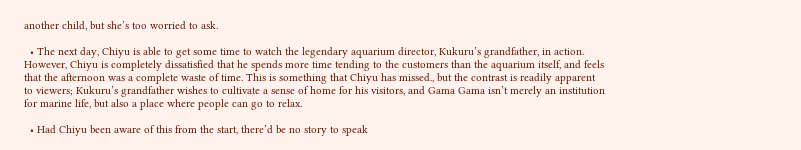another child, but she’s too worried to ask.

  • The next day, Chiyu is able to get some time to watch the legendary aquarium director, Kukuru’s grandfather, in action. However, Chiyu is completely dissatisfied that he spends more time tending to the customers than the aquarium itself, and feels that the afternoon was a complete waste of time. This is something that Chiyu has missed., but the contrast is readily apparent to viewers; Kukuru’s grandfather wishes to cultivate a sense of home for his visitors, and Gama Gama isn’t merely an institution for marine life, but also a place where people can go to relax.

  • Had Chiyu been aware of this from the start, there’d be no story to speak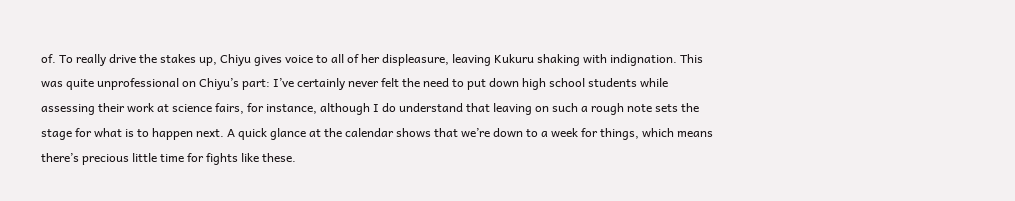of. To really drive the stakes up, Chiyu gives voice to all of her displeasure, leaving Kukuru shaking with indignation. This was quite unprofessional on Chiyu’s part: I’ve certainly never felt the need to put down high school students while assessing their work at science fairs, for instance, although I do understand that leaving on such a rough note sets the stage for what is to happen next. A quick glance at the calendar shows that we’re down to a week for things, which means there’s precious little time for fights like these.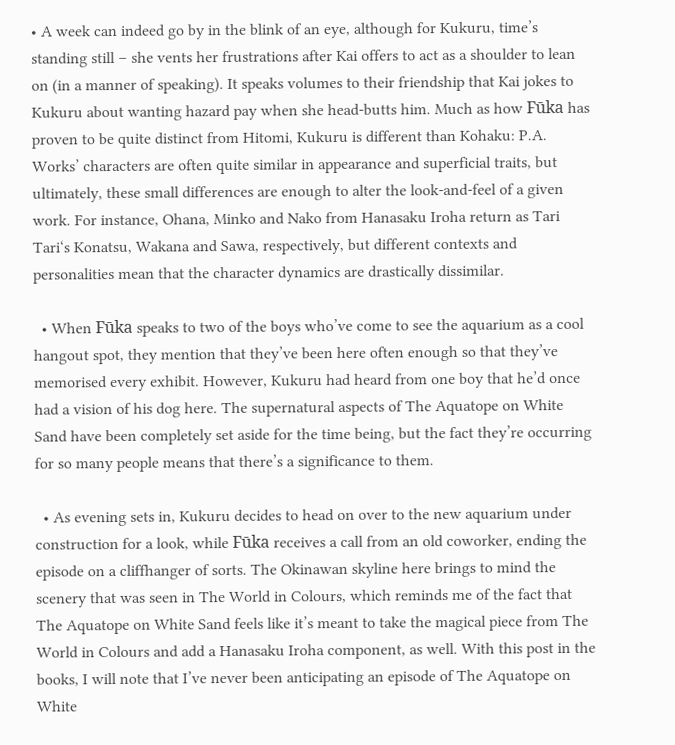• A week can indeed go by in the blink of an eye, although for Kukuru, time’s standing still – she vents her frustrations after Kai offers to act as a shoulder to lean on (in a manner of speaking). It speaks volumes to their friendship that Kai jokes to Kukuru about wanting hazard pay when she head-butts him. Much as how Fūka has proven to be quite distinct from Hitomi, Kukuru is different than Kohaku: P.A. Works’ characters are often quite similar in appearance and superficial traits, but ultimately, these small differences are enough to alter the look-and-feel of a given work. For instance, Ohana, Minko and Nako from Hanasaku Iroha return as Tari Tari‘s Konatsu, Wakana and Sawa, respectively, but different contexts and personalities mean that the character dynamics are drastically dissimilar.

  • When Fūka speaks to two of the boys who’ve come to see the aquarium as a cool hangout spot, they mention that they’ve been here often enough so that they’ve memorised every exhibit. However, Kukuru had heard from one boy that he’d once had a vision of his dog here. The supernatural aspects of The Aquatope on White Sand have been completely set aside for the time being, but the fact they’re occurring for so many people means that there’s a significance to them.

  • As evening sets in, Kukuru decides to head on over to the new aquarium under construction for a look, while Fūka receives a call from an old coworker, ending the episode on a cliffhanger of sorts. The Okinawan skyline here brings to mind the scenery that was seen in The World in Colours, which reminds me of the fact that The Aquatope on White Sand feels like it’s meant to take the magical piece from The World in Colours and add a Hanasaku Iroha component, as well. With this post in the books, I will note that I’ve never been anticipating an episode of The Aquatope on White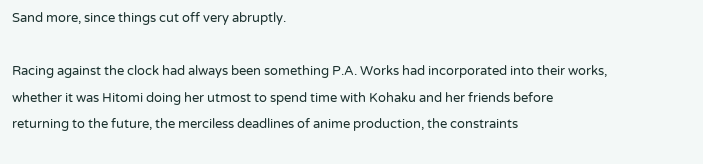Sand more, since things cut off very abruptly.

Racing against the clock had always been something P.A. Works had incorporated into their works, whether it was Hitomi doing her utmost to spend time with Kohaku and her friends before returning to the future, the merciless deadlines of anime production, the constraints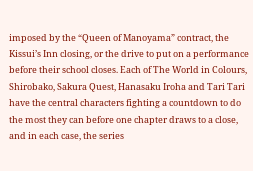imposed by the “Queen of Manoyama” contract, the Kissui’s Inn closing, or the drive to put on a performance before their school closes. Each of The World in Colours, Shirobako, Sakura Quest, Hanasaku Iroha and Tari Tari have the central characters fighting a countdown to do the most they can before one chapter draws to a close, and in each case, the series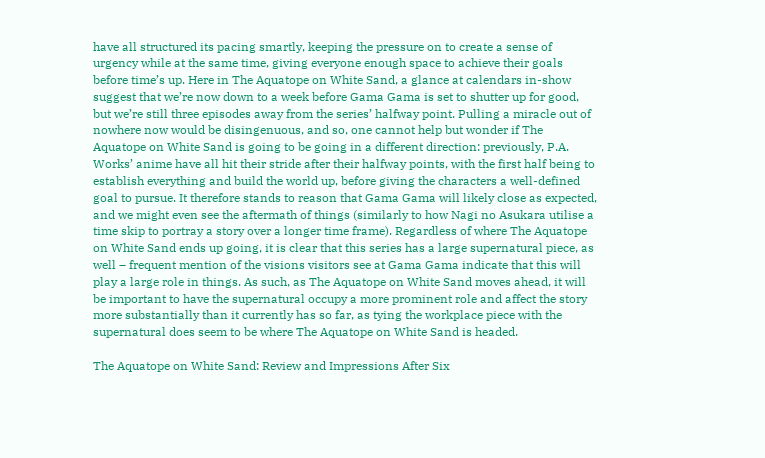have all structured its pacing smartly, keeping the pressure on to create a sense of urgency while at the same time, giving everyone enough space to achieve their goals before time’s up. Here in The Aquatope on White Sand, a glance at calendars in-show suggest that we’re now down to a week before Gama Gama is set to shutter up for good, but we’re still three episodes away from the series’ halfway point. Pulling a miracle out of nowhere now would be disingenuous, and so, one cannot help but wonder if The Aquatope on White Sand is going to be going in a different direction: previously, P.A. Works’ anime have all hit their stride after their halfway points, with the first half being to establish everything and build the world up, before giving the characters a well-defined goal to pursue. It therefore stands to reason that Gama Gama will likely close as expected, and we might even see the aftermath of things (similarly to how Nagi no Asukara utilise a time skip to portray a story over a longer time frame). Regardless of where The Aquatope on White Sand ends up going, it is clear that this series has a large supernatural piece, as well – frequent mention of the visions visitors see at Gama Gama indicate that this will play a large role in things. As such, as The Aquatope on White Sand moves ahead, it will be important to have the supernatural occupy a more prominent role and affect the story more substantially than it currently has so far, as tying the workplace piece with the supernatural does seem to be where The Aquatope on White Sand is headed.

The Aquatope on White Sand: Review and Impressions After Six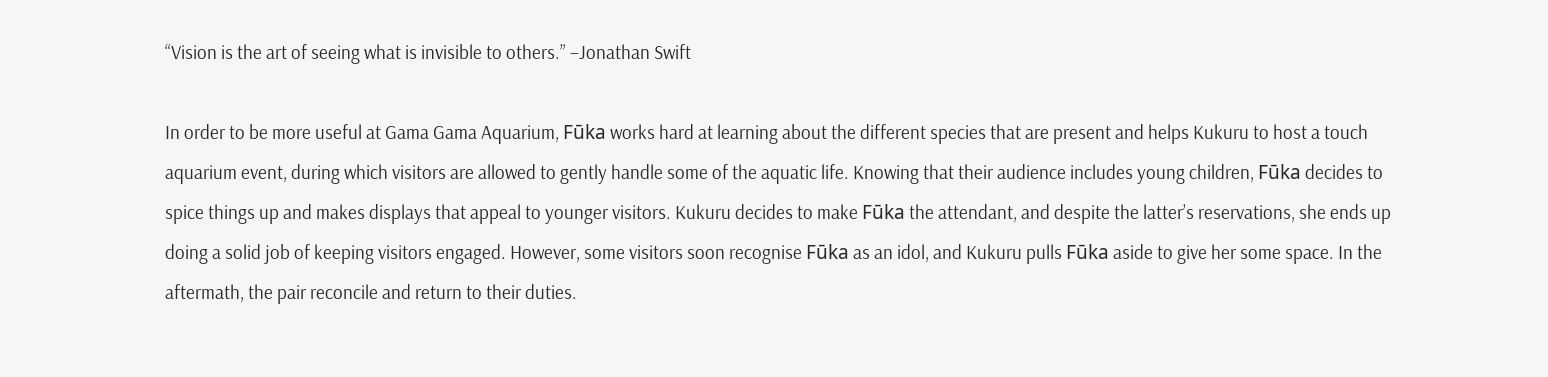“Vision is the art of seeing what is invisible to others.” –Jonathan Swift

In order to be more useful at Gama Gama Aquarium, Fūka works hard at learning about the different species that are present and helps Kukuru to host a touch aquarium event, during which visitors are allowed to gently handle some of the aquatic life. Knowing that their audience includes young children, Fūka decides to spice things up and makes displays that appeal to younger visitors. Kukuru decides to make Fūka the attendant, and despite the latter’s reservations, she ends up doing a solid job of keeping visitors engaged. However, some visitors soon recognise Fūka as an idol, and Kukuru pulls Fūka aside to give her some space. In the aftermath, the pair reconcile and return to their duties.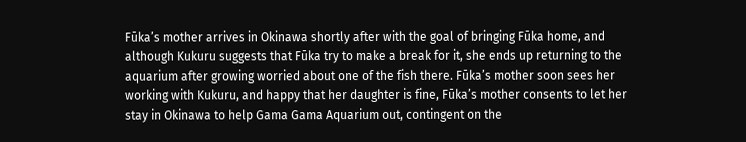Fūka’s mother arrives in Okinawa shortly after with the goal of bringing Fūka home, and although Kukuru suggests that Fūka try to make a break for it, she ends up returning to the aquarium after growing worried about one of the fish there. Fūka’s mother soon sees her working with Kukuru, and happy that her daughter is fine, Fūka’s mother consents to let her stay in Okinawa to help Gama Gama Aquarium out, contingent on the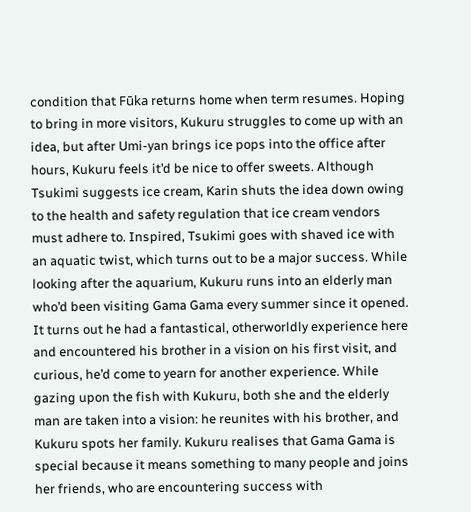condition that Fūka returns home when term resumes. Hoping to bring in more visitors, Kukuru struggles to come up with an idea, but after Umi-yan brings ice pops into the office after hours, Kukuru feels it’d be nice to offer sweets. Although Tsukimi suggests ice cream, Karin shuts the idea down owing to the health and safety regulation that ice cream vendors must adhere to. Inspired, Tsukimi goes with shaved ice with an aquatic twist, which turns out to be a major success. While looking after the aquarium, Kukuru runs into an elderly man who’d been visiting Gama Gama every summer since it opened. It turns out he had a fantastical, otherworldly experience here and encountered his brother in a vision on his first visit, and curious, he’d come to yearn for another experience. While gazing upon the fish with Kukuru, both she and the elderly man are taken into a vision: he reunites with his brother, and Kukuru spots her family. Kukuru realises that Gama Gama is special because it means something to many people and joins her friends, who are encountering success with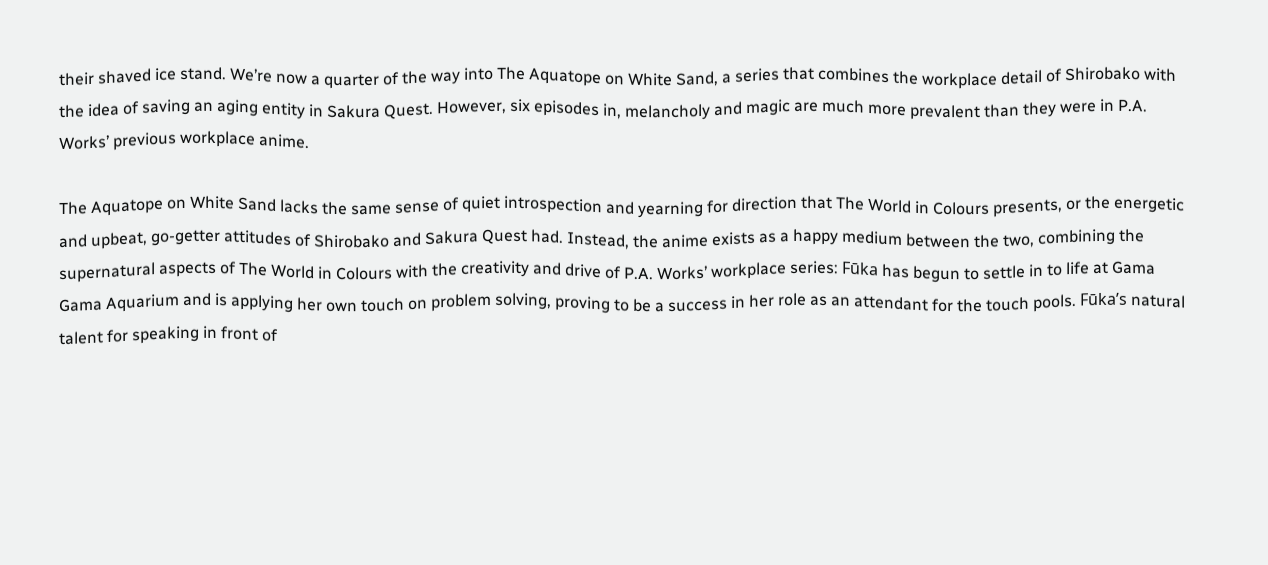their shaved ice stand. We’re now a quarter of the way into The Aquatope on White Sand, a series that combines the workplace detail of Shirobako with the idea of saving an aging entity in Sakura Quest. However, six episodes in, melancholy and magic are much more prevalent than they were in P.A. Works’ previous workplace anime.

The Aquatope on White Sand lacks the same sense of quiet introspection and yearning for direction that The World in Colours presents, or the energetic and upbeat, go-getter attitudes of Shirobako and Sakura Quest had. Instead, the anime exists as a happy medium between the two, combining the supernatural aspects of The World in Colours with the creativity and drive of P.A. Works’ workplace series: Fūka has begun to settle in to life at Gama Gama Aquarium and is applying her own touch on problem solving, proving to be a success in her role as an attendant for the touch pools. Fūka’s natural talent for speaking in front of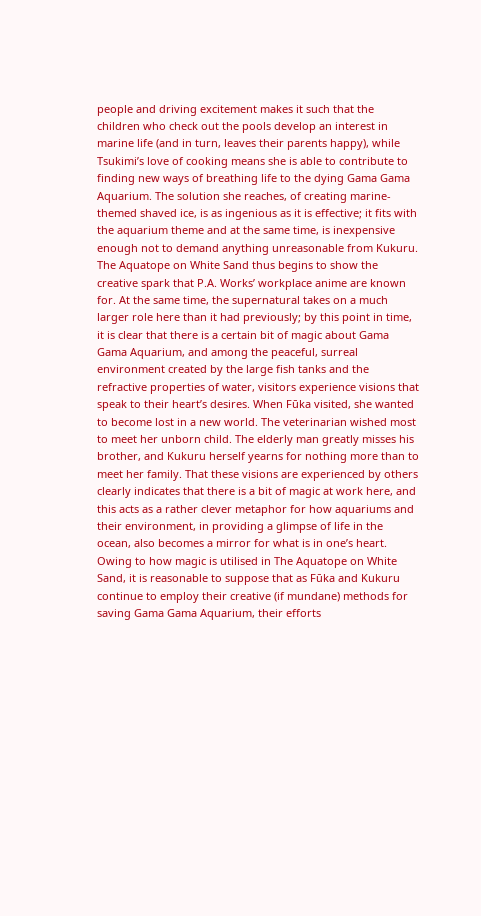people and driving excitement makes it such that the children who check out the pools develop an interest in marine life (and in turn, leaves their parents happy), while Tsukimi’s love of cooking means she is able to contribute to finding new ways of breathing life to the dying Gama Gama Aquarium. The solution she reaches, of creating marine-themed shaved ice, is as ingenious as it is effective; it fits with the aquarium theme and at the same time, is inexpensive enough not to demand anything unreasonable from Kukuru. The Aquatope on White Sand thus begins to show the creative spark that P.A. Works’ workplace anime are known for. At the same time, the supernatural takes on a much larger role here than it had previously; by this point in time, it is clear that there is a certain bit of magic about Gama Gama Aquarium, and among the peaceful, surreal environment created by the large fish tanks and the refractive properties of water, visitors experience visions that speak to their heart’s desires. When Fūka visited, she wanted to become lost in a new world. The veterinarian wished most to meet her unborn child. The elderly man greatly misses his brother, and Kukuru herself yearns for nothing more than to meet her family. That these visions are experienced by others clearly indicates that there is a bit of magic at work here, and this acts as a rather clever metaphor for how aquariums and their environment, in providing a glimpse of life in the ocean, also becomes a mirror for what is in one’s heart. Owing to how magic is utilised in The Aquatope on White Sand, it is reasonable to suppose that as Fūka and Kukuru continue to employ their creative (if mundane) methods for saving Gama Gama Aquarium, their efforts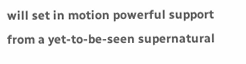will set in motion powerful support from a yet-to-be-seen supernatural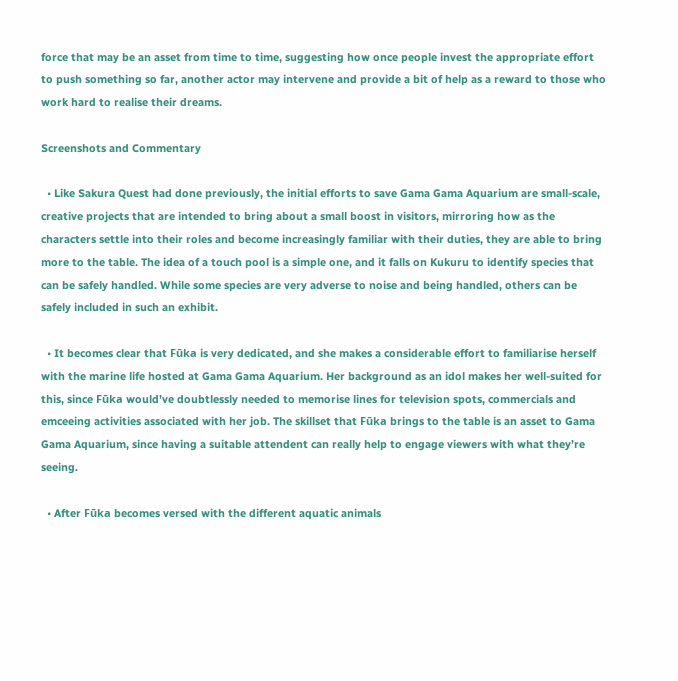force that may be an asset from time to time, suggesting how once people invest the appropriate effort to push something so far, another actor may intervene and provide a bit of help as a reward to those who work hard to realise their dreams.

Screenshots and Commentary

  • Like Sakura Quest had done previously, the initial efforts to save Gama Gama Aquarium are small-scale, creative projects that are intended to bring about a small boost in visitors, mirroring how as the characters settle into their roles and become increasingly familiar with their duties, they are able to bring more to the table. The idea of a touch pool is a simple one, and it falls on Kukuru to identify species that can be safely handled. While some species are very adverse to noise and being handled, others can be safely included in such an exhibit.

  • It becomes clear that Fūka is very dedicated, and she makes a considerable effort to familiarise herself with the marine life hosted at Gama Gama Aquarium. Her background as an idol makes her well-suited for this, since Fūka would’ve doubtlessly needed to memorise lines for television spots, commercials and emceeing activities associated with her job. The skillset that Fūka brings to the table is an asset to Gama Gama Aquarium, since having a suitable attendent can really help to engage viewers with what they’re seeing.

  • After Fūka becomes versed with the different aquatic animals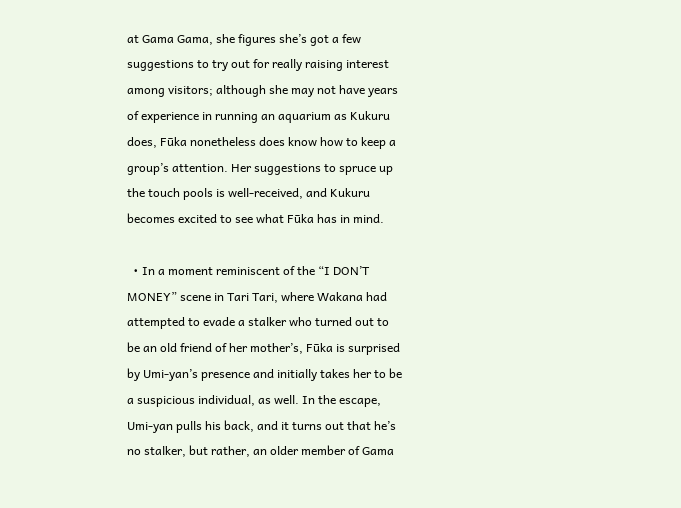at Gama Gama, she figures she’s got a few suggestions to try out for really raising interest among visitors; although she may not have years of experience in running an aquarium as Kukuru does, Fūka nonetheless does know how to keep a group’s attention. Her suggestions to spruce up the touch pools is well-received, and Kukuru becomes excited to see what Fūka has in mind.

  • In a moment reminiscent of the “I DON’T MONEY” scene in Tari Tari, where Wakana had attempted to evade a stalker who turned out to be an old friend of her mother’s, Fūka is surprised by Umi-yan’s presence and initially takes her to be a suspicious individual, as well. In the escape, Umi-yan pulls his back, and it turns out that he’s no stalker, but rather, an older member of Gama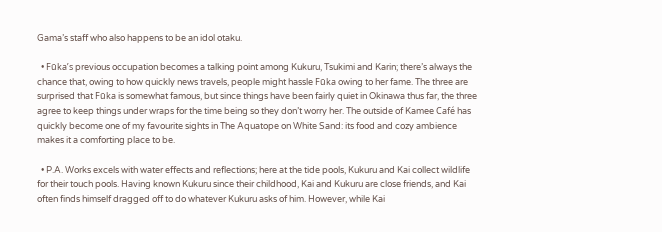Gama’s staff who also happens to be an idol otaku.

  • Fūka’s previous occupation becomes a talking point among Kukuru, Tsukimi and Karin; there’s always the chance that, owing to how quickly news travels, people might hassle Fūka owing to her fame. The three are surprised that Fūka is somewhat famous, but since things have been fairly quiet in Okinawa thus far, the three agree to keep things under wraps for the time being so they don’t worry her. The outside of Kamee Café has quickly become one of my favourite sights in The Aquatope on White Sand: its food and cozy ambience makes it a comforting place to be.

  • P.A. Works excels with water effects and reflections; here at the tide pools, Kukuru and Kai collect wildlife for their touch pools. Having known Kukuru since their childhood, Kai and Kukuru are close friends, and Kai often finds himself dragged off to do whatever Kukuru asks of him. However, while Kai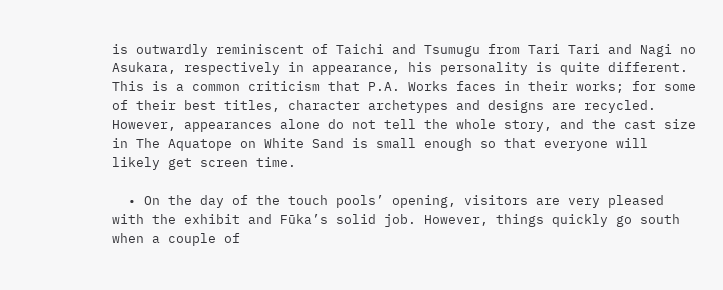is outwardly reminiscent of Taichi and Tsumugu from Tari Tari and Nagi no Asukara, respectively in appearance, his personality is quite different. This is a common criticism that P.A. Works faces in their works; for some of their best titles, character archetypes and designs are recycled. However, appearances alone do not tell the whole story, and the cast size in The Aquatope on White Sand is small enough so that everyone will likely get screen time.

  • On the day of the touch pools’ opening, visitors are very pleased with the exhibit and Fūka’s solid job. However, things quickly go south when a couple of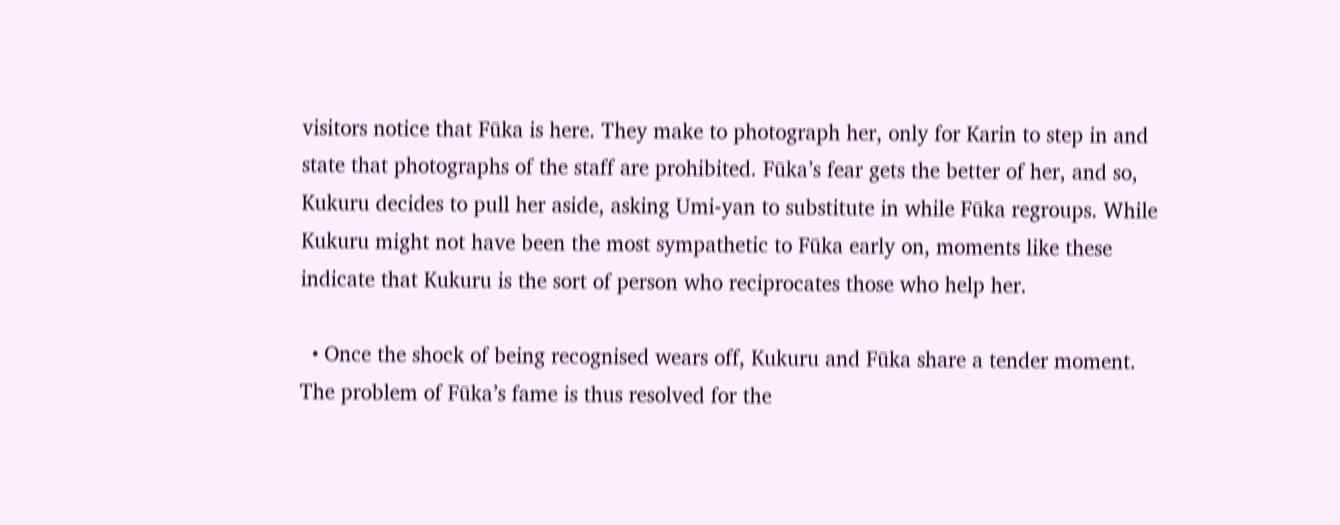visitors notice that Fūka is here. They make to photograph her, only for Karin to step in and state that photographs of the staff are prohibited. Fūka’s fear gets the better of her, and so, Kukuru decides to pull her aside, asking Umi-yan to substitute in while Fūka regroups. While Kukuru might not have been the most sympathetic to Fūka early on, moments like these indicate that Kukuru is the sort of person who reciprocates those who help her.

  • Once the shock of being recognised wears off, Kukuru and Fūka share a tender moment. The problem of Fūka’s fame is thus resolved for the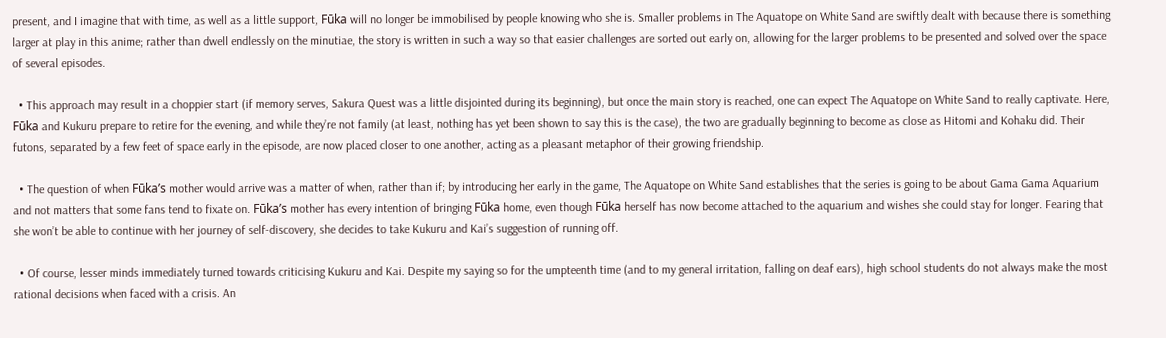present, and I imagine that with time, as well as a little support, Fūka will no longer be immobilised by people knowing who she is. Smaller problems in The Aquatope on White Sand are swiftly dealt with because there is something larger at play in this anime; rather than dwell endlessly on the minutiae, the story is written in such a way so that easier challenges are sorted out early on, allowing for the larger problems to be presented and solved over the space of several episodes.

  • This approach may result in a choppier start (if memory serves, Sakura Quest was a little disjointed during its beginning), but once the main story is reached, one can expect The Aquatope on White Sand to really captivate. Here, Fūka and Kukuru prepare to retire for the evening, and while they’re not family (at least, nothing has yet been shown to say this is the case), the two are gradually beginning to become as close as Hitomi and Kohaku did. Their futons, separated by a few feet of space early in the episode, are now placed closer to one another, acting as a pleasant metaphor of their growing friendship.

  • The question of when Fūka’s mother would arrive was a matter of when, rather than if; by introducing her early in the game, The Aquatope on White Sand establishes that the series is going to be about Gama Gama Aquarium and not matters that some fans tend to fixate on. Fūka’s mother has every intention of bringing Fūka home, even though Fūka herself has now become attached to the aquarium and wishes she could stay for longer. Fearing that she won’t be able to continue with her journey of self-discovery, she decides to take Kukuru and Kai’s suggestion of running off.

  • Of course, lesser minds immediately turned towards criticising Kukuru and Kai. Despite my saying so for the umpteenth time (and to my general irritation, falling on deaf ears), high school students do not always make the most rational decisions when faced with a crisis. An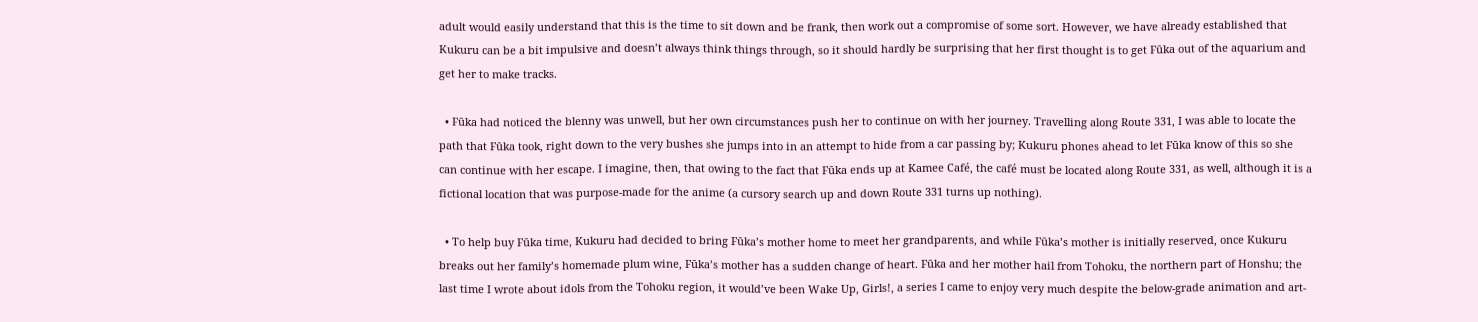adult would easily understand that this is the time to sit down and be frank, then work out a compromise of some sort. However, we have already established that Kukuru can be a bit impulsive and doesn’t always think things through, so it should hardly be surprising that her first thought is to get Fūka out of the aquarium and get her to make tracks.

  • Fūka had noticed the blenny was unwell, but her own circumstances push her to continue on with her journey. Travelling along Route 331, I was able to locate the path that Fūka took, right down to the very bushes she jumps into in an attempt to hide from a car passing by; Kukuru phones ahead to let Fūka know of this so she can continue with her escape. I imagine, then, that owing to the fact that Fūka ends up at Kamee Café, the café must be located along Route 331, as well, although it is a fictional location that was purpose-made for the anime (a cursory search up and down Route 331 turns up nothing).

  • To help buy Fūka time, Kukuru had decided to bring Fūka’s mother home to meet her grandparents, and while Fūka’s mother is initially reserved, once Kukuru breaks out her family’s homemade plum wine, Fūka’s mother has a sudden change of heart. Fūka and her mother hail from Tohoku, the northern part of Honshu; the last time I wrote about idols from the Tohoku region, it would’ve been Wake Up, Girls!, a series I came to enjoy very much despite the below-grade animation and art-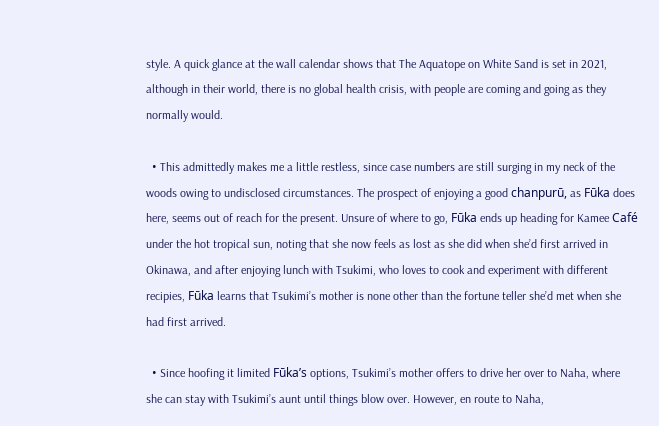style. A quick glance at the wall calendar shows that The Aquatope on White Sand is set in 2021, although in their world, there is no global health crisis, with people are coming and going as they normally would.

  • This admittedly makes me a little restless, since case numbers are still surging in my neck of the woods owing to undisclosed circumstances. The prospect of enjoying a good chanpurū, as Fūka does here, seems out of reach for the present. Unsure of where to go, Fūka ends up heading for Kamee Café under the hot tropical sun, noting that she now feels as lost as she did when she’d first arrived in Okinawa, and after enjoying lunch with Tsukimi, who loves to cook and experiment with different recipies, Fūka learns that Tsukimi’s mother is none other than the fortune teller she’d met when she had first arrived.

  • Since hoofing it limited Fūka’s options, Tsukimi’s mother offers to drive her over to Naha, where she can stay with Tsukimi’s aunt until things blow over. However, en route to Naha,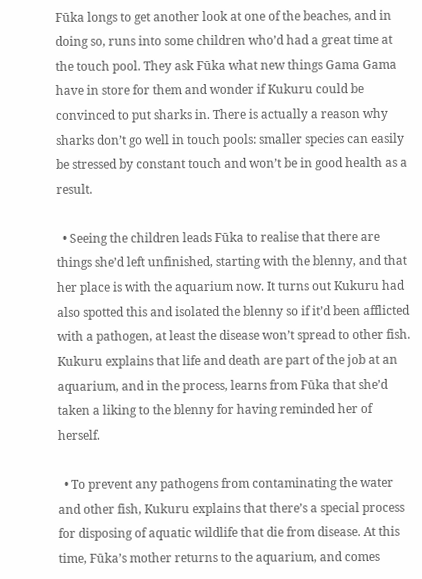Fūka longs to get another look at one of the beaches, and in doing so, runs into some children who’d had a great time at the touch pool. They ask Fūka what new things Gama Gama have in store for them and wonder if Kukuru could be convinced to put sharks in. There is actually a reason why sharks don’t go well in touch pools: smaller species can easily be stressed by constant touch and won’t be in good health as a result.

  • Seeing the children leads Fūka to realise that there are things she’d left unfinished, starting with the blenny, and that her place is with the aquarium now. It turns out Kukuru had also spotted this and isolated the blenny so if it’d been afflicted with a pathogen, at least the disease won’t spread to other fish. Kukuru explains that life and death are part of the job at an aquarium, and in the process, learns from Fūka that she’d taken a liking to the blenny for having reminded her of herself.

  • To prevent any pathogens from contaminating the water and other fish, Kukuru explains that there’s a special process for disposing of aquatic wildlife that die from disease. At this time, Fūka’s mother returns to the aquarium, and comes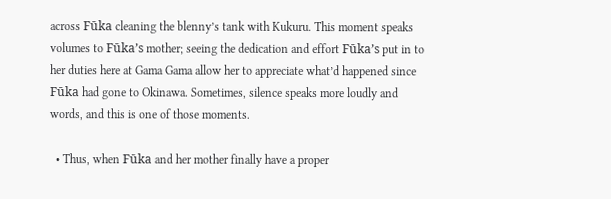across Fūka cleaning the blenny’s tank with Kukuru. This moment speaks volumes to Fūka’s mother; seeing the dedication and effort Fūka’s put in to her duties here at Gama Gama allow her to appreciate what’d happened since Fūka had gone to Okinawa. Sometimes, silence speaks more loudly and words, and this is one of those moments.

  • Thus, when Fūka and her mother finally have a proper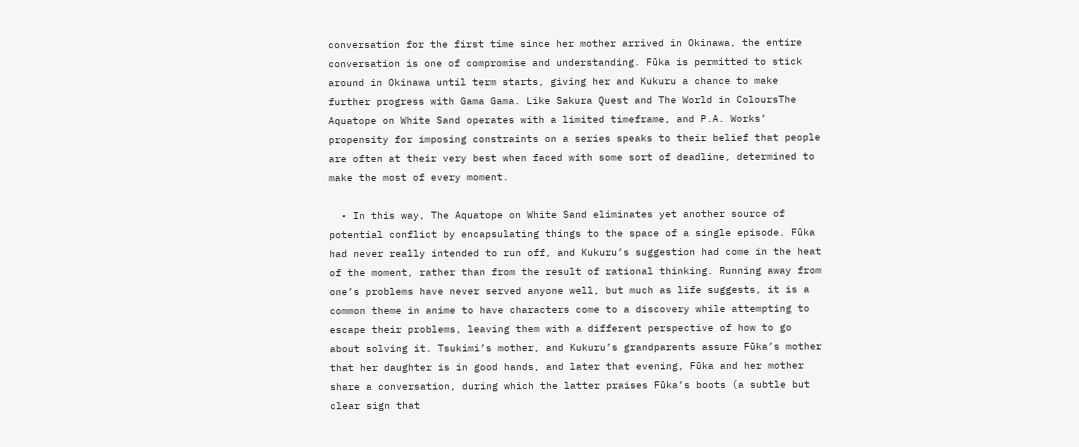conversation for the first time since her mother arrived in Okinawa, the entire conversation is one of compromise and understanding. Fūka is permitted to stick around in Okinawa until term starts, giving her and Kukuru a chance to make further progress with Gama Gama. Like Sakura Quest and The World in ColoursThe Aquatope on White Sand operates with a limited timeframe, and P.A. Works’ propensity for imposing constraints on a series speaks to their belief that people are often at their very best when faced with some sort of deadline, determined to make the most of every moment.

  • In this way, The Aquatope on White Sand eliminates yet another source of potential conflict by encapsulating things to the space of a single episode. Fūka had never really intended to run off, and Kukuru’s suggestion had come in the heat of the moment, rather than from the result of rational thinking. Running away from one’s problems have never served anyone well, but much as life suggests, it is a common theme in anime to have characters come to a discovery while attempting to escape their problems, leaving them with a different perspective of how to go about solving it. Tsukimi’s mother, and Kukuru’s grandparents assure Fūka’s mother that her daughter is in good hands, and later that evening, Fūka and her mother share a conversation, during which the latter praises Fūka’s boots (a subtle but clear sign that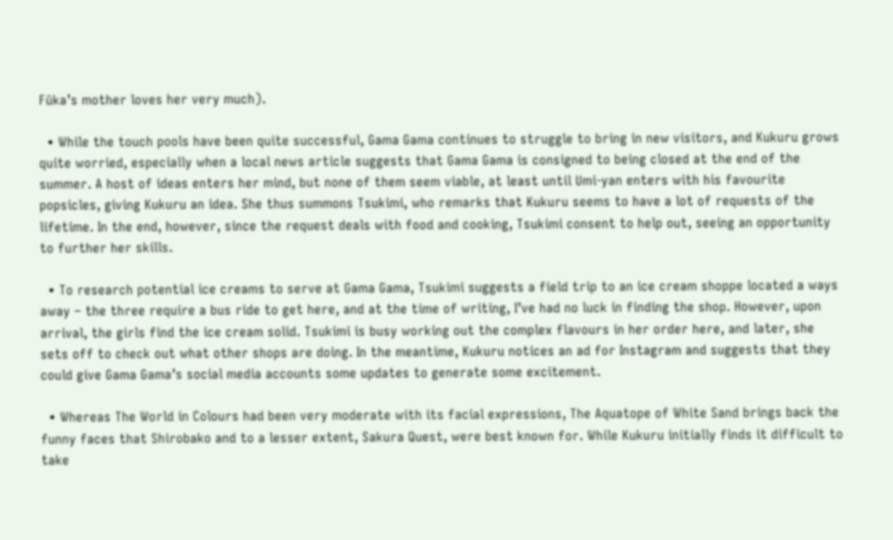Fūka’s mother loves her very much).

  • While the touch pools have been quite successful, Gama Gama continues to struggle to bring in new visitors, and Kukuru grows quite worried, especially when a local news article suggests that Gama Gama is consigned to being closed at the end of the summer. A host of ideas enters her mind, but none of them seem viable, at least until Umi-yan enters with his favourite popsicles, giving Kukuru an idea. She thus summons Tsukimi, who remarks that Kukuru seems to have a lot of requests of the lifetime. In the end, however, since the request deals with food and cooking, Tsukimi consent to help out, seeing an opportunity to further her skills.

  • To research potential ice creams to serve at Gama Gama, Tsukimi suggests a field trip to an ice cream shoppe located a ways away – the three require a bus ride to get here, and at the time of writing, I’ve had no luck in finding the shop. However, upon arrival, the girls find the ice cream solid. Tsukimi is busy working out the complex flavours in her order here, and later, she sets off to check out what other shops are doing. In the meantime, Kukuru notices an ad for Instagram and suggests that they could give Gama Gama’s social media accounts some updates to generate some excitement.

  • Whereas The World in Colours had been very moderate with its facial expressions, The Aquatope of White Sand brings back the funny faces that Shirobako and to a lesser extent, Sakura Quest, were best known for. While Kukuru initially finds it difficult to take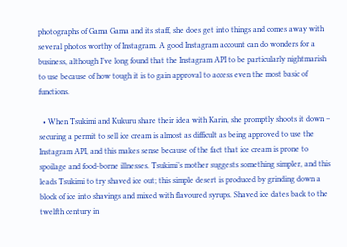photographs of Gama Gama and its staff, she does get into things and comes away with several photos worthy of Instagram. A good Instagram account can do wonders for a business, although I’ve long found that the Instagram API to be particularly nightmarish to use because of how tough it is to gain approval to access even the most basic of functions.

  • When Tsukimi and Kukuru share their idea with Karin, she promptly shoots it down – securing a permit to sell ice cream is almost as difficult as being approved to use the Instagram API, and this makes sense because of the fact that ice cream is prone to spoilage and food-borne illnesses. Tsukimi’s mother suggests something simpler, and this leads Tsukimi to try shaved ice out; this simple desert is produced by grinding down a block of ice into shavings and mixed with flavoured syrups. Shaved ice dates back to the twelfth century in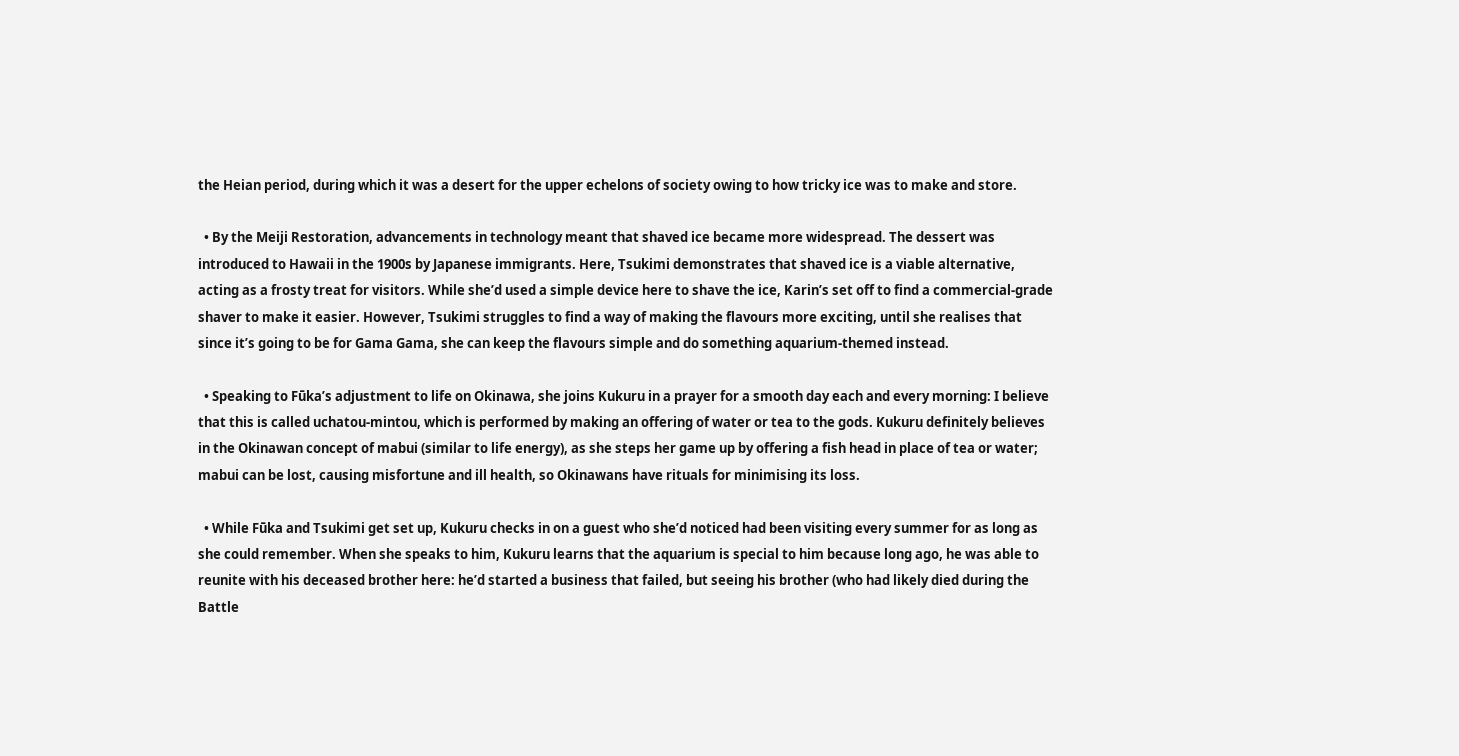the Heian period, during which it was a desert for the upper echelons of society owing to how tricky ice was to make and store.

  • By the Meiji Restoration, advancements in technology meant that shaved ice became more widespread. The dessert was introduced to Hawaii in the 1900s by Japanese immigrants. Here, Tsukimi demonstrates that shaved ice is a viable alternative, acting as a frosty treat for visitors. While she’d used a simple device here to shave the ice, Karin’s set off to find a commercial-grade shaver to make it easier. However, Tsukimi struggles to find a way of making the flavours more exciting, until she realises that since it’s going to be for Gama Gama, she can keep the flavours simple and do something aquarium-themed instead.

  • Speaking to Fūka’s adjustment to life on Okinawa, she joins Kukuru in a prayer for a smooth day each and every morning: I believe that this is called uchatou-mintou, which is performed by making an offering of water or tea to the gods. Kukuru definitely believes in the Okinawan concept of mabui (similar to life energy), as she steps her game up by offering a fish head in place of tea or water; mabui can be lost, causing misfortune and ill health, so Okinawans have rituals for minimising its loss.

  • While Fūka and Tsukimi get set up, Kukuru checks in on a guest who she’d noticed had been visiting every summer for as long as she could remember. When she speaks to him, Kukuru learns that the aquarium is special to him because long ago, he was able to reunite with his deceased brother here: he’d started a business that failed, but seeing his brother (who had likely died during the Battle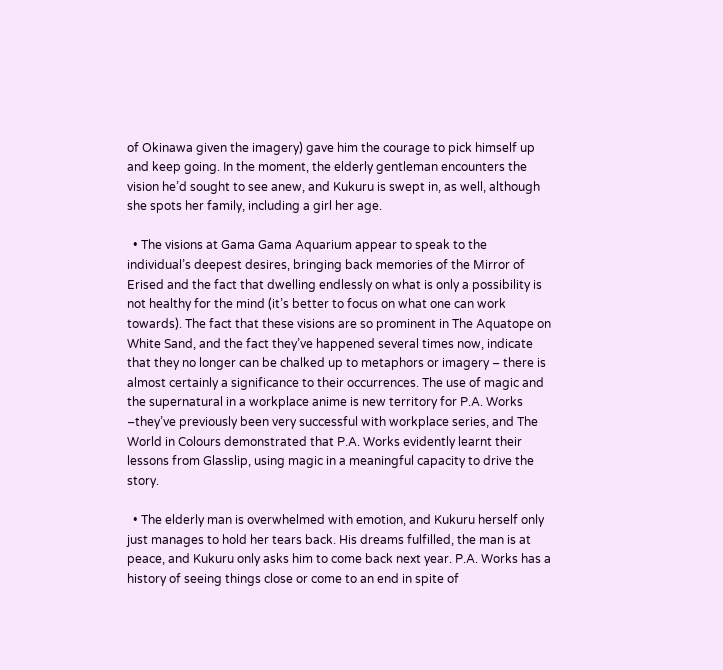of Okinawa given the imagery) gave him the courage to pick himself up and keep going. In the moment, the elderly gentleman encounters the vision he’d sought to see anew, and Kukuru is swept in, as well, although she spots her family, including a girl her age.

  • The visions at Gama Gama Aquarium appear to speak to the individual’s deepest desires, bringing back memories of the Mirror of Erised and the fact that dwelling endlessly on what is only a possibility is not healthy for the mind (it’s better to focus on what one can work towards). The fact that these visions are so prominent in The Aquatope on White Sand, and the fact they’ve happened several times now, indicate that they no longer can be chalked up to metaphors or imagery – there is almost certainly a significance to their occurrences. The use of magic and the supernatural in a workplace anime is new territory for P.A. Works –they’ve previously been very successful with workplace series, and The World in Colours demonstrated that P.A. Works evidently learnt their lessons from Glasslip, using magic in a meaningful capacity to drive the story.

  • The elderly man is overwhelmed with emotion, and Kukuru herself only just manages to hold her tears back. His dreams fulfilled, the man is at peace, and Kukuru only asks him to come back next year. P.A. Works has a history of seeing things close or come to an end in spite of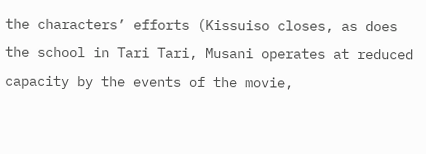the characters’ efforts (Kissuiso closes, as does the school in Tari Tari, Musani operates at reduced capacity by the events of the movie,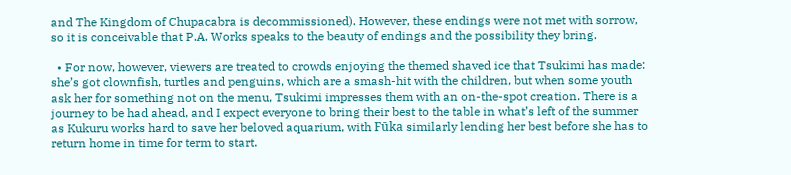and The Kingdom of Chupacabra is decommissioned). However, these endings were not met with sorrow, so it is conceivable that P.A. Works speaks to the beauty of endings and the possibility they bring.

  • For now, however, viewers are treated to crowds enjoying the themed shaved ice that Tsukimi has made: she’s got clownfish, turtles and penguins, which are a smash-hit with the children, but when some youth ask her for something not on the menu, Tsukimi impresses them with an on-the-spot creation. There is a journey to be had ahead, and I expect everyone to bring their best to the table in what’s left of the summer as Kukuru works hard to save her beloved aquarium, with Fūka similarly lending her best before she has to return home in time for term to start.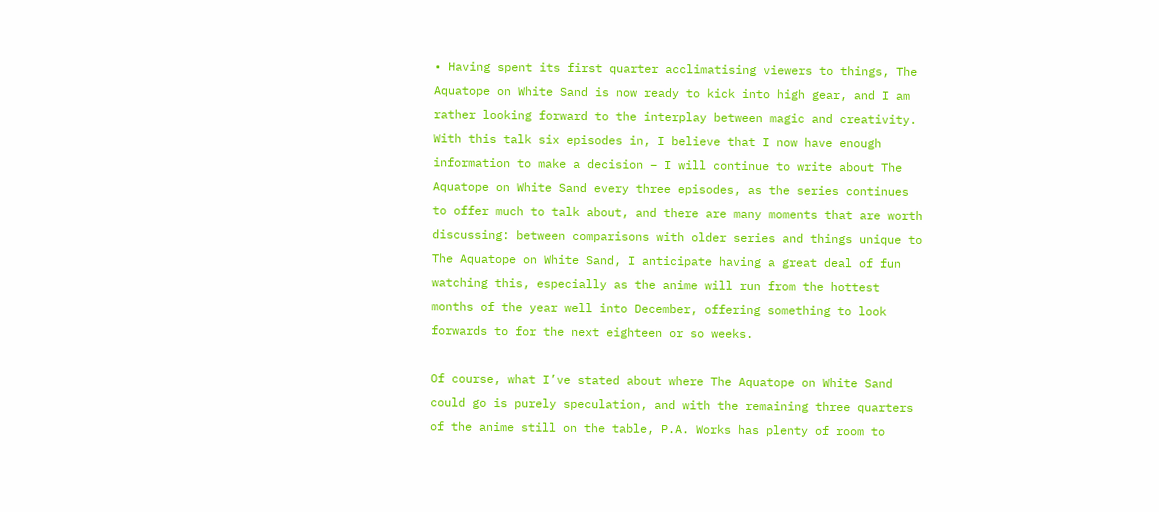• Having spent its first quarter acclimatising viewers to things, The Aquatope on White Sand is now ready to kick into high gear, and I am rather looking forward to the interplay between magic and creativity. With this talk six episodes in, I believe that I now have enough information to make a decision – I will continue to write about The Aquatope on White Sand every three episodes, as the series continues to offer much to talk about, and there are many moments that are worth discussing: between comparisons with older series and things unique to The Aquatope on White Sand, I anticipate having a great deal of fun watching this, especially as the anime will run from the hottest months of the year well into December, offering something to look forwards to for the next eighteen or so weeks.

Of course, what I’ve stated about where The Aquatope on White Sand could go is purely speculation, and with the remaining three quarters of the anime still on the table, P.A. Works has plenty of room to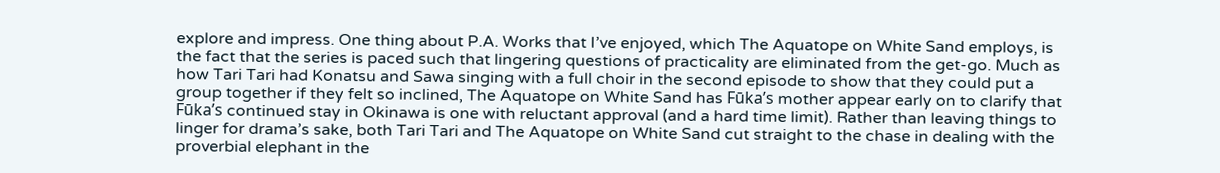explore and impress. One thing about P.A. Works that I’ve enjoyed, which The Aquatope on White Sand employs, is the fact that the series is paced such that lingering questions of practicality are eliminated from the get-go. Much as how Tari Tari had Konatsu and Sawa singing with a full choir in the second episode to show that they could put a group together if they felt so inclined, The Aquatope on White Sand has Fūka’s mother appear early on to clarify that Fūka’s continued stay in Okinawa is one with reluctant approval (and a hard time limit). Rather than leaving things to linger for drama’s sake, both Tari Tari and The Aquatope on White Sand cut straight to the chase in dealing with the proverbial elephant in the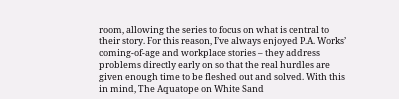room, allowing the series to focus on what is central to their story. For this reason, I’ve always enjoyed P.A. Works’ coming-of-age and workplace stories – they address problems directly early on so that the real hurdles are given enough time to be fleshed out and solved. With this in mind, The Aquatope on White Sand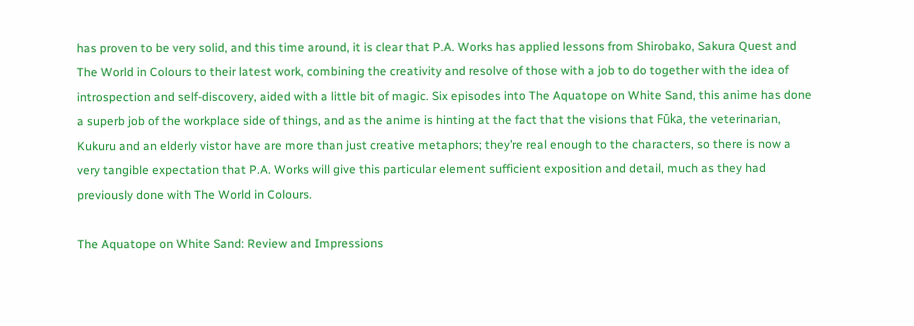has proven to be very solid, and this time around, it is clear that P.A. Works has applied lessons from Shirobako, Sakura Quest and The World in Colours to their latest work, combining the creativity and resolve of those with a job to do together with the idea of introspection and self-discovery, aided with a little bit of magic. Six episodes into The Aquatope on White Sand, this anime has done a superb job of the workplace side of things, and as the anime is hinting at the fact that the visions that Fūka, the veterinarian, Kukuru and an elderly vistor have are more than just creative metaphors; they’re real enough to the characters, so there is now a very tangible expectation that P.A. Works will give this particular element sufficient exposition and detail, much as they had previously done with The World in Colours.

The Aquatope on White Sand: Review and Impressions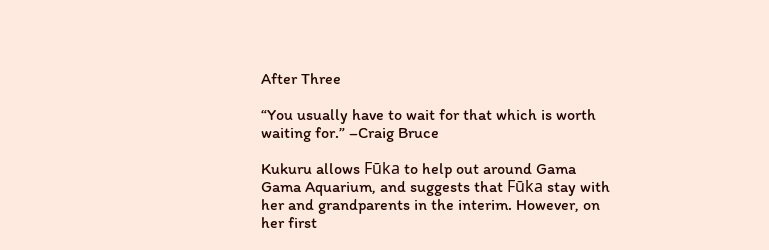After Three

“You usually have to wait for that which is worth waiting for.” –Craig Bruce

Kukuru allows Fūka to help out around Gama Gama Aquarium, and suggests that Fūka stay with her and grandparents in the interim. However, on her first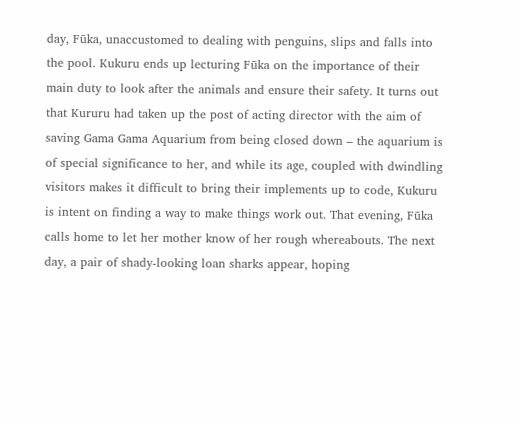day, Fūka, unaccustomed to dealing with penguins, slips and falls into the pool. Kukuru ends up lecturing Fūka on the importance of their main duty to look after the animals and ensure their safety. It turns out that Kururu had taken up the post of acting director with the aim of saving Gama Gama Aquarium from being closed down – the aquarium is of special significance to her, and while its age, coupled with dwindling visitors makes it difficult to bring their implements up to code, Kukuru is intent on finding a way to make things work out. That evening, Fūka calls home to let her mother know of her rough whereabouts. The next day, a pair of shady-looking loan sharks appear, hoping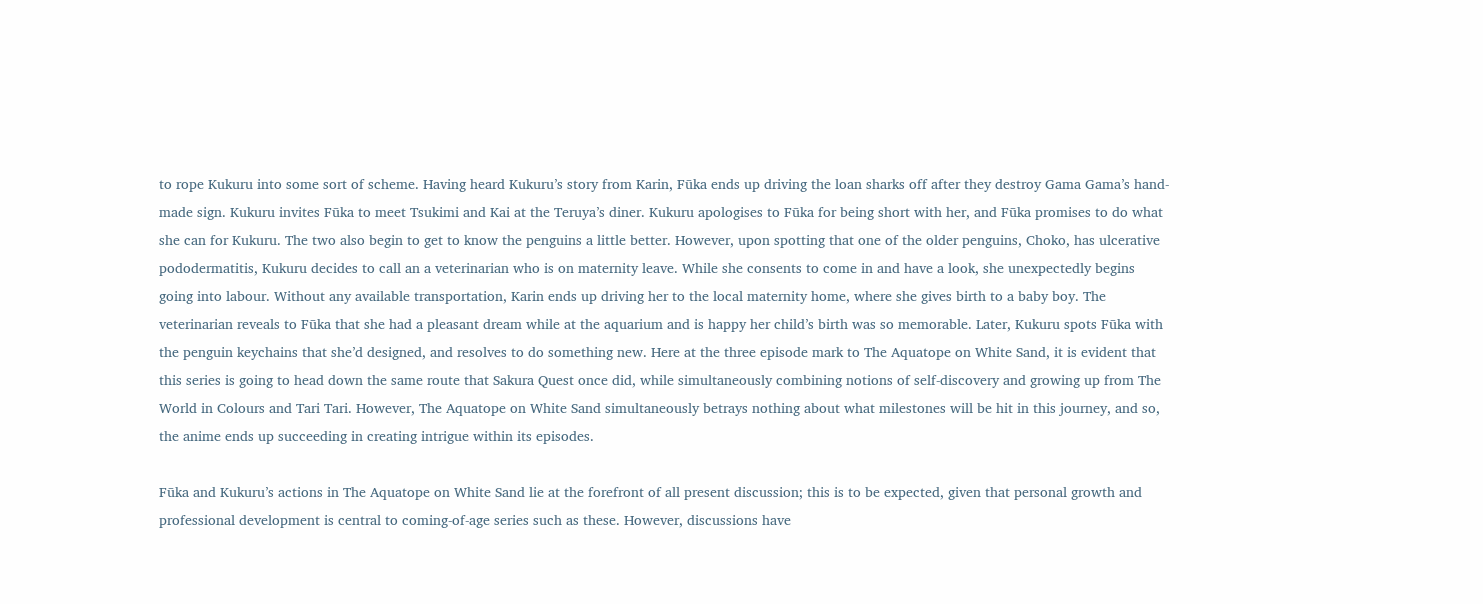to rope Kukuru into some sort of scheme. Having heard Kukuru’s story from Karin, Fūka ends up driving the loan sharks off after they destroy Gama Gama’s hand-made sign. Kukuru invites Fūka to meet Tsukimi and Kai at the Teruya’s diner. Kukuru apologises to Fūka for being short with her, and Fūka promises to do what she can for Kukuru. The two also begin to get to know the penguins a little better. However, upon spotting that one of the older penguins, Choko, has ulcerative pododermatitis, Kukuru decides to call an a veterinarian who is on maternity leave. While she consents to come in and have a look, she unexpectedly begins going into labour. Without any available transportation, Karin ends up driving her to the local maternity home, where she gives birth to a baby boy. The veterinarian reveals to Fūka that she had a pleasant dream while at the aquarium and is happy her child’s birth was so memorable. Later, Kukuru spots Fūka with the penguin keychains that she’d designed, and resolves to do something new. Here at the three episode mark to The Aquatope on White Sand, it is evident that this series is going to head down the same route that Sakura Quest once did, while simultaneously combining notions of self-discovery and growing up from The World in Colours and Tari Tari. However, The Aquatope on White Sand simultaneously betrays nothing about what milestones will be hit in this journey, and so, the anime ends up succeeding in creating intrigue within its episodes.

Fūka and Kukuru’s actions in The Aquatope on White Sand lie at the forefront of all present discussion; this is to be expected, given that personal growth and professional development is central to coming-of-age series such as these. However, discussions have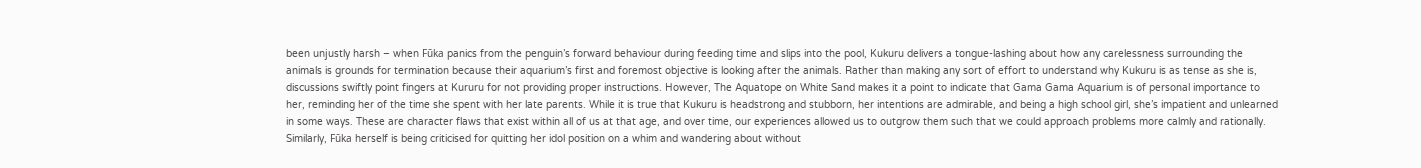been unjustly harsh – when Fūka panics from the penguin’s forward behaviour during feeding time and slips into the pool, Kukuru delivers a tongue-lashing about how any carelessness surrounding the animals is grounds for termination because their aquarium’s first and foremost objective is looking after the animals. Rather than making any sort of effort to understand why Kukuru is as tense as she is, discussions swiftly point fingers at Kururu for not providing proper instructions. However, The Aquatope on White Sand makes it a point to indicate that Gama Gama Aquarium is of personal importance to her, reminding her of the time she spent with her late parents. While it is true that Kukuru is headstrong and stubborn, her intentions are admirable, and being a high school girl, she’s impatient and unlearned in some ways. These are character flaws that exist within all of us at that age, and over time, our experiences allowed us to outgrow them such that we could approach problems more calmly and rationally. Similarly, Fūka herself is being criticised for quitting her idol position on a whim and wandering about without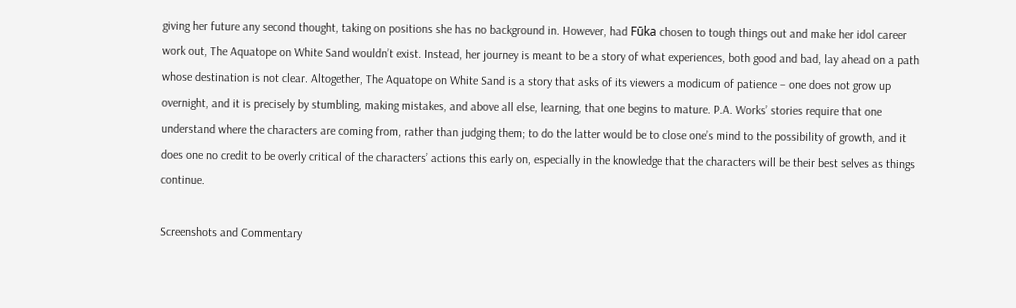giving her future any second thought, taking on positions she has no background in. However, had Fūka chosen to tough things out and make her idol career work out, The Aquatope on White Sand wouldn’t exist. Instead, her journey is meant to be a story of what experiences, both good and bad, lay ahead on a path whose destination is not clear. Altogether, The Aquatope on White Sand is a story that asks of its viewers a modicum of patience – one does not grow up overnight, and it is precisely by stumbling, making mistakes, and above all else, learning, that one begins to mature. P.A. Works’ stories require that one understand where the characters are coming from, rather than judging them; to do the latter would be to close one’s mind to the possibility of growth, and it does one no credit to be overly critical of the characters’ actions this early on, especially in the knowledge that the characters will be their best selves as things continue.

Screenshots and Commentary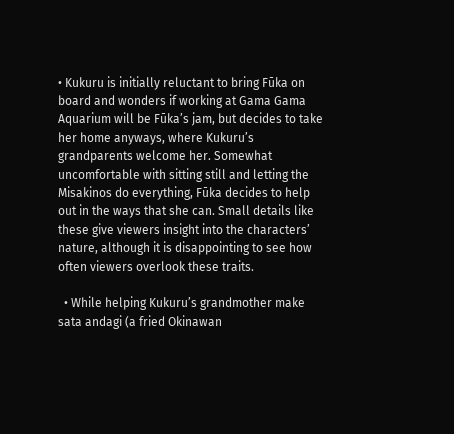• Kukuru is initially reluctant to bring Fūka on board and wonders if working at Gama Gama Aquarium will be Fūka’s jam, but decides to take her home anyways, where Kukuru’s grandparents welcome her. Somewhat uncomfortable with sitting still and letting the Misakinos do everything, Fūka decides to help out in the ways that she can. Small details like these give viewers insight into the characters’ nature, although it is disappointing to see how often viewers overlook these traits.

  • While helping Kukuru’s grandmother make sata andagi (a fried Okinawan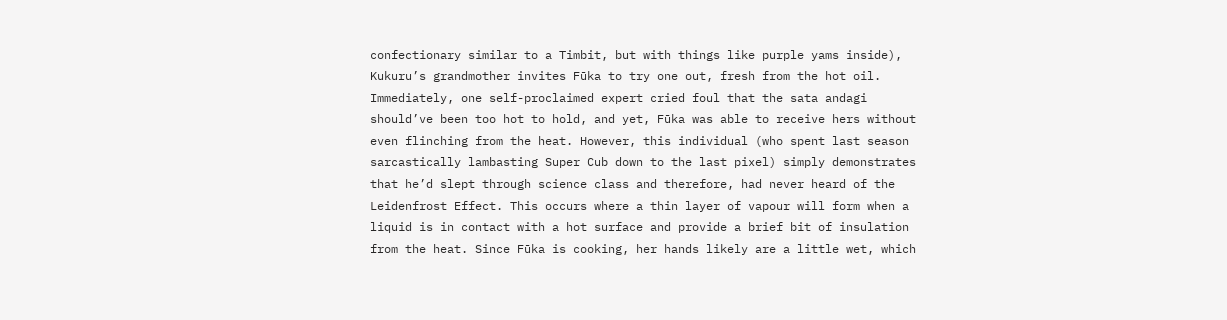confectionary similar to a Timbit, but with things like purple yams inside), Kukuru’s grandmother invites Fūka to try one out, fresh from the hot oil. Immediately, one self-proclaimed expert cried foul that the sata andagi should’ve been too hot to hold, and yet, Fūka was able to receive hers without even flinching from the heat. However, this individual (who spent last season sarcastically lambasting Super Cub down to the last pixel) simply demonstrates that he’d slept through science class and therefore, had never heard of the Leidenfrost Effect. This occurs where a thin layer of vapour will form when a liquid is in contact with a hot surface and provide a brief bit of insulation from the heat. Since Fūka is cooking, her hands likely are a little wet, which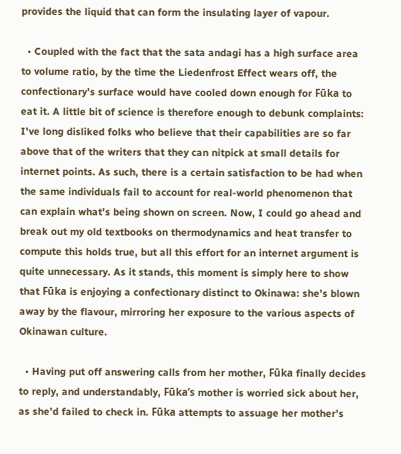provides the liquid that can form the insulating layer of vapour.

  • Coupled with the fact that the sata andagi has a high surface area to volume ratio, by the time the Liedenfrost Effect wears off, the confectionary’s surface would have cooled down enough for Fūka to eat it. A little bit of science is therefore enough to debunk complaints: I’ve long disliked folks who believe that their capabilities are so far above that of the writers that they can nitpick at small details for internet points. As such, there is a certain satisfaction to be had when the same individuals fail to account for real-world phenomenon that can explain what’s being shown on screen. Now, I could go ahead and break out my old textbooks on thermodynamics and heat transfer to compute this holds true, but all this effort for an internet argument is quite unnecessary. As it stands, this moment is simply here to show that Fūka is enjoying a confectionary distinct to Okinawa: she’s blown away by the flavour, mirroring her exposure to the various aspects of Okinawan culture.

  • Having put off answering calls from her mother, Fūka finally decides to reply, and understandably, Fūka’s mother is worried sick about her, as she’d failed to check in. Fūka attempts to assuage her mother’s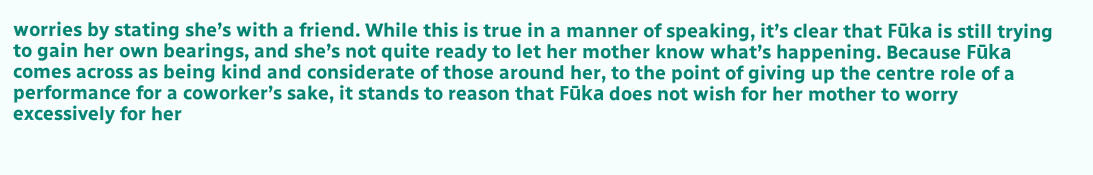worries by stating she’s with a friend. While this is true in a manner of speaking, it’s clear that Fūka is still trying to gain her own bearings, and she’s not quite ready to let her mother know what’s happening. Because Fūka comes across as being kind and considerate of those around her, to the point of giving up the centre role of a performance for a coworker’s sake, it stands to reason that Fūka does not wish for her mother to worry excessively for her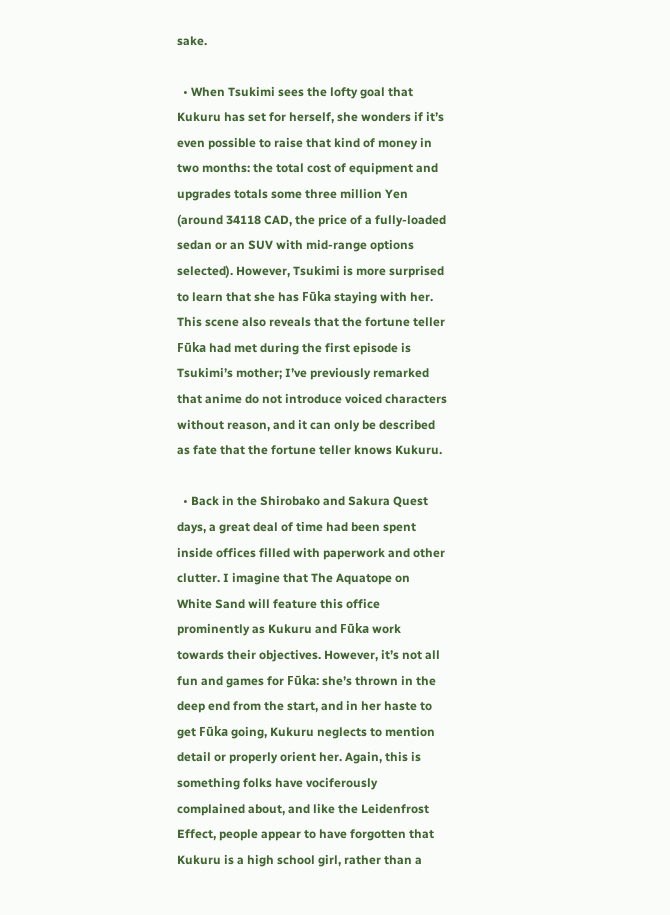sake.

  • When Tsukimi sees the lofty goal that Kukuru has set for herself, she wonders if it’s even possible to raise that kind of money in two months: the total cost of equipment and upgrades totals some three million Yen (around 34118 CAD, the price of a fully-loaded sedan or an SUV with mid-range options selected). However, Tsukimi is more surprised to learn that she has Fūka staying with her. This scene also reveals that the fortune teller Fūka had met during the first episode is Tsukimi’s mother; I’ve previously remarked that anime do not introduce voiced characters without reason, and it can only be described as fate that the fortune teller knows Kukuru.

  • Back in the Shirobako and Sakura Quest days, a great deal of time had been spent inside offices filled with paperwork and other clutter. I imagine that The Aquatope on White Sand will feature this office prominently as Kukuru and Fūka work towards their objectives. However, it’s not all fun and games for Fūka: she’s thrown in the deep end from the start, and in her haste to get Fūka going, Kukuru neglects to mention detail or properly orient her. Again, this is something folks have vociferously complained about, and like the Leidenfrost Effect, people appear to have forgotten that Kukuru is a high school girl, rather than a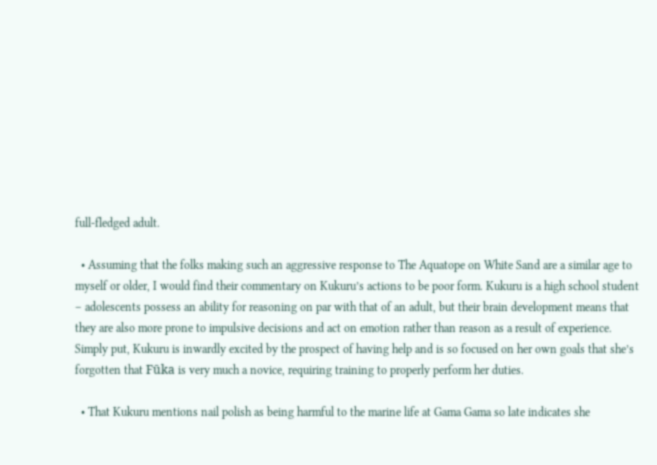full-fledged adult.

  • Assuming that the folks making such an aggressive response to The Aquatope on White Sand are a similar age to myself or older, I would find their commentary on Kukuru’s actions to be poor form. Kukuru is a high school student – adolescents possess an ability for reasoning on par with that of an adult, but their brain development means that they are also more prone to impulsive decisions and act on emotion rather than reason as a result of experience. Simply put, Kukuru is inwardly excited by the prospect of having help and is so focused on her own goals that she’s forgotten that Fūka is very much a novice, requiring training to properly perform her duties.

  • That Kukuru mentions nail polish as being harmful to the marine life at Gama Gama so late indicates she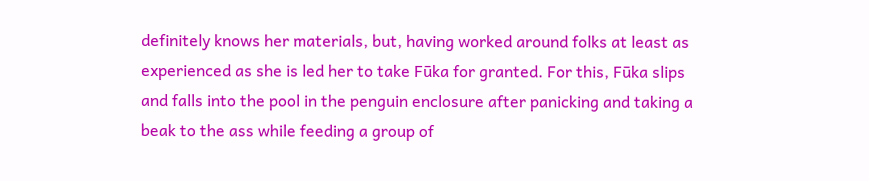definitely knows her materials, but, having worked around folks at least as experienced as she is led her to take Fūka for granted. For this, Fūka slips and falls into the pool in the penguin enclosure after panicking and taking a beak to the ass while feeding a group of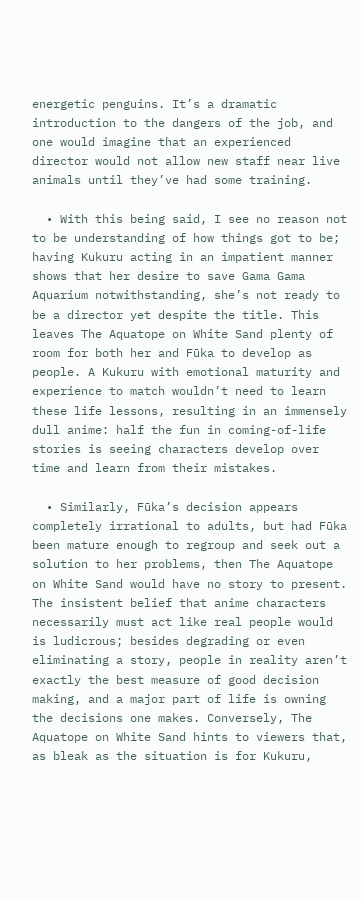energetic penguins. It’s a dramatic introduction to the dangers of the job, and one would imagine that an experienced director would not allow new staff near live animals until they’ve had some training.

  • With this being said, I see no reason not to be understanding of how things got to be; having Kukuru acting in an impatient manner shows that her desire to save Gama Gama Aquarium notwithstanding, she’s not ready to be a director yet despite the title. This leaves The Aquatope on White Sand plenty of room for both her and Fūka to develop as people. A Kukuru with emotional maturity and experience to match wouldn’t need to learn these life lessons, resulting in an immensely dull anime: half the fun in coming-of-life stories is seeing characters develop over time and learn from their mistakes.

  • Similarly, Fūka’s decision appears completely irrational to adults, but had Fūka been mature enough to regroup and seek out a solution to her problems, then The Aquatope on White Sand would have no story to present. The insistent belief that anime characters necessarily must act like real people would is ludicrous; besides degrading or even eliminating a story, people in reality aren’t exactly the best measure of good decision making, and a major part of life is owning the decisions one makes. Conversely, The Aquatope on White Sand hints to viewers that, as bleak as the situation is for Kukuru,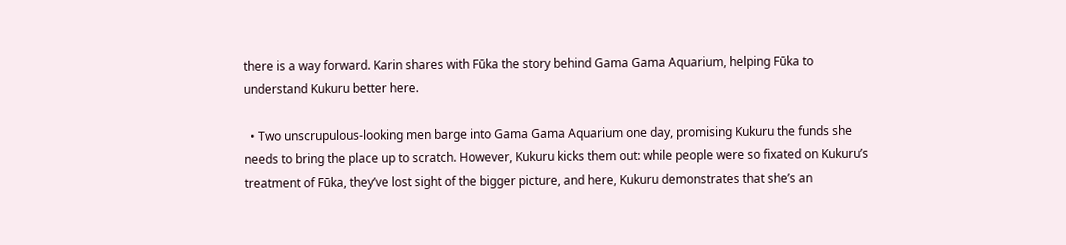there is a way forward. Karin shares with Fūka the story behind Gama Gama Aquarium, helping Fūka to understand Kukuru better here.

  • Two unscrupulous-looking men barge into Gama Gama Aquarium one day, promising Kukuru the funds she needs to bring the place up to scratch. However, Kukuru kicks them out: while people were so fixated on Kukuru’s treatment of Fūka, they’ve lost sight of the bigger picture, and here, Kukuru demonstrates that she’s an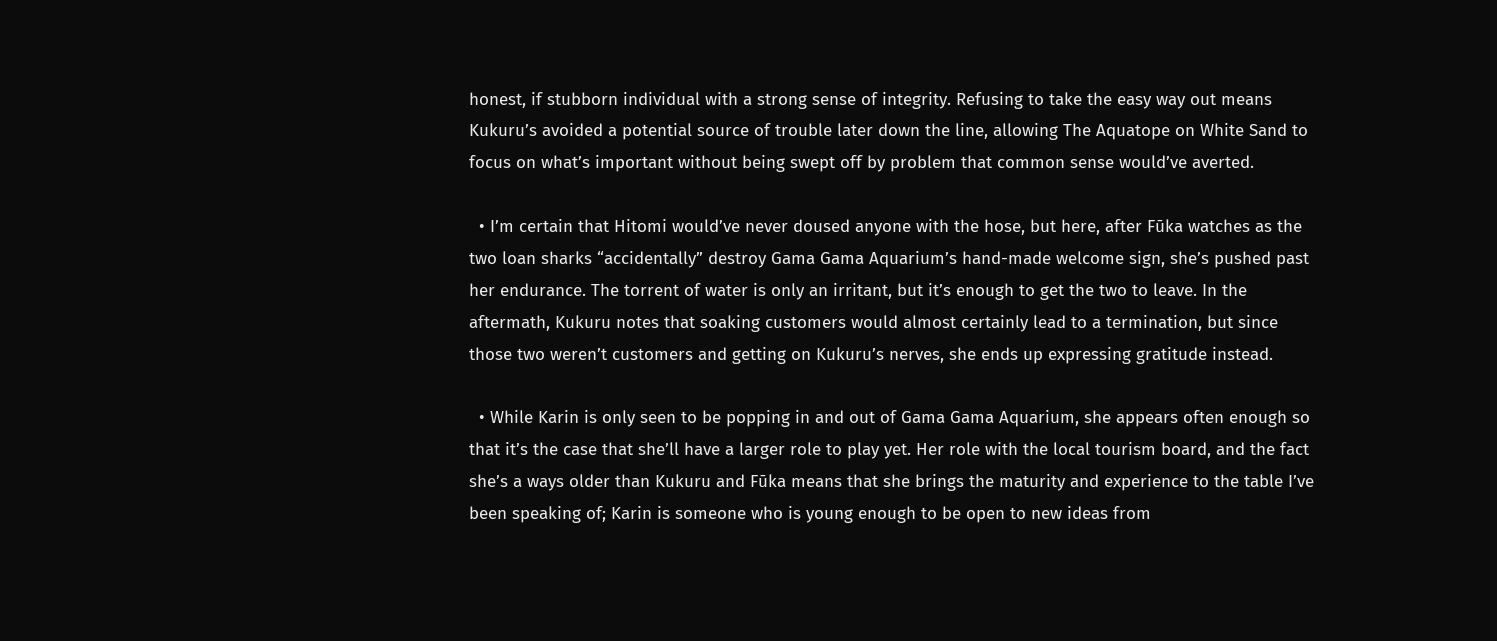honest, if stubborn individual with a strong sense of integrity. Refusing to take the easy way out means Kukuru’s avoided a potential source of trouble later down the line, allowing The Aquatope on White Sand to focus on what’s important without being swept off by problem that common sense would’ve averted.

  • I’m certain that Hitomi would’ve never doused anyone with the hose, but here, after Fūka watches as the two loan sharks “accidentally” destroy Gama Gama Aquarium’s hand-made welcome sign, she’s pushed past her endurance. The torrent of water is only an irritant, but it’s enough to get the two to leave. In the aftermath, Kukuru notes that soaking customers would almost certainly lead to a termination, but since those two weren’t customers and getting on Kukuru’s nerves, she ends up expressing gratitude instead.

  • While Karin is only seen to be popping in and out of Gama Gama Aquarium, she appears often enough so that it’s the case that she’ll have a larger role to play yet. Her role with the local tourism board, and the fact she’s a ways older than Kukuru and Fūka means that she brings the maturity and experience to the table I’ve been speaking of; Karin is someone who is young enough to be open to new ideas from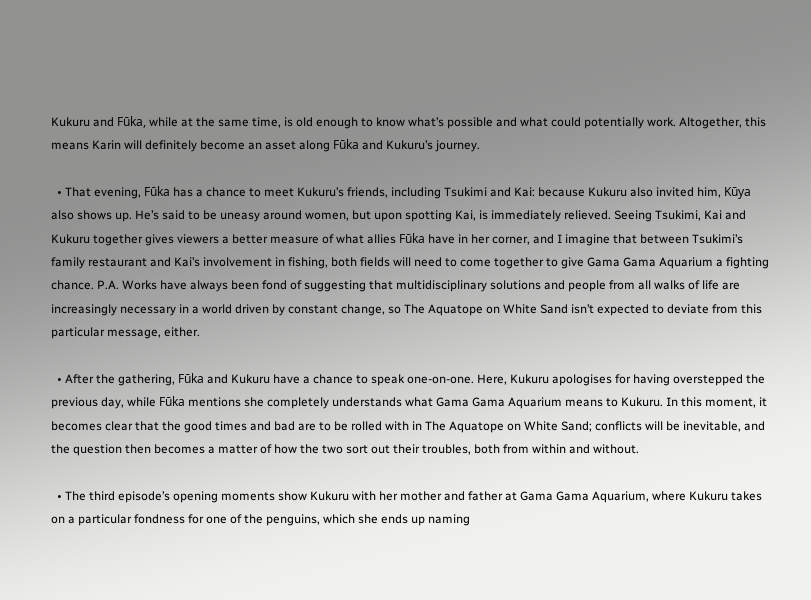Kukuru and Fūka, while at the same time, is old enough to know what’s possible and what could potentially work. Altogether, this means Karin will definitely become an asset along Fūka and Kukuru’s journey.

  • That evening, Fūka has a chance to meet Kukuru’s friends, including Tsukimi and Kai: because Kukuru also invited him, Kūya also shows up. He’s said to be uneasy around women, but upon spotting Kai, is immediately relieved. Seeing Tsukimi, Kai and Kukuru together gives viewers a better measure of what allies Fūka have in her corner, and I imagine that between Tsukimi’s family restaurant and Kai’s involvement in fishing, both fields will need to come together to give Gama Gama Aquarium a fighting chance. P.A. Works have always been fond of suggesting that multidisciplinary solutions and people from all walks of life are increasingly necessary in a world driven by constant change, so The Aquatope on White Sand isn’t expected to deviate from this particular message, either.

  • After the gathering, Fūka and Kukuru have a chance to speak one-on-one. Here, Kukuru apologises for having overstepped the previous day, while Fūka mentions she completely understands what Gama Gama Aquarium means to Kukuru. In this moment, it becomes clear that the good times and bad are to be rolled with in The Aquatope on White Sand; conflicts will be inevitable, and the question then becomes a matter of how the two sort out their troubles, both from within and without.

  • The third episode’s opening moments show Kukuru with her mother and father at Gama Gama Aquarium, where Kukuru takes on a particular fondness for one of the penguins, which she ends up naming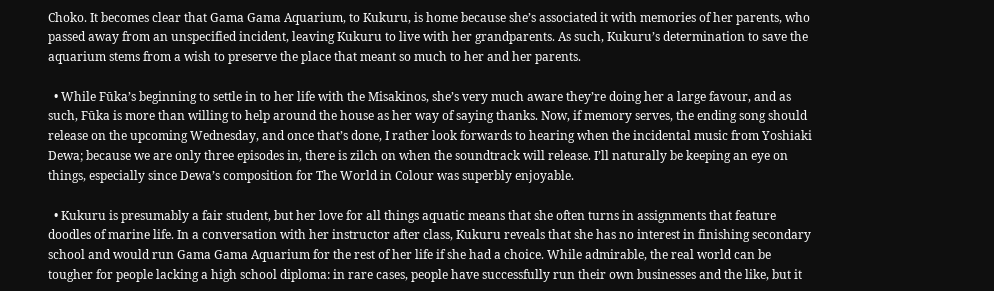Choko. It becomes clear that Gama Gama Aquarium, to Kukuru, is home because she’s associated it with memories of her parents, who passed away from an unspecified incident, leaving Kukuru to live with her grandparents. As such, Kukuru’s determination to save the aquarium stems from a wish to preserve the place that meant so much to her and her parents.

  • While Fūka’s beginning to settle in to her life with the Misakinos, she’s very much aware they’re doing her a large favour, and as such, Fūka is more than willing to help around the house as her way of saying thanks. Now, if memory serves, the ending song should release on the upcoming Wednesday, and once that’s done, I rather look forwards to hearing when the incidental music from Yoshiaki Dewa; because we are only three episodes in, there is zilch on when the soundtrack will release. I’ll naturally be keeping an eye on things, especially since Dewa’s composition for The World in Colour was superbly enjoyable.

  • Kukuru is presumably a fair student, but her love for all things aquatic means that she often turns in assignments that feature doodles of marine life. In a conversation with her instructor after class, Kukuru reveals that she has no interest in finishing secondary school and would run Gama Gama Aquarium for the rest of her life if she had a choice. While admirable, the real world can be tougher for people lacking a high school diploma: in rare cases, people have successfully run their own businesses and the like, but it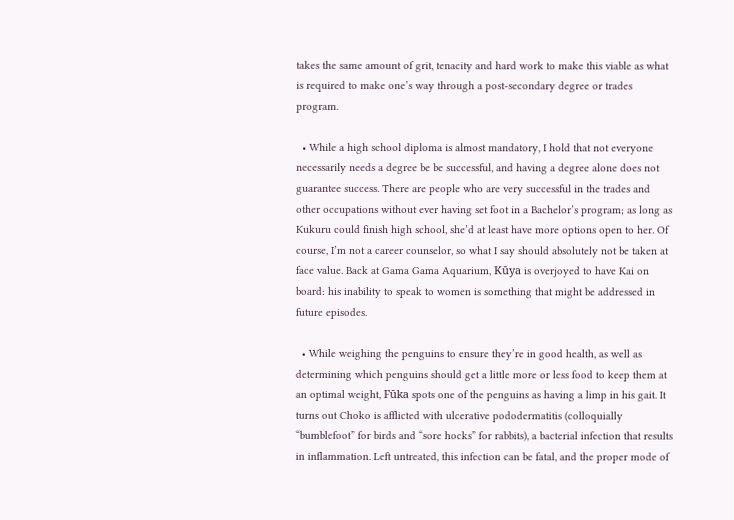takes the same amount of grit, tenacity and hard work to make this viable as what is required to make one’s way through a post-secondary degree or trades program.

  • While a high school diploma is almost mandatory, I hold that not everyone necessarily needs a degree be be successful, and having a degree alone does not guarantee success. There are people who are very successful in the trades and other occupations without ever having set foot in a Bachelor’s program; as long as Kukuru could finish high school, she’d at least have more options open to her. Of course, I’m not a career counselor, so what I say should absolutely not be taken at face value. Back at Gama Gama Aquarium, Kūya is overjoyed to have Kai on board: his inability to speak to women is something that might be addressed in future episodes.

  • While weighing the penguins to ensure they’re in good health, as well as determining which penguins should get a little more or less food to keep them at an optimal weight, Fūka spots one of the penguins as having a limp in his gait. It turns out Choko is afflicted with ulcerative pododermatitis (colloquially “bumblefoot” for birds and “sore hocks” for rabbits), a bacterial infection that results in inflammation. Left untreated, this infection can be fatal, and the proper mode of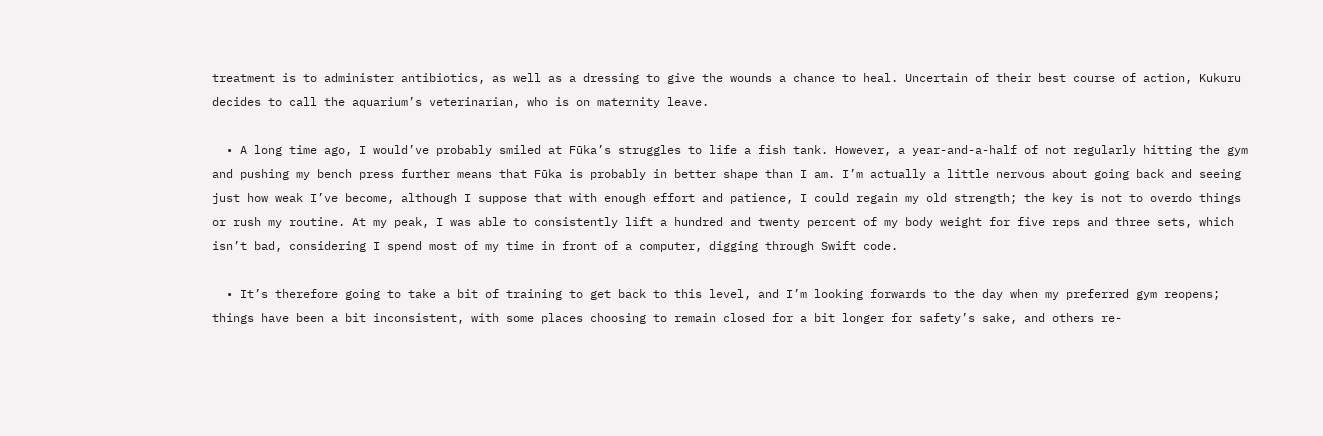treatment is to administer antibiotics, as well as a dressing to give the wounds a chance to heal. Uncertain of their best course of action, Kukuru decides to call the aquarium’s veterinarian, who is on maternity leave.

  • A long time ago, I would’ve probably smiled at Fūka’s struggles to life a fish tank. However, a year-and-a-half of not regularly hitting the gym and pushing my bench press further means that Fūka is probably in better shape than I am. I’m actually a little nervous about going back and seeing just how weak I’ve become, although I suppose that with enough effort and patience, I could regain my old strength; the key is not to overdo things or rush my routine. At my peak, I was able to consistently lift a hundred and twenty percent of my body weight for five reps and three sets, which isn’t bad, considering I spend most of my time in front of a computer, digging through Swift code.

  • It’s therefore going to take a bit of training to get back to this level, and I’m looking forwards to the day when my preferred gym reopens; things have been a bit inconsistent, with some places choosing to remain closed for a bit longer for safety’s sake, and others re-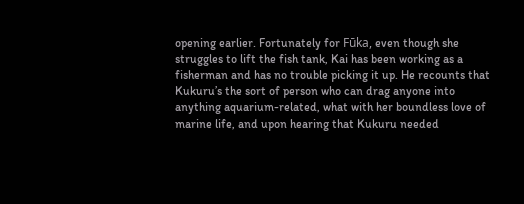opening earlier. Fortunately for Fūka, even though she struggles to lift the fish tank, Kai has been working as a fisherman and has no trouble picking it up. He recounts that Kukuru’s the sort of person who can drag anyone into anything aquarium-related, what with her boundless love of marine life, and upon hearing that Kukuru needed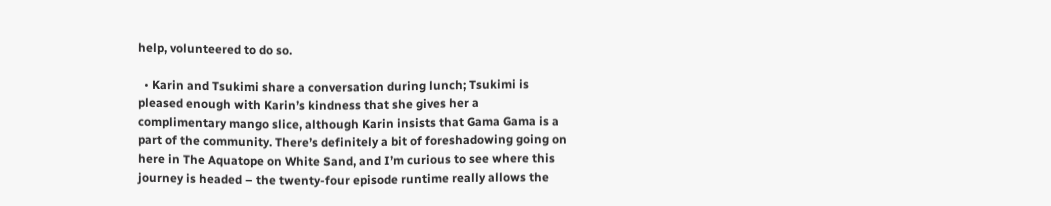help, volunteered to do so.

  • Karin and Tsukimi share a conversation during lunch; Tsukimi is pleased enough with Karin’s kindness that she gives her a complimentary mango slice, although Karin insists that Gama Gama is a part of the community. There’s definitely a bit of foreshadowing going on here in The Aquatope on White Sand, and I’m curious to see where this journey is headed – the twenty-four episode runtime really allows the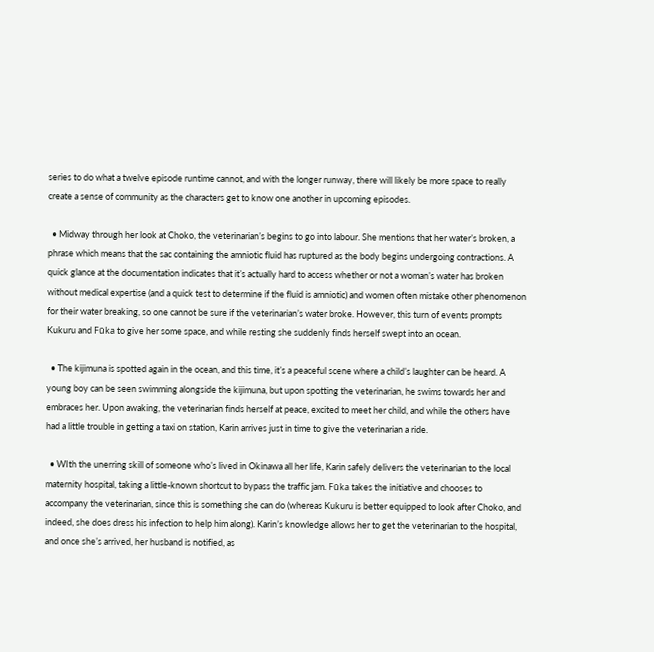series to do what a twelve episode runtime cannot, and with the longer runway, there will likely be more space to really create a sense of community as the characters get to know one another in upcoming episodes.

  • Midway through her look at Choko, the veterinarian’s begins to go into labour. She mentions that her water’s broken, a phrase which means that the sac containing the amniotic fluid has ruptured as the body begins undergoing contractions. A quick glance at the documentation indicates that it’s actually hard to access whether or not a woman’s water has broken without medical expertise (and a quick test to determine if the fluid is amniotic) and women often mistake other phenomenon for their water breaking, so one cannot be sure if the veterinarian’s water broke. However, this turn of events prompts Kukuru and Fūka to give her some space, and while resting she suddenly finds herself swept into an ocean.

  • The kijimuna is spotted again in the ocean, and this time, it’s a peaceful scene where a child’s laughter can be heard. A young boy can be seen swimming alongside the kijimuna, but upon spotting the veterinarian, he swims towards her and embraces her. Upon awaking, the veterinarian finds herself at peace, excited to meet her child, and while the others have had a little trouble in getting a taxi on station, Karin arrives just in time to give the veterinarian a ride.

  • WIth the unerring skill of someone who’s lived in Okinawa all her life, Karin safely delivers the veterinarian to the local maternity hospital, taking a little-known shortcut to bypass the traffic jam. Fūka takes the initiative and chooses to accompany the veterinarian, since this is something she can do (whereas Kukuru is better equipped to look after Choko, and indeed, she does dress his infection to help him along). Karin’s knowledge allows her to get the veterinarian to the hospital, and once she’s arrived, her husband is notified, as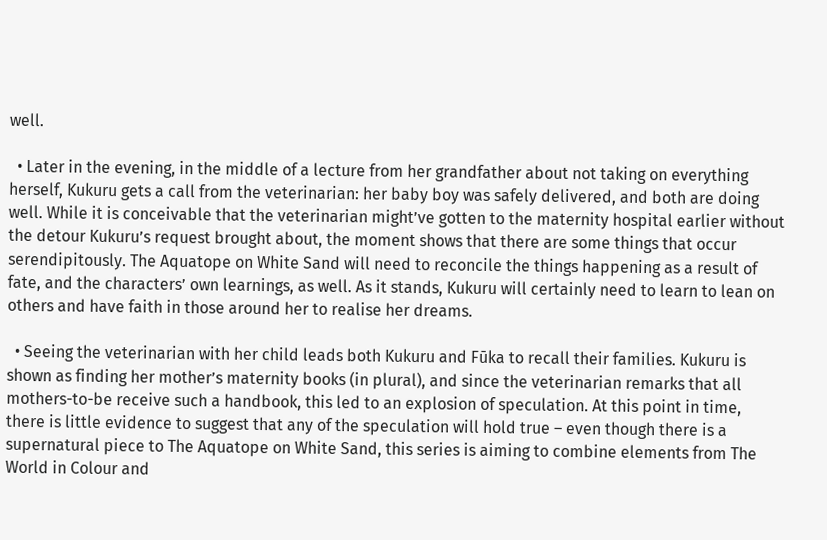well.

  • Later in the evening, in the middle of a lecture from her grandfather about not taking on everything herself, Kukuru gets a call from the veterinarian: her baby boy was safely delivered, and both are doing well. While it is conceivable that the veterinarian might’ve gotten to the maternity hospital earlier without the detour Kukuru’s request brought about, the moment shows that there are some things that occur serendipitously. The Aquatope on White Sand will need to reconcile the things happening as a result of fate, and the characters’ own learnings, as well. As it stands, Kukuru will certainly need to learn to lean on others and have faith in those around her to realise her dreams.

  • Seeing the veterinarian with her child leads both Kukuru and Fūka to recall their families. Kukuru is shown as finding her mother’s maternity books (in plural), and since the veterinarian remarks that all mothers-to-be receive such a handbook, this led to an explosion of speculation. At this point in time, there is little evidence to suggest that any of the speculation will hold true – even though there is a supernatural piece to The Aquatope on White Sand, this series is aiming to combine elements from The World in Colour and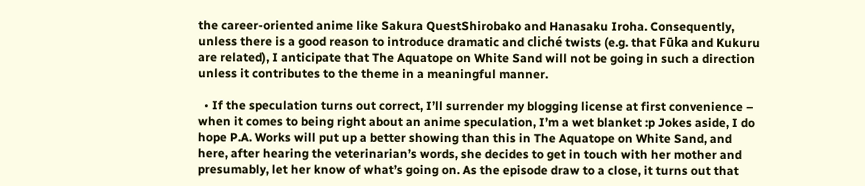the career-oriented anime like Sakura QuestShirobako and Hanasaku Iroha. Consequently, unless there is a good reason to introduce dramatic and cliché twists (e.g. that Fūka and Kukuru are related), I anticipate that The Aquatope on White Sand will not be going in such a direction unless it contributes to the theme in a meaningful manner.

  • If the speculation turns out correct, I’ll surrender my blogging license at first convenience – when it comes to being right about an anime speculation, I’m a wet blanket :p Jokes aside, I do hope P.A. Works will put up a better showing than this in The Aquatope on White Sand, and here, after hearing the veterinarian’s words, she decides to get in touch with her mother and presumably, let her know of what’s going on. As the episode draw to a close, it turns out that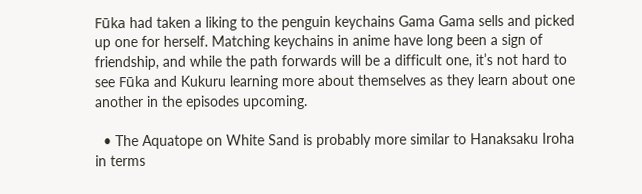Fūka had taken a liking to the penguin keychains Gama Gama sells and picked up one for herself. Matching keychains in anime have long been a sign of friendship, and while the path forwards will be a difficult one, it’s not hard to see Fūka and Kukuru learning more about themselves as they learn about one another in the episodes upcoming.

  • The Aquatope on White Sand is probably more similar to Hanaksaku Iroha in terms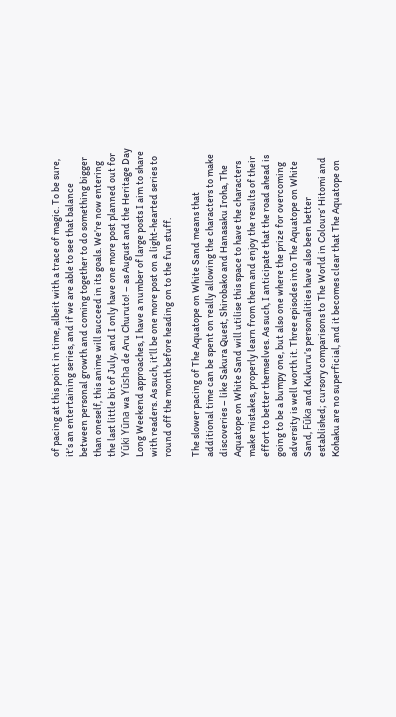of pacing at this point in time, albeit with a trace of magic. To be sure, it’s an entertaining series, and if we are able to see that balance between personal growth and coming together to do something bigger than oneself, this anime will succeed in its goals. We’re now entering the last little bit of July, and I only have one more post planned out for Yūki Yūna wa Yūsha de Aru Churuto! – as August and the Heritage Day Long Weekend approaches, I have a number of large posts I aim to share with readers. As such, it’ll be one more post on a light-hearted series to round off the month before heading on to the fun stuff.

The slower pacing of The Aquatope on White Sand means that additional time can be spent on really allowing the characters to make discoveries – like Sakura Quest, Shirobako and Hanasaku Iroha, The Aquatope on White Sand will utilise this space to have the characters make mistakes, properly learn from them and enjoy the results of their effort to better themselves. As such, I anticipate that the road ahead is going to be a bumpy one, but also one where the prize for overcoming adversity is well worth it. Three episodes into The Aquatope on White Sand, Fūka and Kukuru’s personalities have also been better established; cursory comparisons to The World in Colours‘ Hitomi and Kohaku are no superficial, and it becomes clear that The Aquatope on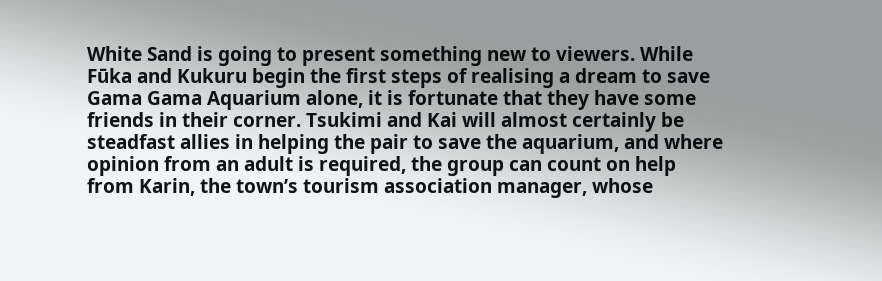White Sand is going to present something new to viewers. While Fūka and Kukuru begin the first steps of realising a dream to save Gama Gama Aquarium alone, it is fortunate that they have some friends in their corner. Tsukimi and Kai will almost certainly be steadfast allies in helping the pair to save the aquarium, and where opinion from an adult is required, the group can count on help from Karin, the town’s tourism association manager, whose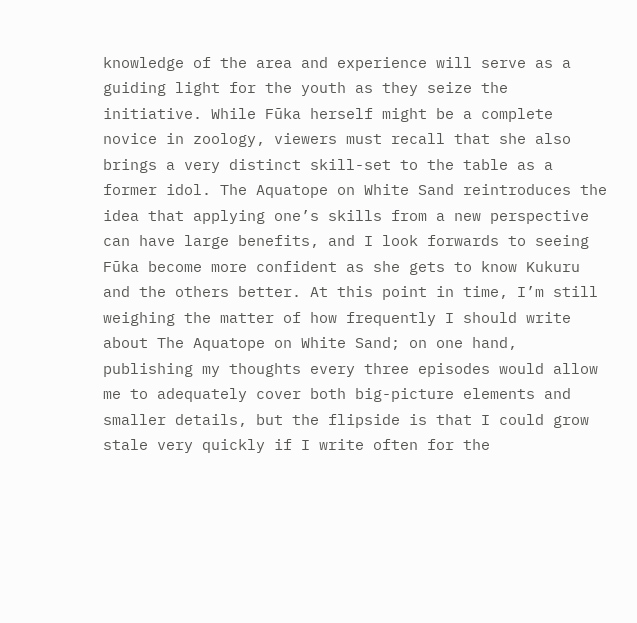knowledge of the area and experience will serve as a guiding light for the youth as they seize the initiative. While Fūka herself might be a complete novice in zoology, viewers must recall that she also brings a very distinct skill-set to the table as a former idol. The Aquatope on White Sand reintroduces the idea that applying one’s skills from a new perspective can have large benefits, and I look forwards to seeing Fūka become more confident as she gets to know Kukuru and the others better. At this point in time, I’m still weighing the matter of how frequently I should write about The Aquatope on White Sand; on one hand, publishing my thoughts every three episodes would allow me to adequately cover both big-picture elements and smaller details, but the flipside is that I could grow stale very quickly if I write often for the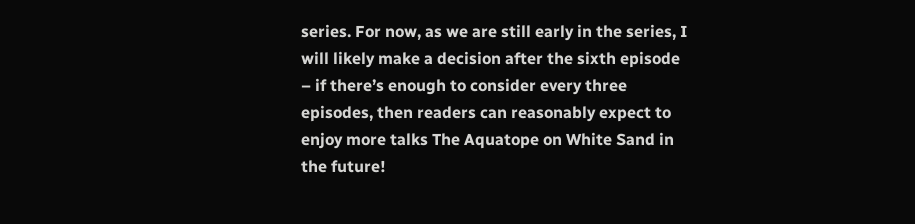series. For now, as we are still early in the series, I will likely make a decision after the sixth episode – if there’s enough to consider every three episodes, then readers can reasonably expect to enjoy more talks The Aquatope on White Sand in the future!